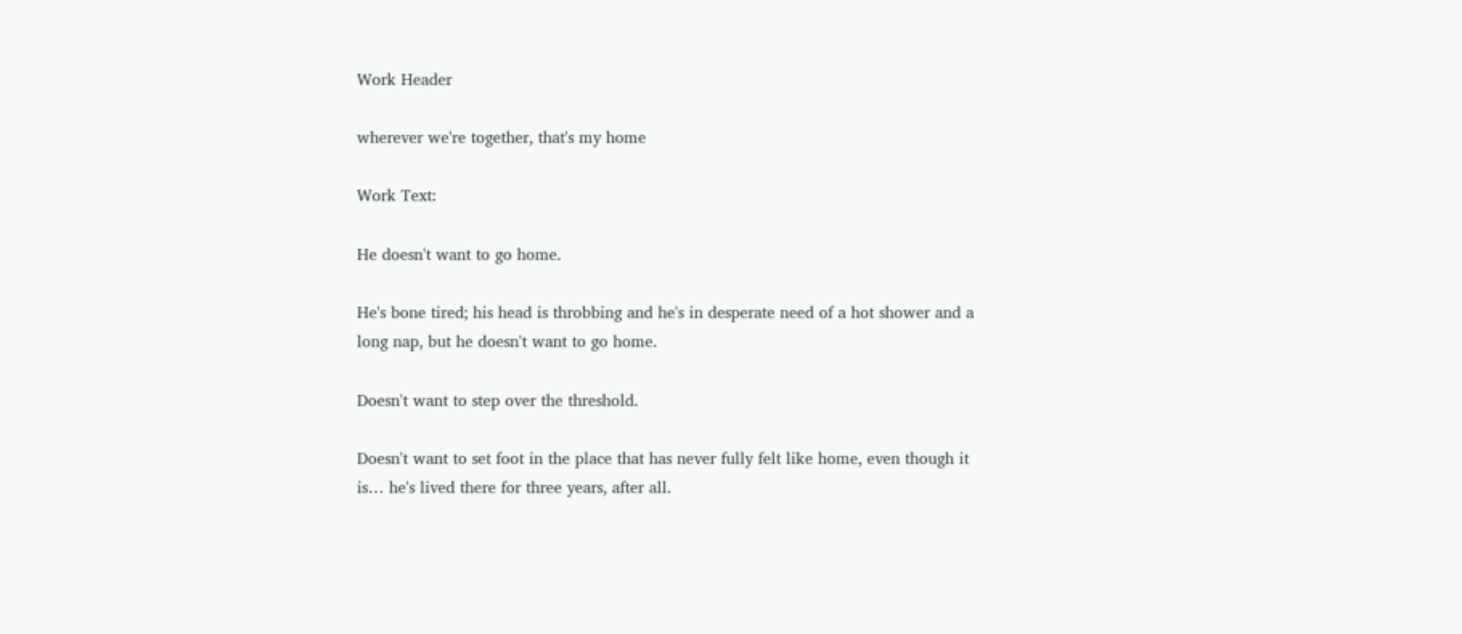Work Header

wherever we're together, that's my home

Work Text:

He doesn't want to go home.

He's bone tired; his head is throbbing and he's in desperate need of a hot shower and a long nap, but he doesn't want to go home.

Doesn't want to step over the threshold.

Doesn't want to set foot in the place that has never fully felt like home, even though it is… he's lived there for three years, after all.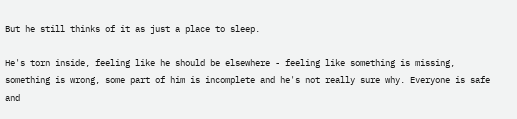But he still thinks of it as just a place to sleep.

He's torn inside, feeling like he should be elsewhere - feeling like something is missing, something is wrong, some part of him is incomplete and he's not really sure why. Everyone is safe and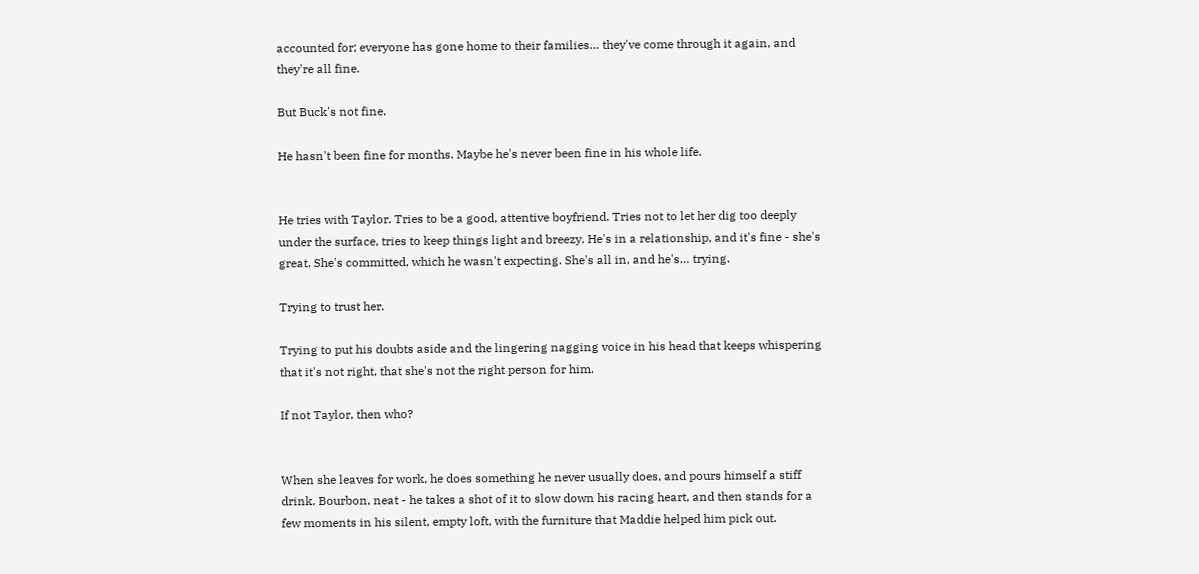accounted for; everyone has gone home to their families… they've come through it again, and they're all fine.

But Buck's not fine.

He hasn't been fine for months. Maybe he's never been fine in his whole life.


He tries with Taylor. Tries to be a good, attentive boyfriend. Tries not to let her dig too deeply under the surface, tries to keep things light and breezy. He's in a relationship, and it's fine - she's great. She's committed, which he wasn't expecting. She's all in, and he's… trying.

Trying to trust her.

Trying to put his doubts aside and the lingering nagging voice in his head that keeps whispering that it's not right, that she's not the right person for him.

If not Taylor, then who?


When she leaves for work, he does something he never usually does, and pours himself a stiff drink. Bourbon, neat - he takes a shot of it to slow down his racing heart, and then stands for a few moments in his silent, empty loft, with the furniture that Maddie helped him pick out.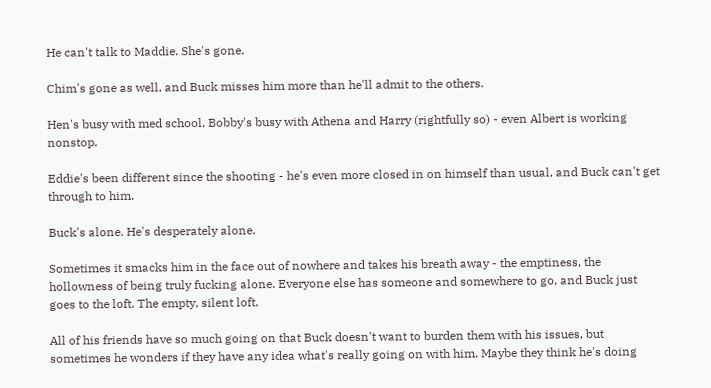He can't talk to Maddie. She's gone.

Chim's gone as well, and Buck misses him more than he'll admit to the others.

Hen's busy with med school, Bobby's busy with Athena and Harry (rightfully so) - even Albert is working nonstop.

Eddie's been different since the shooting - he's even more closed in on himself than usual, and Buck can't get through to him.

Buck's alone. He's desperately alone.

Sometimes it smacks him in the face out of nowhere and takes his breath away - the emptiness, the hollowness of being truly fucking alone. Everyone else has someone and somewhere to go, and Buck just goes to the loft. The empty, silent loft.

All of his friends have so much going on that Buck doesn't want to burden them with his issues, but sometimes he wonders if they have any idea what's really going on with him. Maybe they think he's doing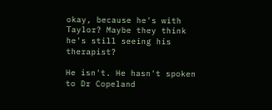okay, because he's with Taylor? Maybe they think he's still seeing his therapist?

He isn't. He hasn't spoken to Dr Copeland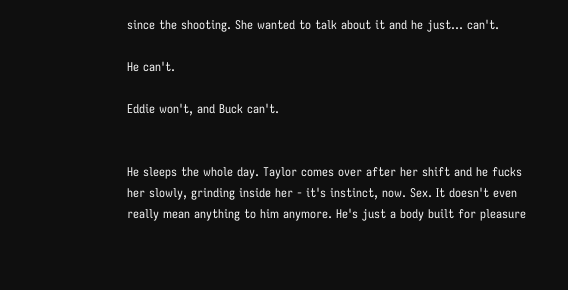since the shooting. She wanted to talk about it and he just… can't.

He can't.

Eddie won't, and Buck can't.


He sleeps the whole day. Taylor comes over after her shift and he fucks her slowly, grinding inside her - it's instinct, now. Sex. It doesn't even really mean anything to him anymore. He's just a body built for pleasure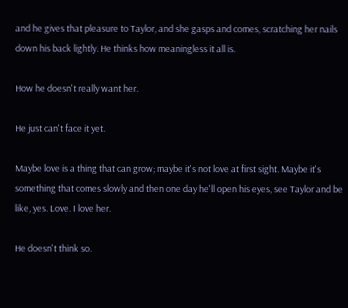and he gives that pleasure to Taylor, and she gasps and comes, scratching her nails down his back lightly. He thinks how meaningless it all is.

How he doesn't really want her.

He just can't face it yet.

Maybe love is a thing that can grow; maybe it's not love at first sight. Maybe it's something that comes slowly and then one day he'll open his eyes, see Taylor and be like, yes. Love. I love her.

He doesn't think so.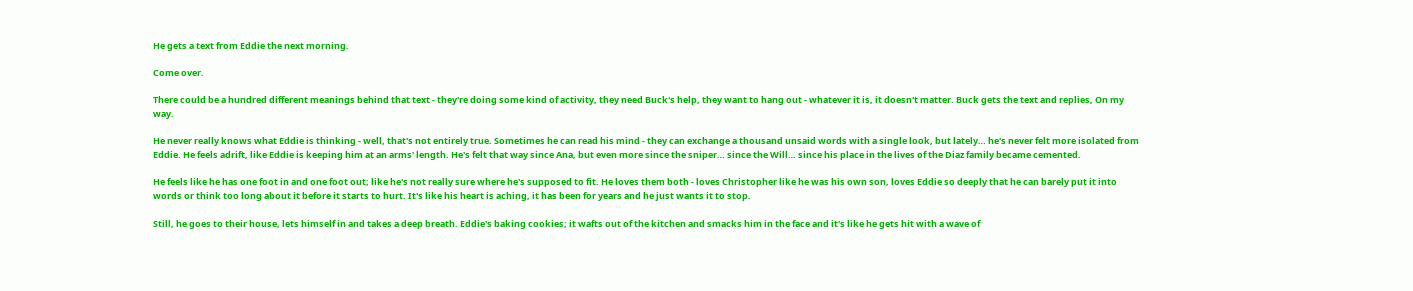He gets a text from Eddie the next morning.

Come over.

There could be a hundred different meanings behind that text - they're doing some kind of activity, they need Buck's help, they want to hang out - whatever it is, it doesn't matter. Buck gets the text and replies, On my way.

He never really knows what Eddie is thinking - well, that's not entirely true. Sometimes he can read his mind - they can exchange a thousand unsaid words with a single look, but lately… he's never felt more isolated from Eddie. He feels adrift, like Eddie is keeping him at an arms' length. He's felt that way since Ana, but even more since the sniper… since the Will… since his place in the lives of the Diaz family became cemented.

He feels like he has one foot in and one foot out; like he's not really sure where he's supposed to fit. He loves them both - loves Christopher like he was his own son, loves Eddie so deeply that he can barely put it into words or think too long about it before it starts to hurt. It's like his heart is aching, it has been for years and he just wants it to stop.

Still, he goes to their house, lets himself in and takes a deep breath. Eddie's baking cookies; it wafts out of the kitchen and smacks him in the face and it's like he gets hit with a wave of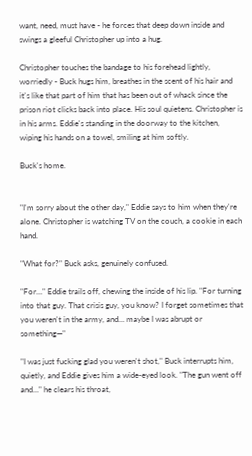want, need, must have - he forces that deep down inside and swings a gleeful Christopher up into a hug.

Christopher touches the bandage to his forehead lightly, worriedly - Buck hugs him, breathes in the scent of his hair and it's like that part of him that has been out of whack since the prison riot clicks back into place. His soul quietens. Christopher is in his arms. Eddie's standing in the doorway to the kitchen, wiping his hands on a towel, smiling at him softly.

Buck's home.


"I'm sorry about the other day," Eddie says to him when they're alone. Christopher is watching TV on the couch, a cookie in each hand.

"What for?" Buck asks, genuinely confused.

"For…" Eddie trails off, chewing the inside of his lip. "For turning into that guy. That crisis guy, you know? I forget sometimes that you weren't in the army, and… maybe I was abrupt or something—"

"I was just fucking glad you weren't shot," Buck interrupts him, quietly, and Eddie gives him a wide-eyed look. "The gun went off and…" he clears his throat,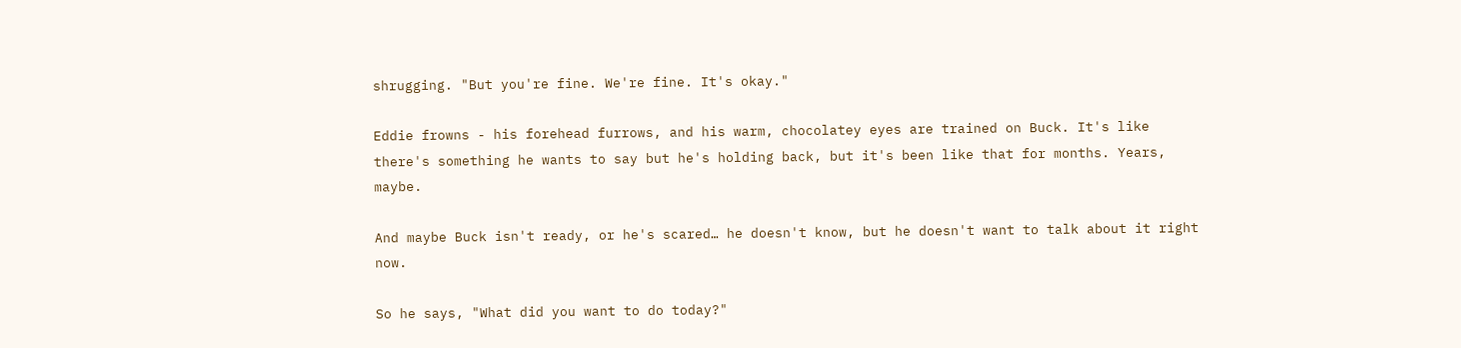shrugging. "But you're fine. We're fine. It's okay."

Eddie frowns - his forehead furrows, and his warm, chocolatey eyes are trained on Buck. It's like there's something he wants to say but he's holding back, but it's been like that for months. Years, maybe.

And maybe Buck isn't ready, or he's scared… he doesn't know, but he doesn't want to talk about it right now.

So he says, "What did you want to do today?"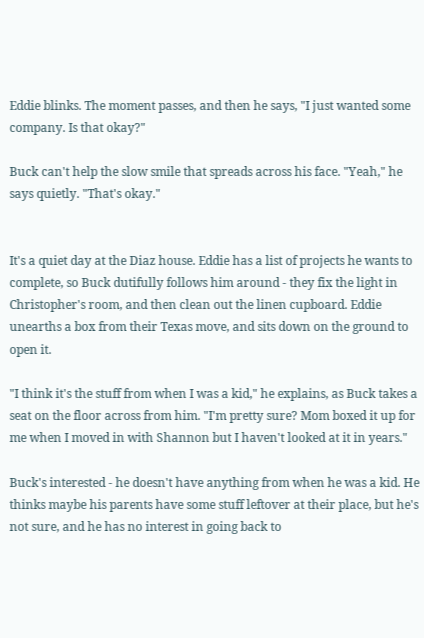Eddie blinks. The moment passes, and then he says, "I just wanted some company. Is that okay?"

Buck can't help the slow smile that spreads across his face. "Yeah," he says quietly. "That's okay."


It's a quiet day at the Diaz house. Eddie has a list of projects he wants to complete, so Buck dutifully follows him around - they fix the light in Christopher's room, and then clean out the linen cupboard. Eddie unearths a box from their Texas move, and sits down on the ground to open it.

"I think it's the stuff from when I was a kid," he explains, as Buck takes a seat on the floor across from him. "I'm pretty sure? Mom boxed it up for me when I moved in with Shannon but I haven't looked at it in years."

Buck's interested - he doesn't have anything from when he was a kid. He thinks maybe his parents have some stuff leftover at their place, but he's not sure, and he has no interest in going back to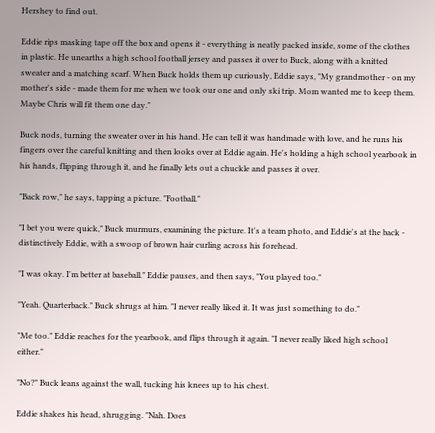Hershey to find out.

Eddie rips masking tape off the box and opens it - everything is neatly packed inside, some of the clothes in plastic. He unearths a high school football jersey and passes it over to Buck, along with a knitted sweater and a matching scarf. When Buck holds them up curiously, Eddie says, "My grandmother - on my mother's side - made them for me when we took our one and only ski trip. Mom wanted me to keep them. Maybe Chris will fit them one day."

Buck nods, turning the sweater over in his hand. He can tell it was handmade with love, and he runs his fingers over the careful knitting and then looks over at Eddie again. He's holding a high school yearbook in his hands, flipping through it, and he finally lets out a chuckle and passes it over.

"Back row," he says, tapping a picture. "Football."

"I bet you were quick," Buck murmurs, examining the picture. It's a team photo, and Eddie's at the back - distinctively Eddie, with a swoop of brown hair curling across his forehead.

"I was okay. I'm better at baseball." Eddie pauses, and then says, "You played too."

"Yeah. Quarterback." Buck shrugs at him. "I never really liked it. It was just something to do."

"Me too." Eddie reaches for the yearbook, and flips through it again. "I never really liked high school either."

"No?" Buck leans against the wall, tucking his knees up to his chest.

Eddie shakes his head, shrugging. "Nah. Does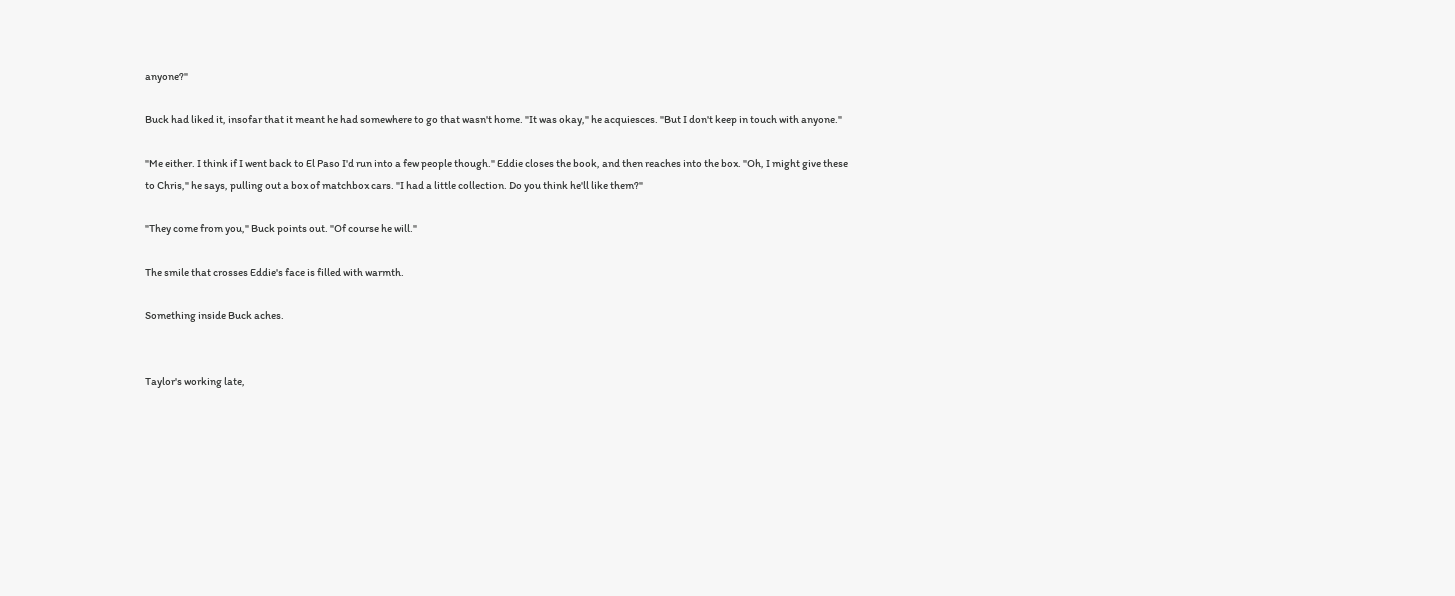anyone?"

Buck had liked it, insofar that it meant he had somewhere to go that wasn't home. "It was okay," he acquiesces. "But I don't keep in touch with anyone."

"Me either. I think if I went back to El Paso I'd run into a few people though." Eddie closes the book, and then reaches into the box. "Oh, I might give these to Chris," he says, pulling out a box of matchbox cars. "I had a little collection. Do you think he'll like them?"

"They come from you," Buck points out. "Of course he will."

The smile that crosses Eddie's face is filled with warmth.

Something inside Buck aches.


Taylor's working late,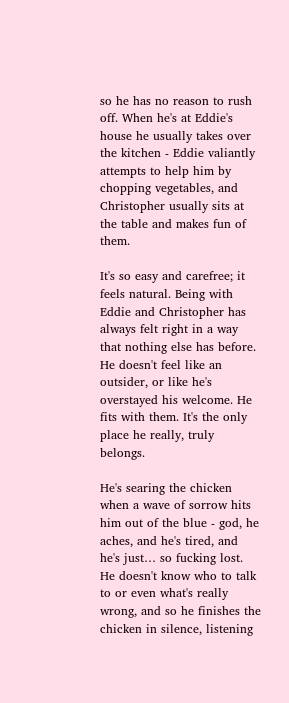so he has no reason to rush off. When he's at Eddie's house he usually takes over the kitchen - Eddie valiantly attempts to help him by chopping vegetables, and Christopher usually sits at the table and makes fun of them.

It's so easy and carefree; it feels natural. Being with Eddie and Christopher has always felt right in a way that nothing else has before. He doesn't feel like an outsider, or like he's overstayed his welcome. He fits with them. It's the only place he really, truly belongs.

He's searing the chicken when a wave of sorrow hits him out of the blue - god, he aches, and he's tired, and he's just… so fucking lost. He doesn't know who to talk to or even what's really wrong, and so he finishes the chicken in silence, listening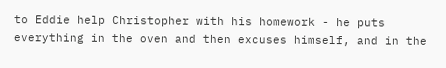to Eddie help Christopher with his homework - he puts everything in the oven and then excuses himself, and in the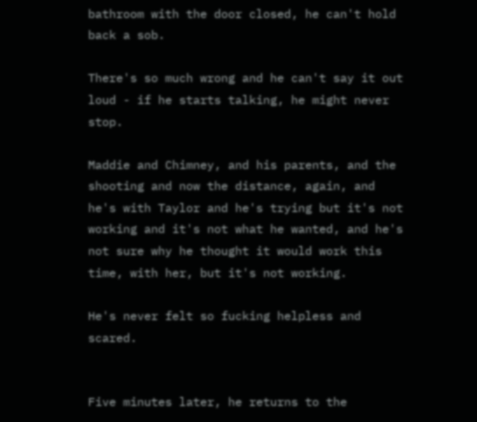bathroom with the door closed, he can't hold back a sob.

There's so much wrong and he can't say it out loud - if he starts talking, he might never stop.

Maddie and Chimney, and his parents, and the shooting and now the distance, again, and he's with Taylor and he's trying but it's not working and it's not what he wanted, and he's not sure why he thought it would work this time, with her, but it's not working.

He's never felt so fucking helpless and scared.


Five minutes later, he returns to the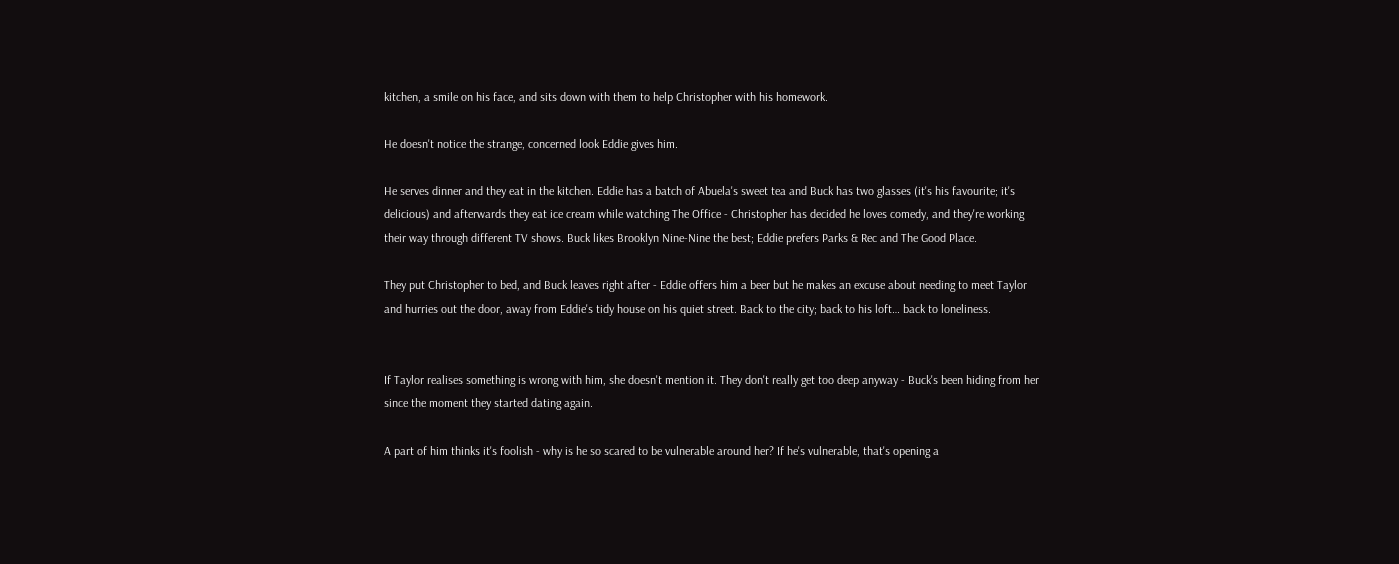kitchen, a smile on his face, and sits down with them to help Christopher with his homework.

He doesn't notice the strange, concerned look Eddie gives him.

He serves dinner and they eat in the kitchen. Eddie has a batch of Abuela's sweet tea and Buck has two glasses (it's his favourite; it's delicious) and afterwards they eat ice cream while watching The Office - Christopher has decided he loves comedy, and they're working their way through different TV shows. Buck likes Brooklyn Nine-Nine the best; Eddie prefers Parks & Rec and The Good Place.

They put Christopher to bed, and Buck leaves right after - Eddie offers him a beer but he makes an excuse about needing to meet Taylor and hurries out the door, away from Eddie's tidy house on his quiet street. Back to the city; back to his loft… back to loneliness.


If Taylor realises something is wrong with him, she doesn't mention it. They don't really get too deep anyway - Buck's been hiding from her since the moment they started dating again.

A part of him thinks it's foolish - why is he so scared to be vulnerable around her? If he's vulnerable, that's opening a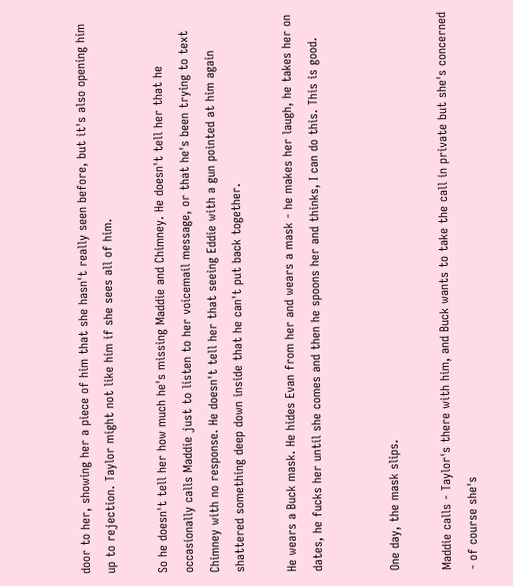door to her, showing her a piece of him that she hasn't really seen before, but it's also opening him up to rejection. Taylor might not like him if she sees all of him.

So he doesn't tell her how much he's missing Maddie and Chimney. He doesn't tell her that he occasionally calls Maddie just to listen to her voicemail message, or that he's been trying to text Chimney with no response. He doesn't tell her that seeing Eddie with a gun pointed at him again shattered something deep down inside that he can't put back together.

He wears a Buck mask. He hides Evan from her and wears a mask - he makes her laugh, he takes her on dates, he fucks her until she comes and then he spoons her and thinks, I can do this. This is good.


One day, the mask slips.

Maddie calls - Taylor's there with him, and Buck wants to take the call in private but she's concerned - of course she's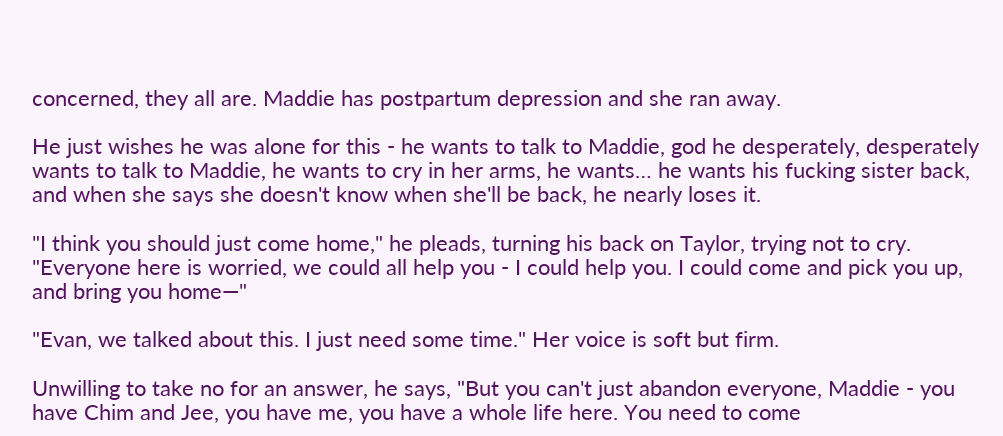concerned, they all are. Maddie has postpartum depression and she ran away.

He just wishes he was alone for this - he wants to talk to Maddie, god he desperately, desperately wants to talk to Maddie, he wants to cry in her arms, he wants… he wants his fucking sister back, and when she says she doesn't know when she'll be back, he nearly loses it.

"I think you should just come home," he pleads, turning his back on Taylor, trying not to cry. "Everyone here is worried, we could all help you - I could help you. I could come and pick you up, and bring you home—"

"Evan, we talked about this. I just need some time." Her voice is soft but firm.

Unwilling to take no for an answer, he says, "But you can't just abandon everyone, Maddie - you have Chim and Jee, you have me, you have a whole life here. You need to come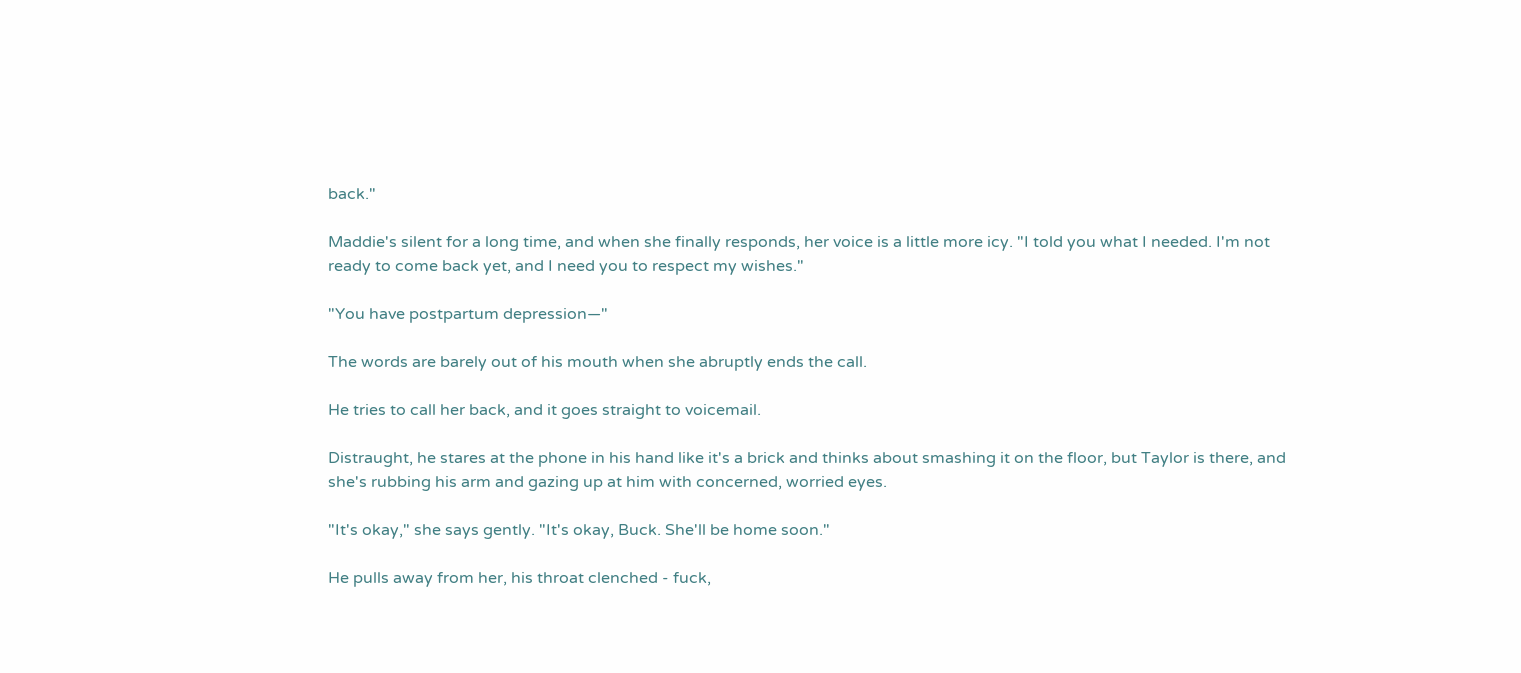back."

Maddie's silent for a long time, and when she finally responds, her voice is a little more icy. "I told you what I needed. I'm not ready to come back yet, and I need you to respect my wishes."

"You have postpartum depression—"

The words are barely out of his mouth when she abruptly ends the call.

He tries to call her back, and it goes straight to voicemail.

Distraught, he stares at the phone in his hand like it's a brick and thinks about smashing it on the floor, but Taylor is there, and she's rubbing his arm and gazing up at him with concerned, worried eyes.

"It's okay," she says gently. "It's okay, Buck. She'll be home soon."

He pulls away from her, his throat clenched - fuck,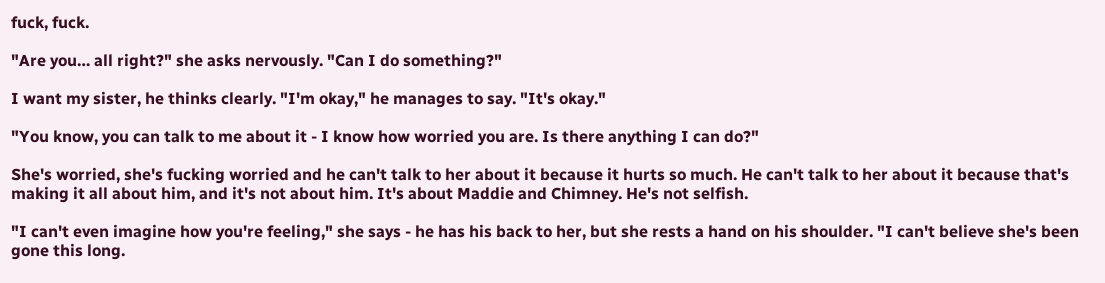fuck, fuck.

"Are you… all right?" she asks nervously. "Can I do something?"

I want my sister, he thinks clearly. "I'm okay," he manages to say. "It's okay."

"You know, you can talk to me about it - I know how worried you are. Is there anything I can do?"

She's worried, she's fucking worried and he can't talk to her about it because it hurts so much. He can't talk to her about it because that's making it all about him, and it's not about him. It's about Maddie and Chimney. He's not selfish.

"I can't even imagine how you're feeling," she says - he has his back to her, but she rests a hand on his shoulder. "I can't believe she's been gone this long.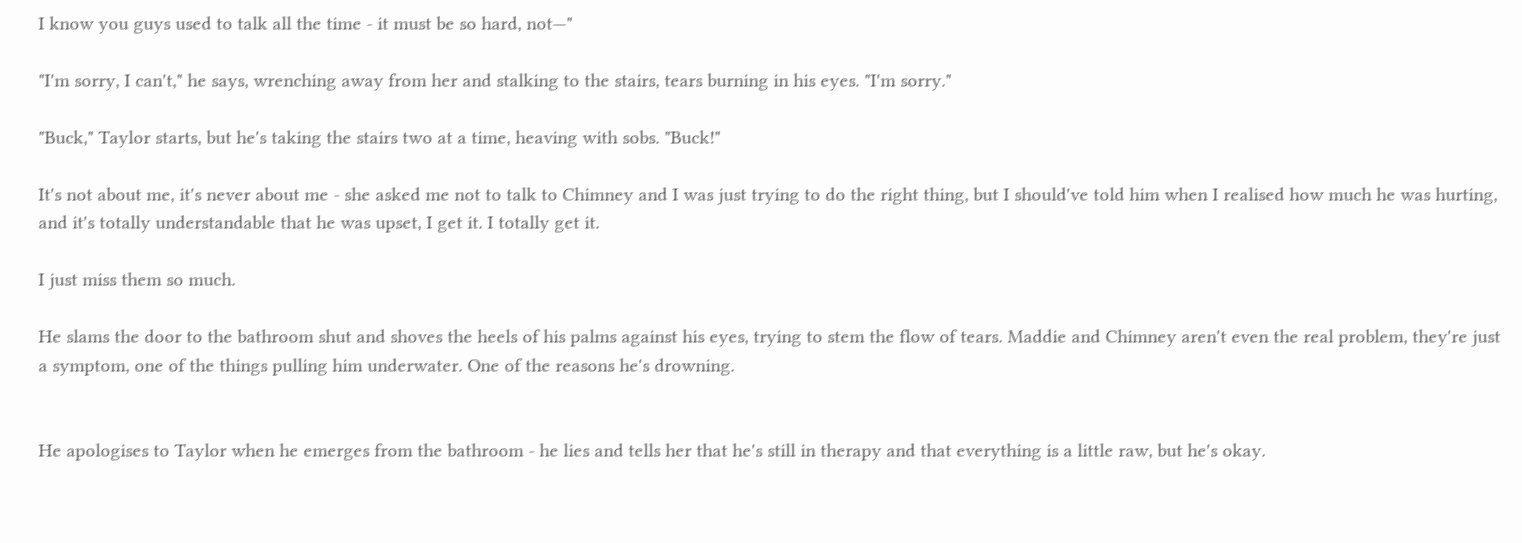I know you guys used to talk all the time - it must be so hard, not—"

"I'm sorry, I can't," he says, wrenching away from her and stalking to the stairs, tears burning in his eyes. "I'm sorry."

"Buck," Taylor starts, but he's taking the stairs two at a time, heaving with sobs. "Buck!"

It's not about me, it's never about me - she asked me not to talk to Chimney and I was just trying to do the right thing, but I should've told him when I realised how much he was hurting, and it's totally understandable that he was upset, I get it. I totally get it.

I just miss them so much.

He slams the door to the bathroom shut and shoves the heels of his palms against his eyes, trying to stem the flow of tears. Maddie and Chimney aren't even the real problem, they're just a symptom, one of the things pulling him underwater. One of the reasons he's drowning.


He apologises to Taylor when he emerges from the bathroom - he lies and tells her that he's still in therapy and that everything is a little raw, but he's okay.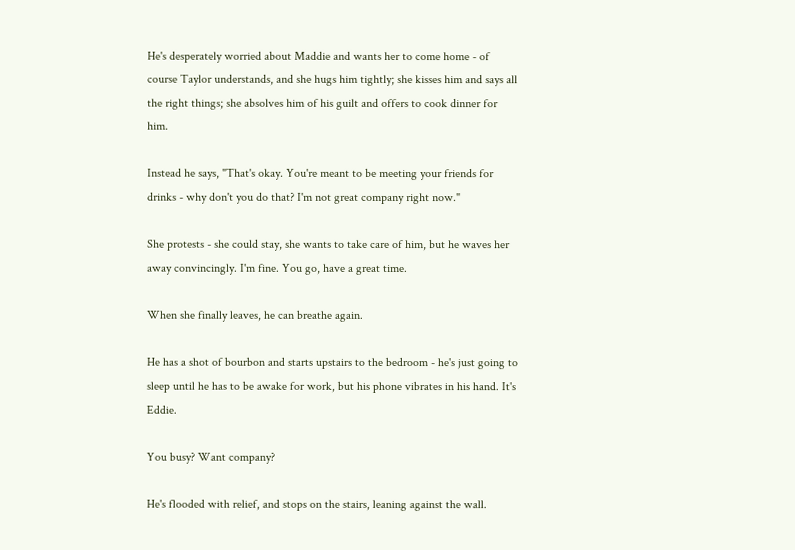He's desperately worried about Maddie and wants her to come home - of course Taylor understands, and she hugs him tightly; she kisses him and says all the right things; she absolves him of his guilt and offers to cook dinner for him.

Instead he says, "That's okay. You're meant to be meeting your friends for drinks - why don't you do that? I'm not great company right now."

She protests - she could stay, she wants to take care of him, but he waves her away convincingly. I'm fine. You go, have a great time.

When she finally leaves, he can breathe again.

He has a shot of bourbon and starts upstairs to the bedroom - he's just going to sleep until he has to be awake for work, but his phone vibrates in his hand. It's Eddie.

You busy? Want company?

He's flooded with relief, and stops on the stairs, leaning against the wall.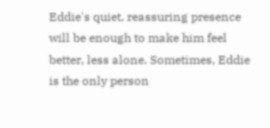Eddie's quiet, reassuring presence will be enough to make him feel better, less alone. Sometimes, Eddie is the only person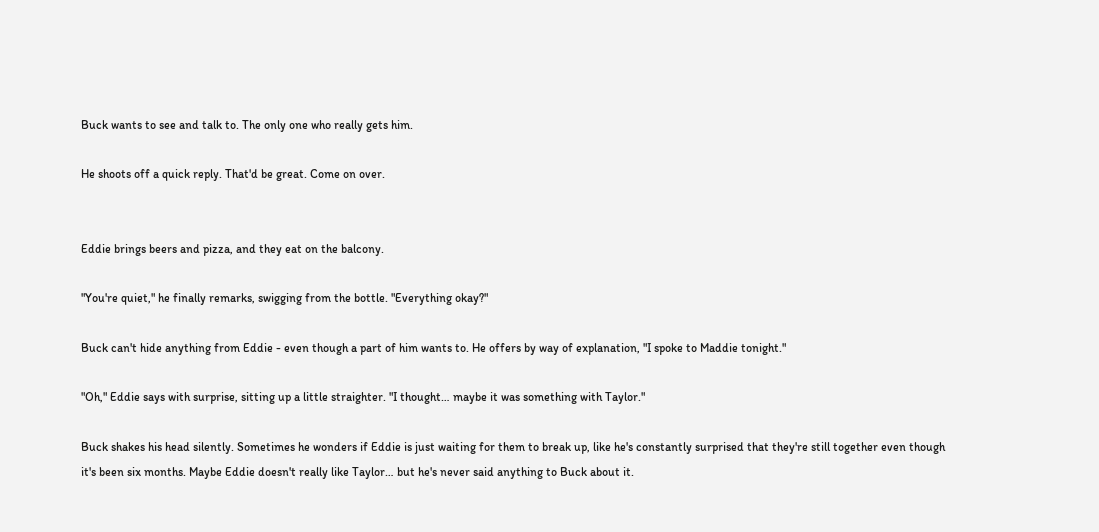Buck wants to see and talk to. The only one who really gets him.

He shoots off a quick reply. That'd be great. Come on over.


Eddie brings beers and pizza, and they eat on the balcony.

"You're quiet," he finally remarks, swigging from the bottle. "Everything okay?"

Buck can't hide anything from Eddie - even though a part of him wants to. He offers by way of explanation, "I spoke to Maddie tonight."

"Oh," Eddie says with surprise, sitting up a little straighter. "I thought… maybe it was something with Taylor."

Buck shakes his head silently. Sometimes he wonders if Eddie is just waiting for them to break up, like he's constantly surprised that they're still together even though it's been six months. Maybe Eddie doesn't really like Taylor… but he's never said anything to Buck about it.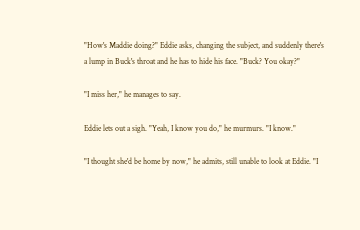"How's Maddie doing?" Eddie asks, changing the subject, and suddenly there's a lump in Buck's throat and he has to hide his face. "Buck? You okay?"

"I miss her," he manages to say.

Eddie lets out a sigh. "Yeah, I know you do," he murmurs. "I know."

"I thought she'd be home by now," he admits, still unable to look at Eddie. "I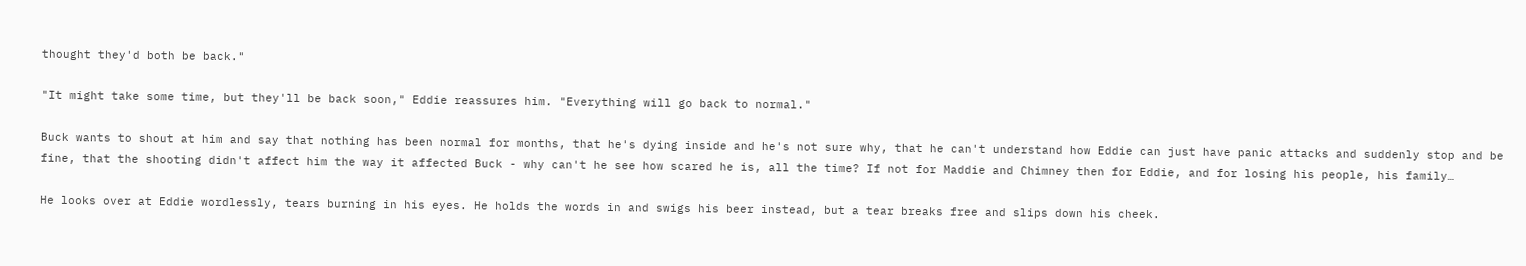thought they'd both be back."

"It might take some time, but they'll be back soon," Eddie reassures him. "Everything will go back to normal."

Buck wants to shout at him and say that nothing has been normal for months, that he's dying inside and he's not sure why, that he can't understand how Eddie can just have panic attacks and suddenly stop and be fine, that the shooting didn't affect him the way it affected Buck - why can't he see how scared he is, all the time? If not for Maddie and Chimney then for Eddie, and for losing his people, his family…

He looks over at Eddie wordlessly, tears burning in his eyes. He holds the words in and swigs his beer instead, but a tear breaks free and slips down his cheek.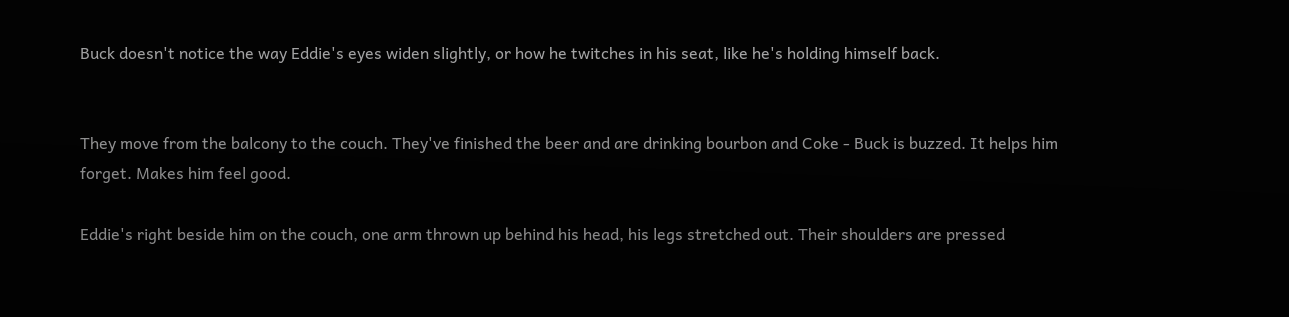Buck doesn't notice the way Eddie's eyes widen slightly, or how he twitches in his seat, like he's holding himself back.


They move from the balcony to the couch. They've finished the beer and are drinking bourbon and Coke - Buck is buzzed. It helps him forget. Makes him feel good.

Eddie's right beside him on the couch, one arm thrown up behind his head, his legs stretched out. Their shoulders are pressed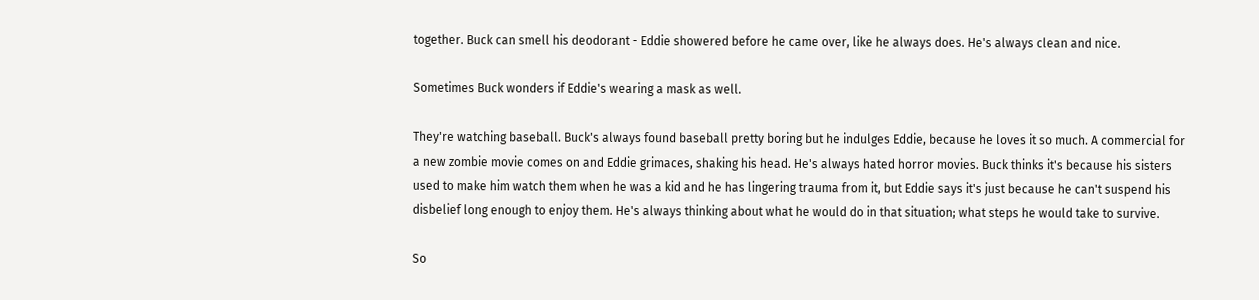together. Buck can smell his deodorant - Eddie showered before he came over, like he always does. He's always clean and nice.

Sometimes Buck wonders if Eddie's wearing a mask as well.

They're watching baseball. Buck's always found baseball pretty boring but he indulges Eddie, because he loves it so much. A commercial for a new zombie movie comes on and Eddie grimaces, shaking his head. He's always hated horror movies. Buck thinks it's because his sisters used to make him watch them when he was a kid and he has lingering trauma from it, but Eddie says it's just because he can't suspend his disbelief long enough to enjoy them. He's always thinking about what he would do in that situation; what steps he would take to survive.

So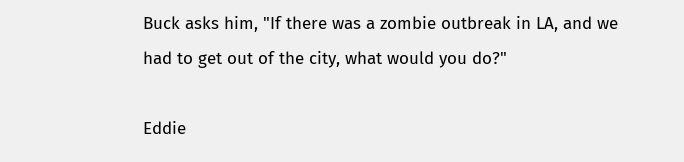Buck asks him, "If there was a zombie outbreak in LA, and we had to get out of the city, what would you do?"

Eddie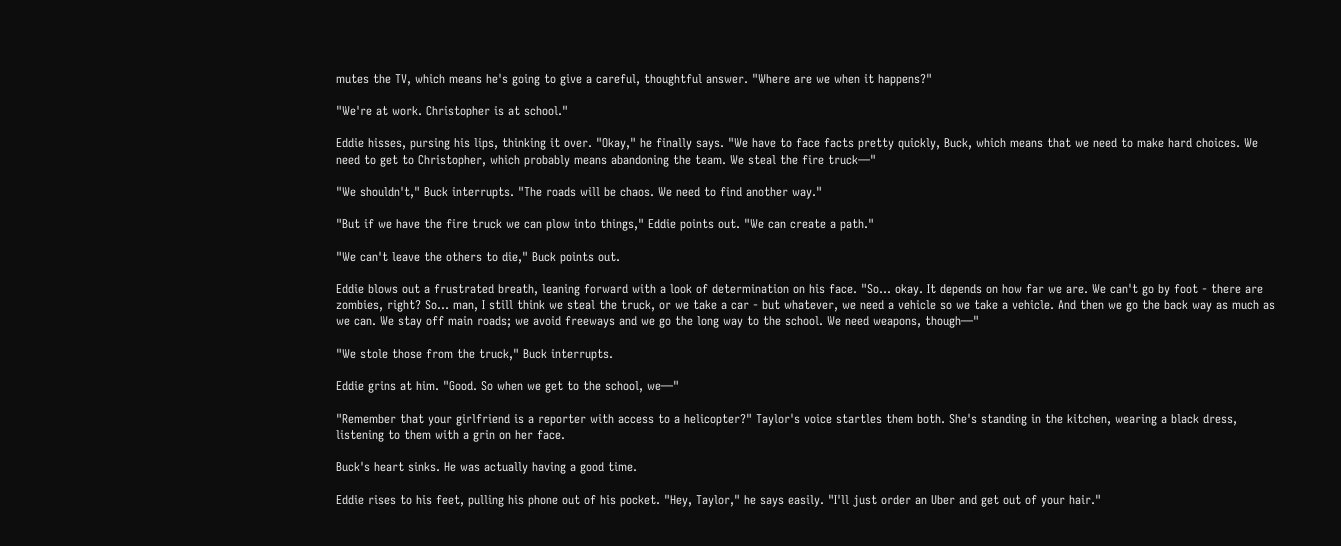mutes the TV, which means he's going to give a careful, thoughtful answer. "Where are we when it happens?"

"We're at work. Christopher is at school."

Eddie hisses, pursing his lips, thinking it over. "Okay," he finally says. "We have to face facts pretty quickly, Buck, which means that we need to make hard choices. We need to get to Christopher, which probably means abandoning the team. We steal the fire truck—"

"We shouldn't," Buck interrupts. "The roads will be chaos. We need to find another way."

"But if we have the fire truck we can plow into things," Eddie points out. "We can create a path."

"We can't leave the others to die," Buck points out.

Eddie blows out a frustrated breath, leaning forward with a look of determination on his face. "So… okay. It depends on how far we are. We can't go by foot - there are zombies, right? So… man, I still think we steal the truck, or we take a car - but whatever, we need a vehicle so we take a vehicle. And then we go the back way as much as we can. We stay off main roads; we avoid freeways and we go the long way to the school. We need weapons, though—"

"We stole those from the truck," Buck interrupts.

Eddie grins at him. "Good. So when we get to the school, we—"

"Remember that your girlfriend is a reporter with access to a helicopter?" Taylor's voice startles them both. She's standing in the kitchen, wearing a black dress, listening to them with a grin on her face.

Buck's heart sinks. He was actually having a good time.

Eddie rises to his feet, pulling his phone out of his pocket. "Hey, Taylor," he says easily. "I'll just order an Uber and get out of your hair."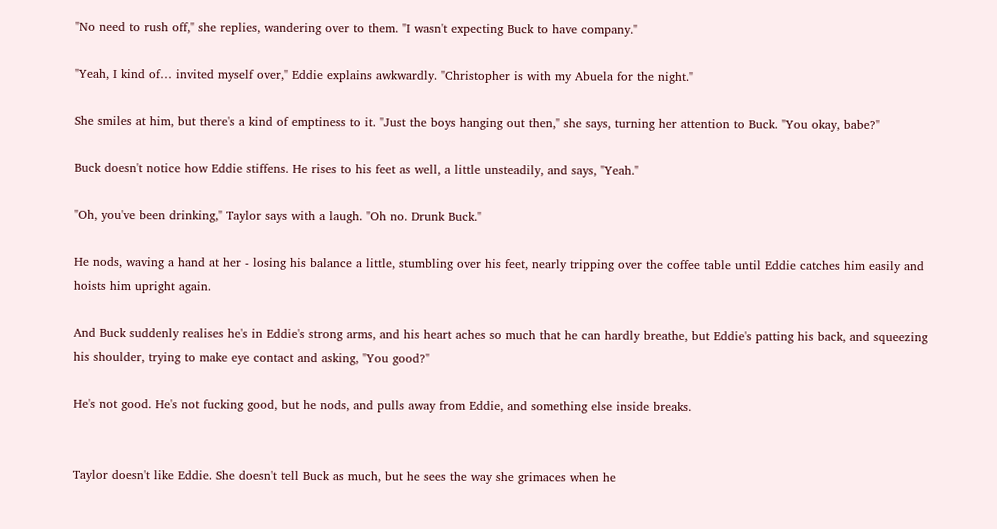"No need to rush off," she replies, wandering over to them. "I wasn't expecting Buck to have company."

"Yeah, I kind of… invited myself over," Eddie explains awkwardly. "Christopher is with my Abuela for the night."

She smiles at him, but there's a kind of emptiness to it. "Just the boys hanging out then," she says, turning her attention to Buck. "You okay, babe?"

Buck doesn't notice how Eddie stiffens. He rises to his feet as well, a little unsteadily, and says, "Yeah."

"Oh, you've been drinking," Taylor says with a laugh. "Oh no. Drunk Buck."

He nods, waving a hand at her - losing his balance a little, stumbling over his feet, nearly tripping over the coffee table until Eddie catches him easily and hoists him upright again.

And Buck suddenly realises he's in Eddie's strong arms, and his heart aches so much that he can hardly breathe, but Eddie's patting his back, and squeezing his shoulder, trying to make eye contact and asking, "You good?"

He's not good. He's not fucking good, but he nods, and pulls away from Eddie, and something else inside breaks.


Taylor doesn't like Eddie. She doesn't tell Buck as much, but he sees the way she grimaces when he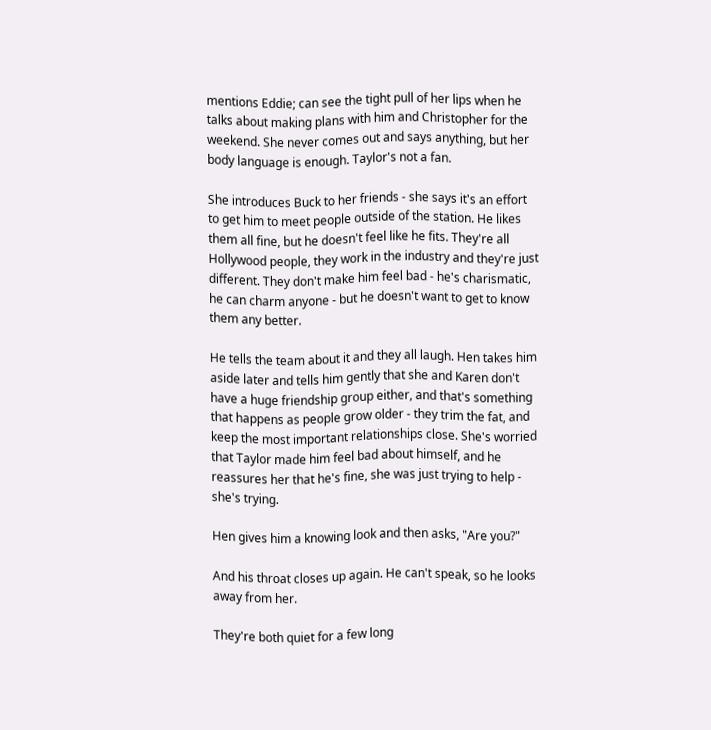mentions Eddie; can see the tight pull of her lips when he talks about making plans with him and Christopher for the weekend. She never comes out and says anything, but her body language is enough. Taylor's not a fan.

She introduces Buck to her friends - she says it's an effort to get him to meet people outside of the station. He likes them all fine, but he doesn't feel like he fits. They're all Hollywood people, they work in the industry and they're just different. They don't make him feel bad - he's charismatic, he can charm anyone - but he doesn't want to get to know them any better.

He tells the team about it and they all laugh. Hen takes him aside later and tells him gently that she and Karen don't have a huge friendship group either, and that's something that happens as people grow older - they trim the fat, and keep the most important relationships close. She's worried that Taylor made him feel bad about himself, and he reassures her that he's fine, she was just trying to help - she's trying.

Hen gives him a knowing look and then asks, "Are you?"

And his throat closes up again. He can't speak, so he looks away from her.

They're both quiet for a few long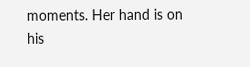moments. Her hand is on his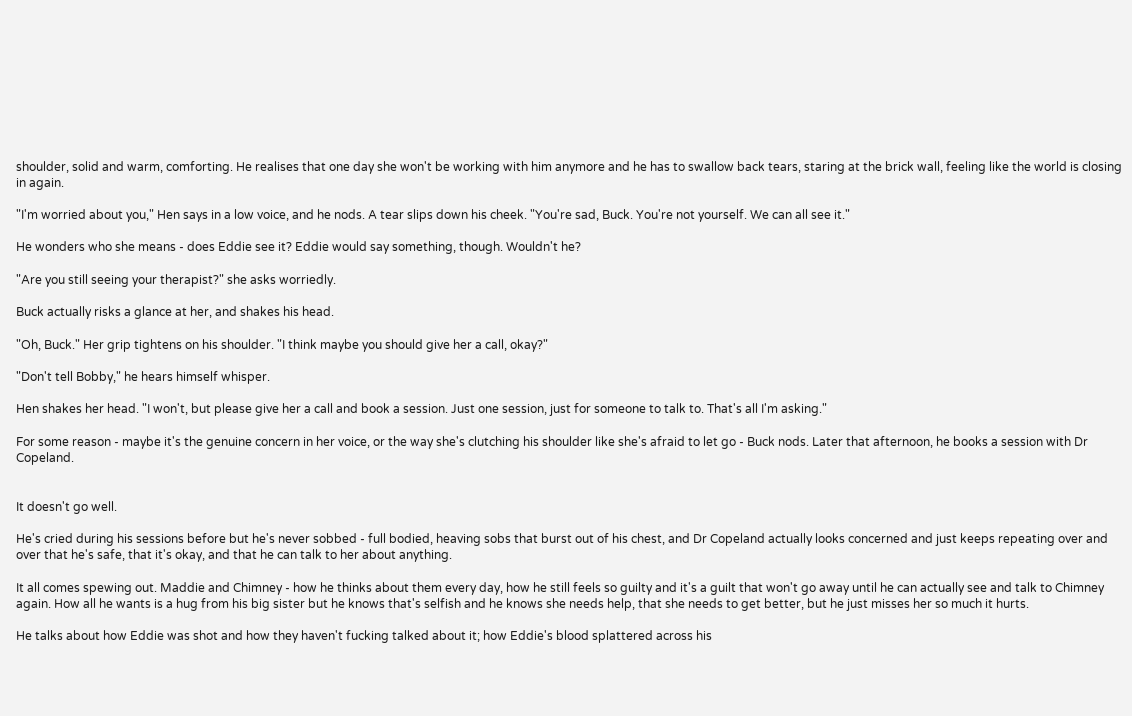shoulder, solid and warm, comforting. He realises that one day she won't be working with him anymore and he has to swallow back tears, staring at the brick wall, feeling like the world is closing in again.

"I'm worried about you," Hen says in a low voice, and he nods. A tear slips down his cheek. "You're sad, Buck. You're not yourself. We can all see it."

He wonders who she means - does Eddie see it? Eddie would say something, though. Wouldn't he?

"Are you still seeing your therapist?" she asks worriedly.

Buck actually risks a glance at her, and shakes his head.

"Oh, Buck." Her grip tightens on his shoulder. "I think maybe you should give her a call, okay?"

"Don't tell Bobby," he hears himself whisper.

Hen shakes her head. "I won't, but please give her a call and book a session. Just one session, just for someone to talk to. That's all I'm asking."

For some reason - maybe it's the genuine concern in her voice, or the way she's clutching his shoulder like she's afraid to let go - Buck nods. Later that afternoon, he books a session with Dr Copeland.


It doesn't go well.

He's cried during his sessions before but he's never sobbed - full bodied, heaving sobs that burst out of his chest, and Dr Copeland actually looks concerned and just keeps repeating over and over that he's safe, that it's okay, and that he can talk to her about anything.

It all comes spewing out. Maddie and Chimney - how he thinks about them every day, how he still feels so guilty and it's a guilt that won't go away until he can actually see and talk to Chimney again. How all he wants is a hug from his big sister but he knows that's selfish and he knows she needs help, that she needs to get better, but he just misses her so much it hurts.

He talks about how Eddie was shot and how they haven't fucking talked about it; how Eddie's blood splattered across his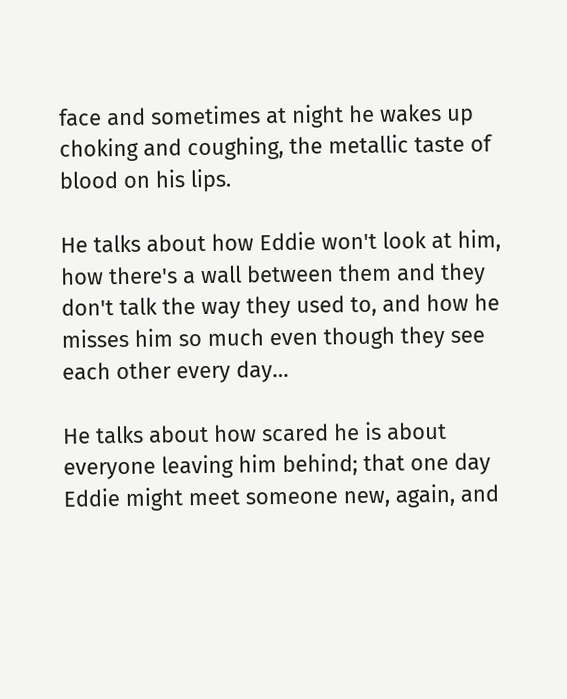face and sometimes at night he wakes up choking and coughing, the metallic taste of blood on his lips.

He talks about how Eddie won't look at him, how there's a wall between them and they don't talk the way they used to, and how he misses him so much even though they see each other every day…

He talks about how scared he is about everyone leaving him behind; that one day Eddie might meet someone new, again, and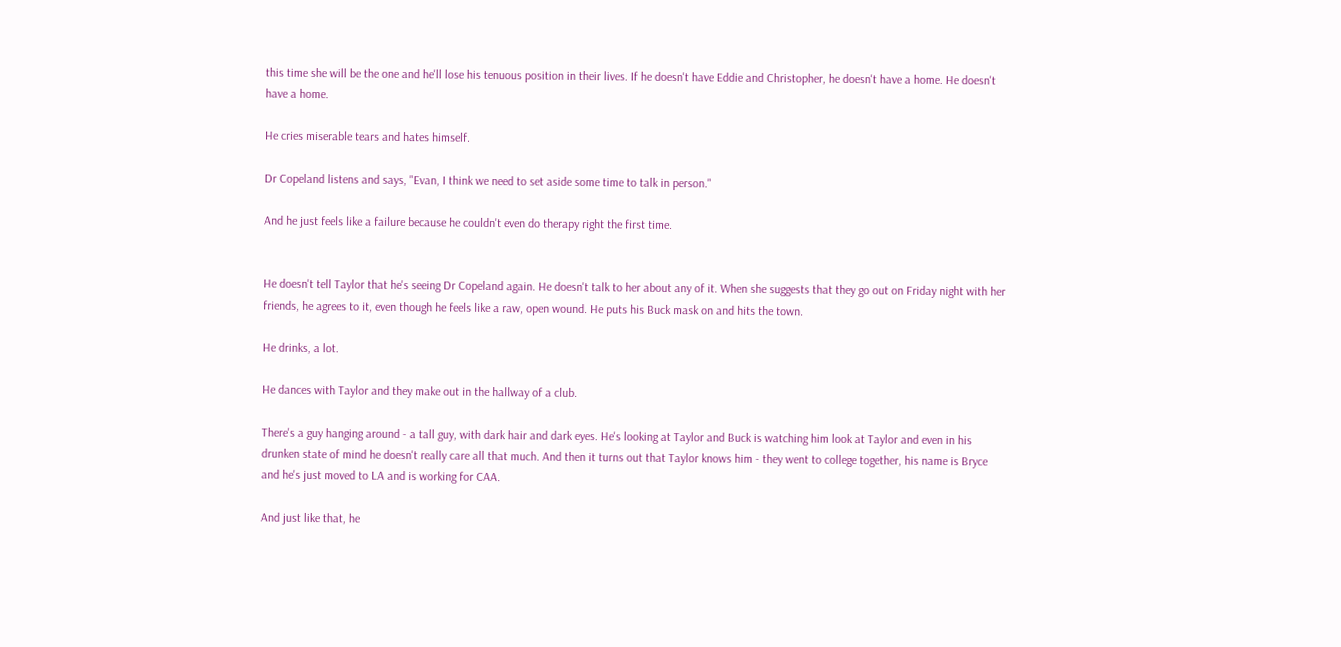this time she will be the one and he'll lose his tenuous position in their lives. If he doesn't have Eddie and Christopher, he doesn't have a home. He doesn't have a home.

He cries miserable tears and hates himself.

Dr Copeland listens and says, "Evan, I think we need to set aside some time to talk in person."

And he just feels like a failure because he couldn't even do therapy right the first time.


He doesn't tell Taylor that he's seeing Dr Copeland again. He doesn't talk to her about any of it. When she suggests that they go out on Friday night with her friends, he agrees to it, even though he feels like a raw, open wound. He puts his Buck mask on and hits the town.

He drinks, a lot.

He dances with Taylor and they make out in the hallway of a club.

There's a guy hanging around - a tall guy, with dark hair and dark eyes. He's looking at Taylor and Buck is watching him look at Taylor and even in his drunken state of mind he doesn't really care all that much. And then it turns out that Taylor knows him - they went to college together, his name is Bryce and he's just moved to LA and is working for CAA.

And just like that, he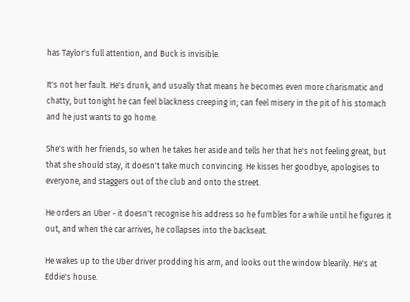has Taylor's full attention, and Buck is invisible.

It's not her fault. He's drunk, and usually that means he becomes even more charismatic and chatty, but tonight he can feel blackness creeping in; can feel misery in the pit of his stomach and he just wants to go home.

She's with her friends, so when he takes her aside and tells her that he's not feeling great, but that she should stay, it doesn't take much convincing. He kisses her goodbye, apologises to everyone, and staggers out of the club and onto the street.

He orders an Uber - it doesn't recognise his address so he fumbles for a while until he figures it out, and when the car arrives, he collapses into the backseat.

He wakes up to the Uber driver prodding his arm, and looks out the window blearily. He's at Eddie's house.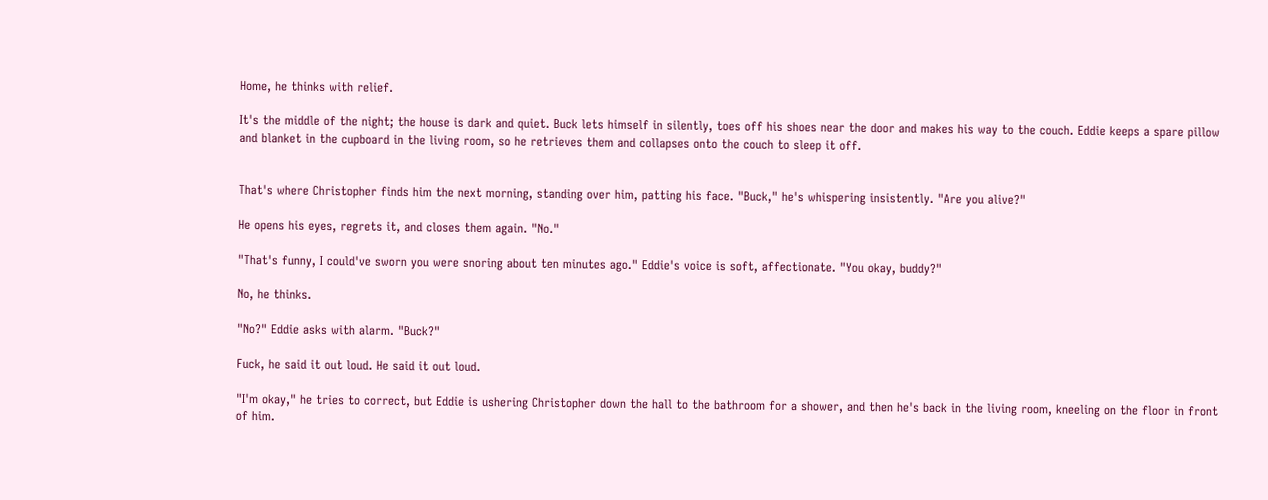Home, he thinks with relief.

It's the middle of the night; the house is dark and quiet. Buck lets himself in silently, toes off his shoes near the door and makes his way to the couch. Eddie keeps a spare pillow and blanket in the cupboard in the living room, so he retrieves them and collapses onto the couch to sleep it off.


That's where Christopher finds him the next morning, standing over him, patting his face. "Buck," he's whispering insistently. "Are you alive?"

He opens his eyes, regrets it, and closes them again. "No."

"That's funny, I could've sworn you were snoring about ten minutes ago." Eddie's voice is soft, affectionate. "You okay, buddy?"

No, he thinks.

"No?" Eddie asks with alarm. "Buck?"

Fuck, he said it out loud. He said it out loud.

"I'm okay," he tries to correct, but Eddie is ushering Christopher down the hall to the bathroom for a shower, and then he's back in the living room, kneeling on the floor in front of him.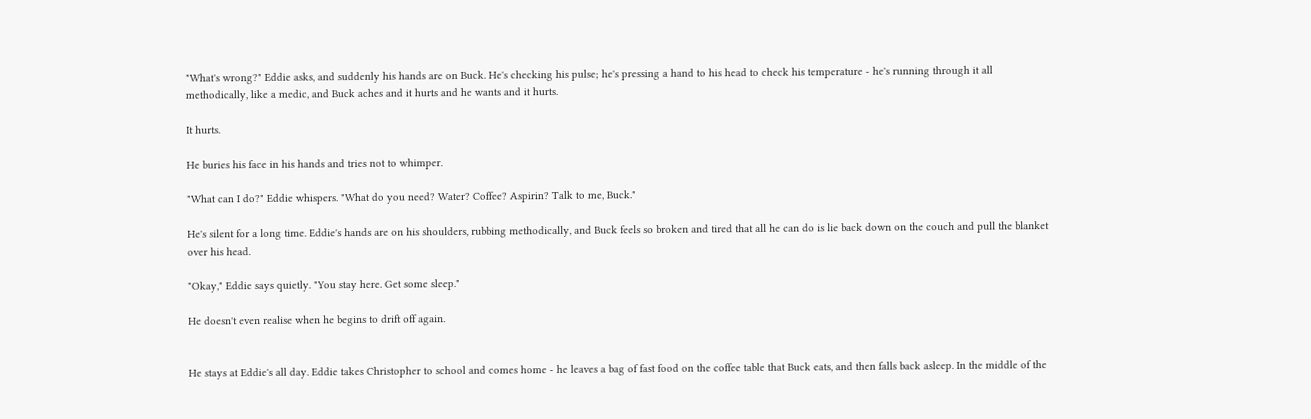"What's wrong?" Eddie asks, and suddenly his hands are on Buck. He's checking his pulse; he's pressing a hand to his head to check his temperature - he's running through it all methodically, like a medic, and Buck aches and it hurts and he wants and it hurts.

It hurts.

He buries his face in his hands and tries not to whimper.

"What can I do?" Eddie whispers. "What do you need? Water? Coffee? Aspirin? Talk to me, Buck."

He's silent for a long time. Eddie's hands are on his shoulders, rubbing methodically, and Buck feels so broken and tired that all he can do is lie back down on the couch and pull the blanket over his head.

"Okay," Eddie says quietly. "You stay here. Get some sleep."

He doesn't even realise when he begins to drift off again.


He stays at Eddie's all day. Eddie takes Christopher to school and comes home - he leaves a bag of fast food on the coffee table that Buck eats, and then falls back asleep. In the middle of the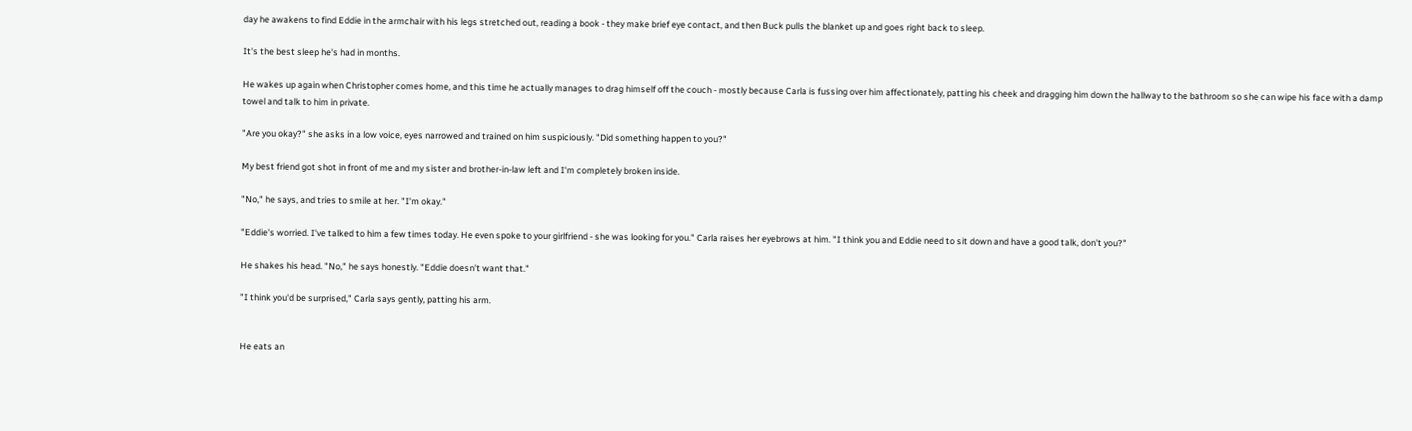day he awakens to find Eddie in the armchair with his legs stretched out, reading a book - they make brief eye contact, and then Buck pulls the blanket up and goes right back to sleep.

It's the best sleep he's had in months.

He wakes up again when Christopher comes home, and this time he actually manages to drag himself off the couch - mostly because Carla is fussing over him affectionately, patting his cheek and dragging him down the hallway to the bathroom so she can wipe his face with a damp towel and talk to him in private.

"Are you okay?" she asks in a low voice, eyes narrowed and trained on him suspiciously. "Did something happen to you?"

My best friend got shot in front of me and my sister and brother-in-law left and I'm completely broken inside.

"No," he says, and tries to smile at her. "I'm okay."

"Eddie's worried. I've talked to him a few times today. He even spoke to your girlfriend - she was looking for you." Carla raises her eyebrows at him. "I think you and Eddie need to sit down and have a good talk, don't you?"

He shakes his head. "No," he says honestly. "Eddie doesn't want that."

"I think you'd be surprised," Carla says gently, patting his arm.


He eats an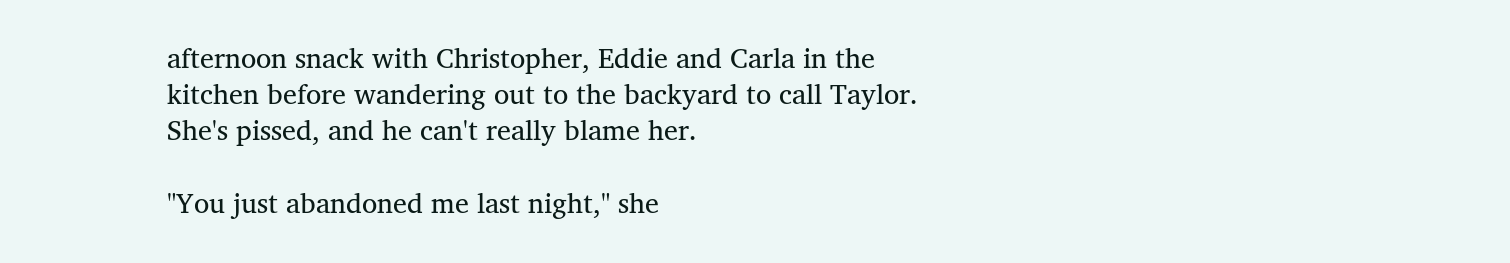afternoon snack with Christopher, Eddie and Carla in the kitchen before wandering out to the backyard to call Taylor. She's pissed, and he can't really blame her.

"You just abandoned me last night," she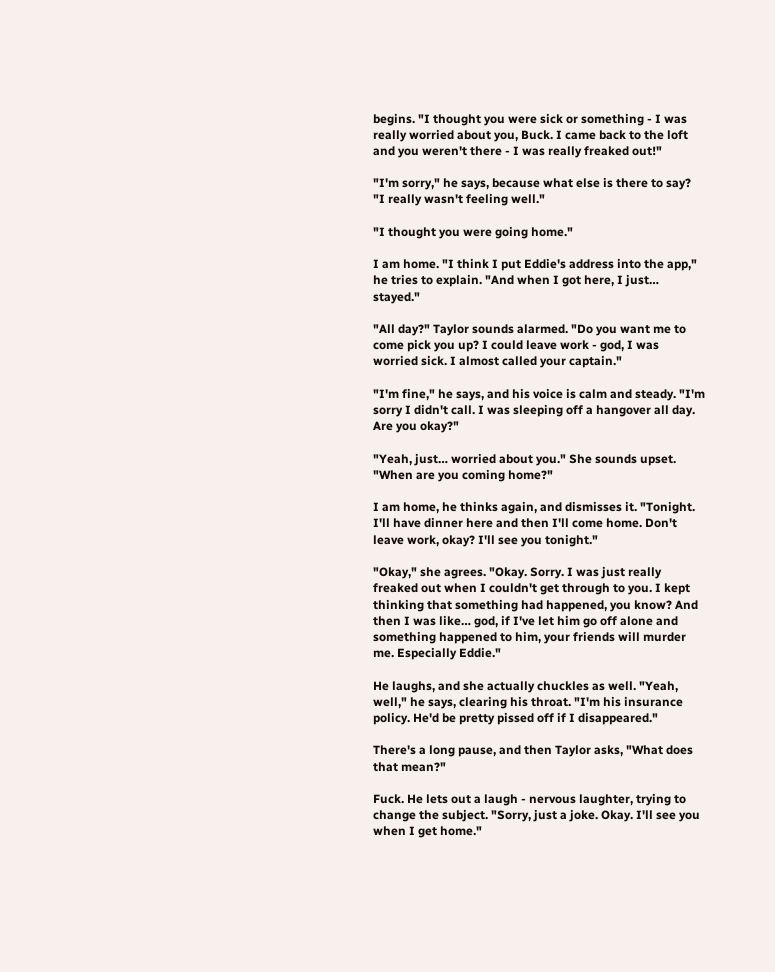begins. "I thought you were sick or something - I was really worried about you, Buck. I came back to the loft and you weren't there - I was really freaked out!"

"I'm sorry," he says, because what else is there to say? "I really wasn't feeling well."

"I thought you were going home."

I am home. "I think I put Eddie's address into the app," he tries to explain. "And when I got here, I just… stayed."

"All day?" Taylor sounds alarmed. "Do you want me to come pick you up? I could leave work - god, I was worried sick. I almost called your captain."

"I'm fine," he says, and his voice is calm and steady. "I'm sorry I didn't call. I was sleeping off a hangover all day. Are you okay?"

"Yeah, just… worried about you." She sounds upset. "When are you coming home?"

I am home, he thinks again, and dismisses it. "Tonight. I'll have dinner here and then I'll come home. Don't leave work, okay? I'll see you tonight."

"Okay," she agrees. "Okay. Sorry. I was just really freaked out when I couldn't get through to you. I kept thinking that something had happened, you know? And then I was like… god, if I've let him go off alone and something happened to him, your friends will murder me. Especially Eddie."

He laughs, and she actually chuckles as well. "Yeah, well," he says, clearing his throat. "I'm his insurance policy. He'd be pretty pissed off if I disappeared."

There's a long pause, and then Taylor asks, "What does that mean?"

Fuck. He lets out a laugh - nervous laughter, trying to change the subject. "Sorry, just a joke. Okay. I'll see you when I get home."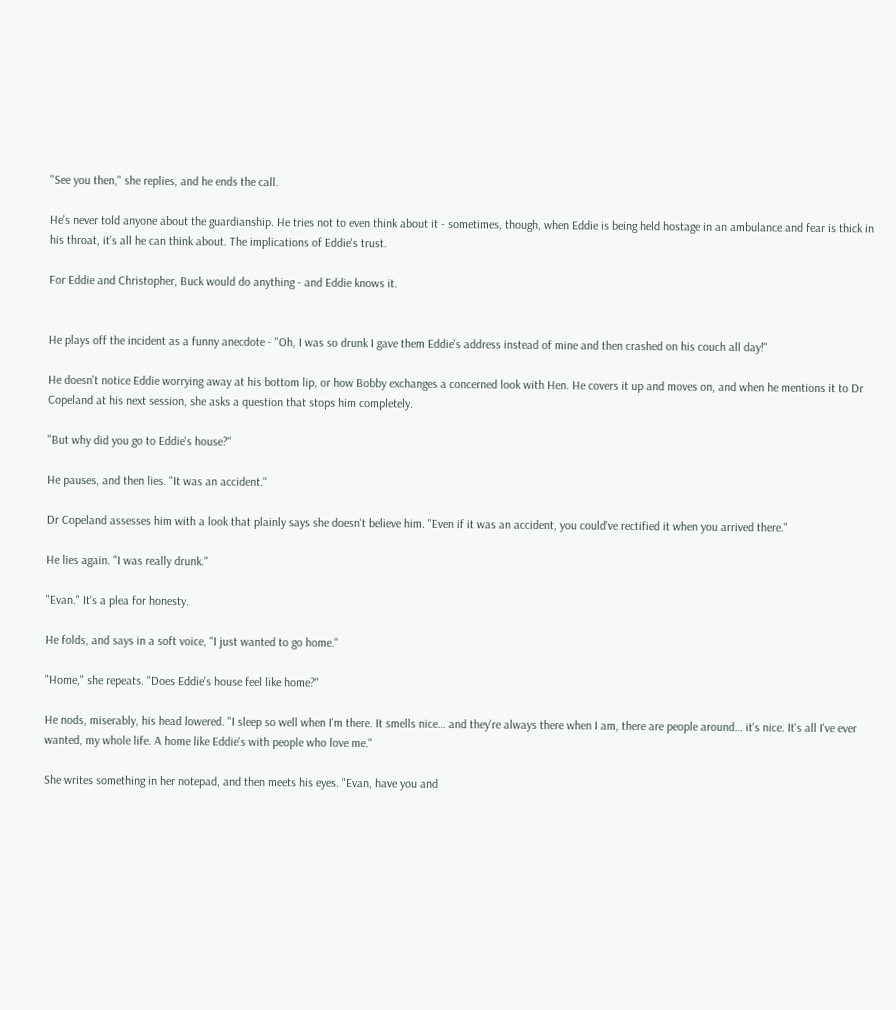"See you then," she replies, and he ends the call.

He's never told anyone about the guardianship. He tries not to even think about it - sometimes, though, when Eddie is being held hostage in an ambulance and fear is thick in his throat, it's all he can think about. The implications of Eddie's trust.

For Eddie and Christopher, Buck would do anything - and Eddie knows it.


He plays off the incident as a funny anecdote - "Oh, I was so drunk I gave them Eddie's address instead of mine and then crashed on his couch all day!"

He doesn't notice Eddie worrying away at his bottom lip, or how Bobby exchanges a concerned look with Hen. He covers it up and moves on, and when he mentions it to Dr Copeland at his next session, she asks a question that stops him completely.

"But why did you go to Eddie's house?"

He pauses, and then lies. "It was an accident."

Dr Copeland assesses him with a look that plainly says she doesn't believe him. "Even if it was an accident, you could've rectified it when you arrived there."

He lies again. "I was really drunk."

"Evan." It's a plea for honesty.

He folds, and says in a soft voice, "I just wanted to go home."

"Home," she repeats. "Does Eddie's house feel like home?"

He nods, miserably, his head lowered. "I sleep so well when I'm there. It smells nice… and they're always there when I am, there are people around… it's nice. It's all I've ever wanted, my whole life. A home like Eddie's with people who love me."

She writes something in her notepad, and then meets his eyes. "Evan, have you and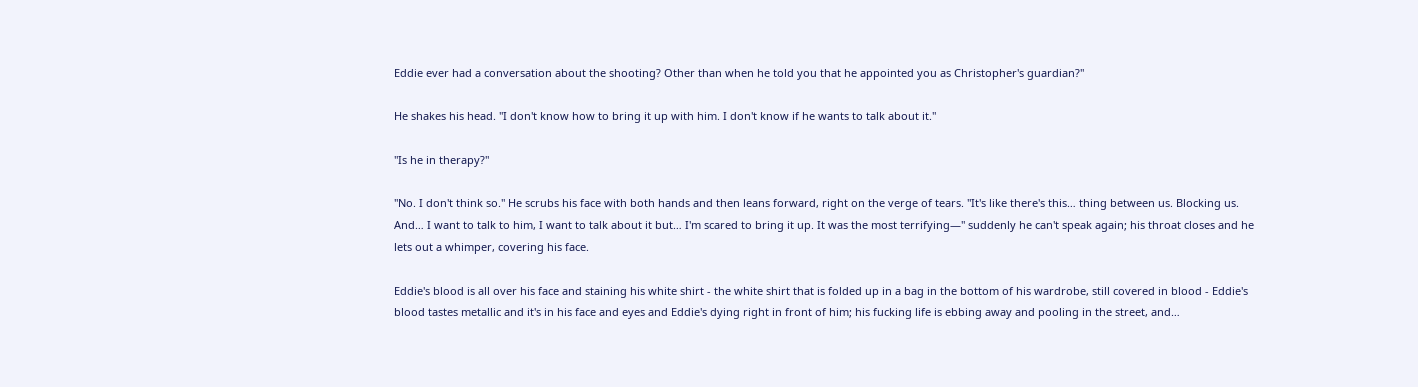Eddie ever had a conversation about the shooting? Other than when he told you that he appointed you as Christopher's guardian?"

He shakes his head. "I don't know how to bring it up with him. I don't know if he wants to talk about it."

"Is he in therapy?"

"No. I don't think so." He scrubs his face with both hands and then leans forward, right on the verge of tears. "It's like there's this… thing between us. Blocking us. And… I want to talk to him, I want to talk about it but… I'm scared to bring it up. It was the most terrifying—" suddenly he can't speak again; his throat closes and he lets out a whimper, covering his face.

Eddie's blood is all over his face and staining his white shirt - the white shirt that is folded up in a bag in the bottom of his wardrobe, still covered in blood - Eddie's blood tastes metallic and it's in his face and eyes and Eddie's dying right in front of him; his fucking life is ebbing away and pooling in the street, and…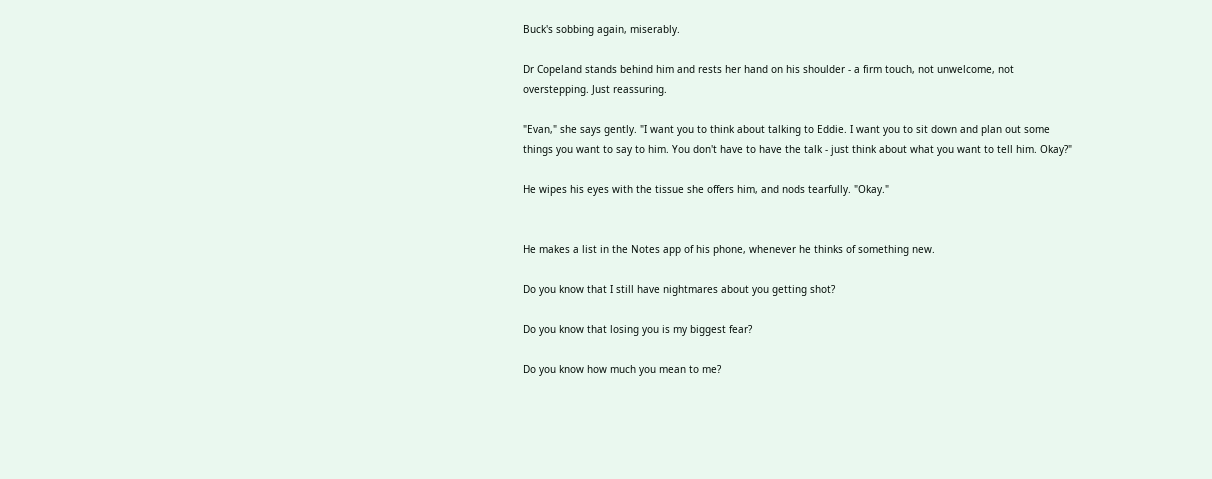Buck's sobbing again, miserably.

Dr Copeland stands behind him and rests her hand on his shoulder - a firm touch, not unwelcome, not overstepping. Just reassuring.

"Evan," she says gently. "I want you to think about talking to Eddie. I want you to sit down and plan out some things you want to say to him. You don't have to have the talk - just think about what you want to tell him. Okay?"

He wipes his eyes with the tissue she offers him, and nods tearfully. "Okay."


He makes a list in the Notes app of his phone, whenever he thinks of something new.

Do you know that I still have nightmares about you getting shot?

Do you know that losing you is my biggest fear?

Do you know how much you mean to me?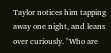Taylor notices him tapping away one night, and leans over curiously. "Who are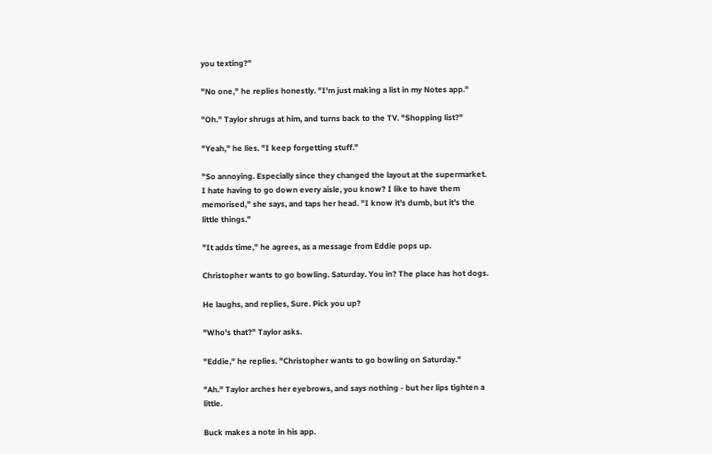you texting?"

"No one," he replies honestly. "I'm just making a list in my Notes app."

"Oh." Taylor shrugs at him, and turns back to the TV. "Shopping list?"

"Yeah," he lies. "I keep forgetting stuff."

"So annoying. Especially since they changed the layout at the supermarket. I hate having to go down every aisle, you know? I like to have them memorised," she says, and taps her head. "I know it's dumb, but it's the little things."

"It adds time," he agrees, as a message from Eddie pops up.

Christopher wants to go bowling. Saturday. You in? The place has hot dogs.

He laughs, and replies, Sure. Pick you up?

"Who's that?" Taylor asks.

"Eddie," he replies. "Christopher wants to go bowling on Saturday."

"Ah." Taylor arches her eyebrows, and says nothing - but her lips tighten a little.

Buck makes a note in his app.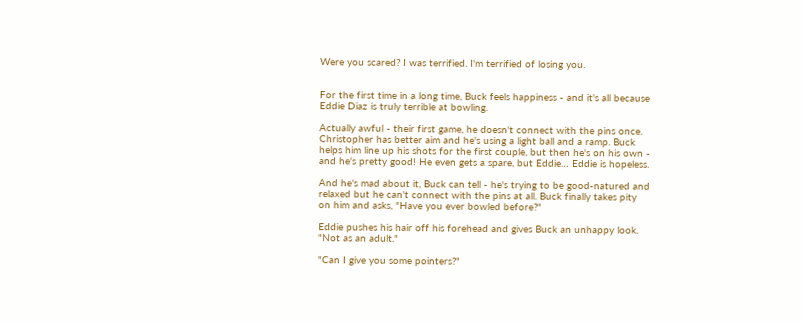Were you scared? I was terrified. I'm terrified of losing you.


For the first time in a long time, Buck feels happiness - and it's all because Eddie Diaz is truly terrible at bowling.

Actually awful - their first game, he doesn't connect with the pins once. Christopher has better aim and he's using a light ball and a ramp. Buck helps him line up his shots for the first couple, but then he's on his own - and he's pretty good! He even gets a spare, but Eddie… Eddie is hopeless.

And he's mad about it, Buck can tell - he's trying to be good-natured and relaxed but he can't connect with the pins at all. Buck finally takes pity on him and asks, "Have you ever bowled before?"

Eddie pushes his hair off his forehead and gives Buck an unhappy look. "Not as an adult."

"Can I give you some pointers?"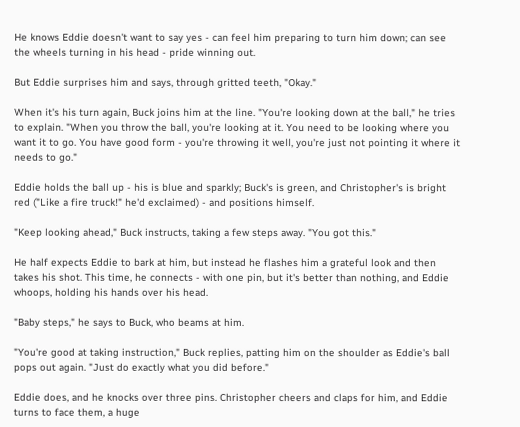He knows Eddie doesn't want to say yes - can feel him preparing to turn him down; can see the wheels turning in his head - pride winning out.

But Eddie surprises him and says, through gritted teeth, "Okay."

When it's his turn again, Buck joins him at the line. "You're looking down at the ball," he tries to explain. "When you throw the ball, you're looking at it. You need to be looking where you want it to go. You have good form - you're throwing it well, you're just not pointing it where it needs to go."

Eddie holds the ball up - his is blue and sparkly; Buck's is green, and Christopher's is bright red ("Like a fire truck!" he'd exclaimed) - and positions himself.

"Keep looking ahead," Buck instructs, taking a few steps away. "You got this."

He half expects Eddie to bark at him, but instead he flashes him a grateful look and then takes his shot. This time, he connects - with one pin, but it's better than nothing, and Eddie whoops, holding his hands over his head.

"Baby steps," he says to Buck, who beams at him.

"You're good at taking instruction," Buck replies, patting him on the shoulder as Eddie's ball pops out again. "Just do exactly what you did before."

Eddie does, and he knocks over three pins. Christopher cheers and claps for him, and Eddie turns to face them, a huge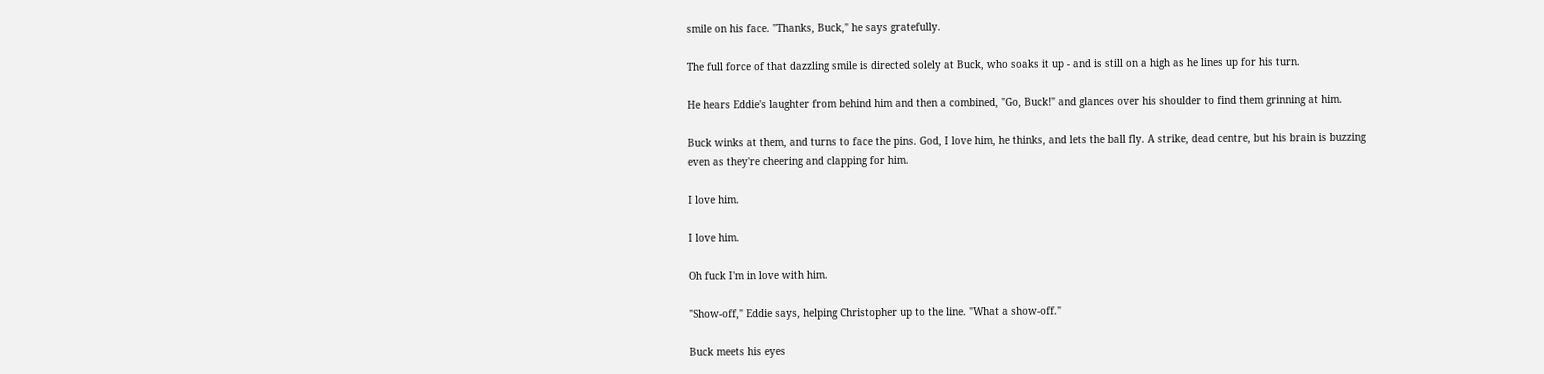smile on his face. "Thanks, Buck," he says gratefully.

The full force of that dazzling smile is directed solely at Buck, who soaks it up - and is still on a high as he lines up for his turn.

He hears Eddie's laughter from behind him and then a combined, "Go, Buck!" and glances over his shoulder to find them grinning at him.

Buck winks at them, and turns to face the pins. God, I love him, he thinks, and lets the ball fly. A strike, dead centre, but his brain is buzzing even as they're cheering and clapping for him.

I love him.

I love him.

Oh fuck I'm in love with him.

"Show-off," Eddie says, helping Christopher up to the line. "What a show-off."

Buck meets his eyes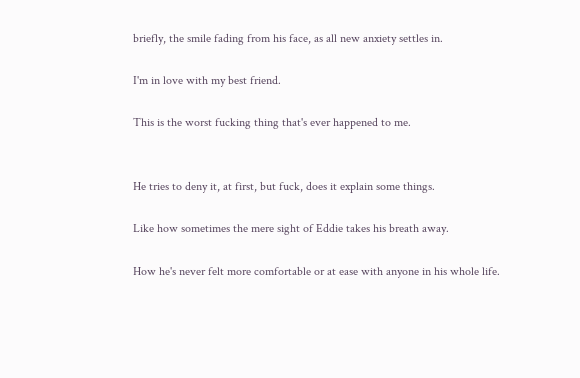briefly, the smile fading from his face, as all new anxiety settles in.

I'm in love with my best friend.

This is the worst fucking thing that's ever happened to me.


He tries to deny it, at first, but fuck, does it explain some things.

Like how sometimes the mere sight of Eddie takes his breath away.

How he's never felt more comfortable or at ease with anyone in his whole life.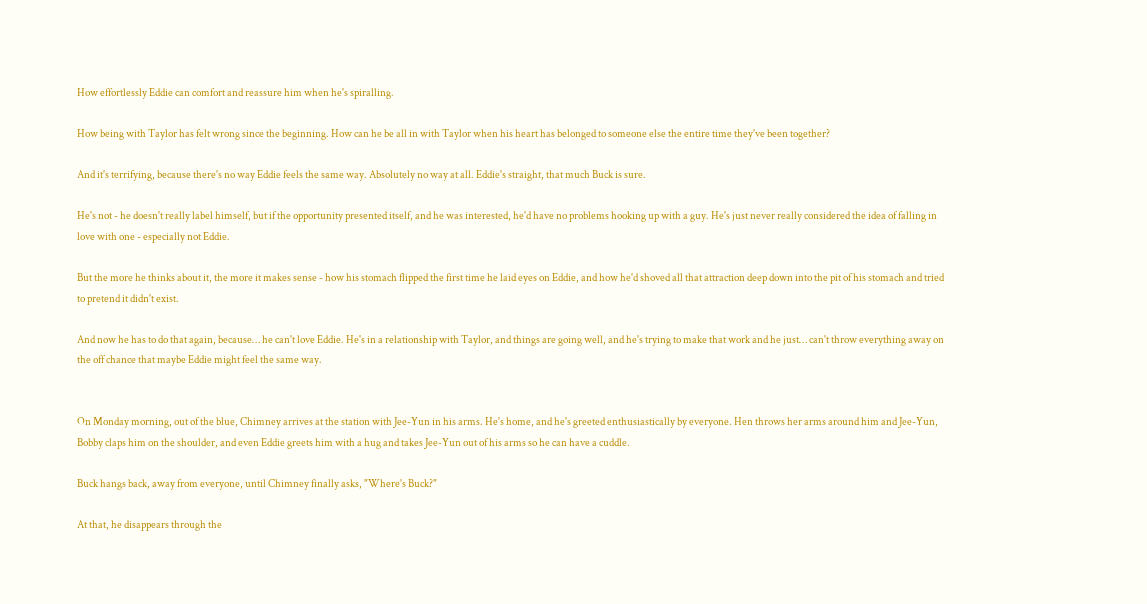How effortlessly Eddie can comfort and reassure him when he's spiralling.

How being with Taylor has felt wrong since the beginning. How can he be all in with Taylor when his heart has belonged to someone else the entire time they've been together?

And it's terrifying, because there's no way Eddie feels the same way. Absolutely no way at all. Eddie's straight, that much Buck is sure.

He's not - he doesn't really label himself, but if the opportunity presented itself, and he was interested, he'd have no problems hooking up with a guy. He's just never really considered the idea of falling in love with one - especially not Eddie.

But the more he thinks about it, the more it makes sense - how his stomach flipped the first time he laid eyes on Eddie, and how he'd shoved all that attraction deep down into the pit of his stomach and tried to pretend it didn't exist.

And now he has to do that again, because… he can't love Eddie. He's in a relationship with Taylor, and things are going well, and he's trying to make that work and he just… can't throw everything away on the off chance that maybe Eddie might feel the same way.


On Monday morning, out of the blue, Chimney arrives at the station with Jee-Yun in his arms. He's home, and he's greeted enthusiastically by everyone. Hen throws her arms around him and Jee-Yun, Bobby claps him on the shoulder, and even Eddie greets him with a hug and takes Jee-Yun out of his arms so he can have a cuddle.

Buck hangs back, away from everyone, until Chimney finally asks, "Where's Buck?"

At that, he disappears through the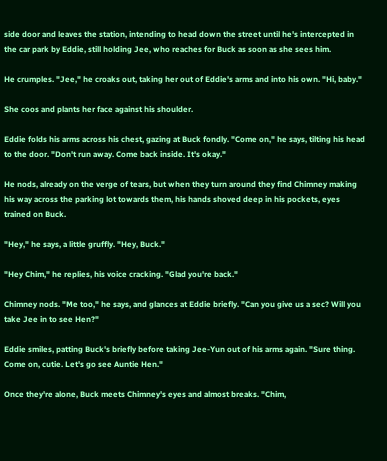side door and leaves the station, intending to head down the street until he's intercepted in the car park by Eddie, still holding Jee, who reaches for Buck as soon as she sees him.

He crumples. "Jee," he croaks out, taking her out of Eddie's arms and into his own. "Hi, baby."

She coos and plants her face against his shoulder.

Eddie folds his arms across his chest, gazing at Buck fondly. "Come on," he says, tilting his head to the door. "Don't run away. Come back inside. It's okay."

He nods, already on the verge of tears, but when they turn around they find Chimney making his way across the parking lot towards them, his hands shoved deep in his pockets, eyes trained on Buck.

"Hey," he says, a little gruffly. "Hey, Buck."

"Hey Chim," he replies, his voice cracking. "Glad you're back."

Chimney nods. "Me too," he says, and glances at Eddie briefly. "Can you give us a sec? Will you take Jee in to see Hen?"

Eddie smiles, patting Buck's briefly before taking Jee-Yun out of his arms again. "Sure thing. Come on, cutie. Let's go see Auntie Hen."

Once they're alone, Buck meets Chimney's eyes and almost breaks. "Chim,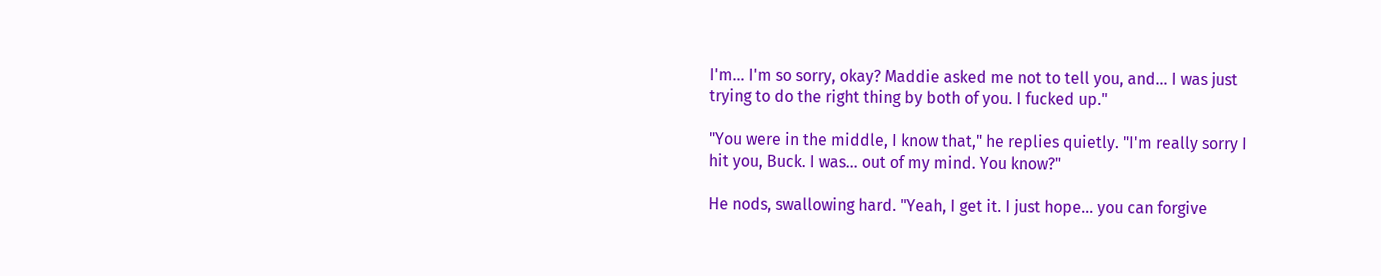I'm… I'm so sorry, okay? Maddie asked me not to tell you, and… I was just trying to do the right thing by both of you. I fucked up."

"You were in the middle, I know that," he replies quietly. "I'm really sorry I hit you, Buck. I was… out of my mind. You know?"

He nods, swallowing hard. "Yeah, I get it. I just hope… you can forgive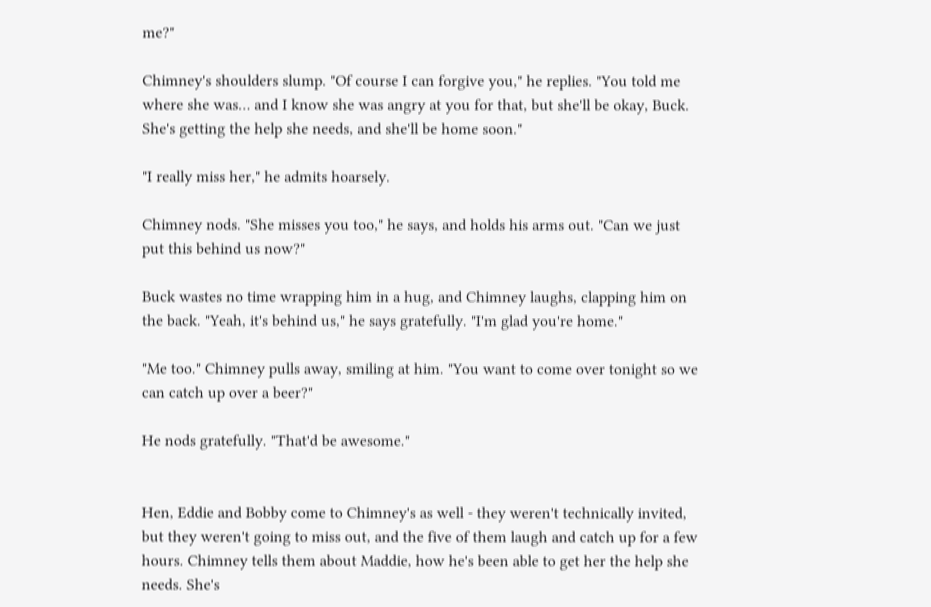me?"

Chimney's shoulders slump. "Of course I can forgive you," he replies. "You told me where she was… and I know she was angry at you for that, but she'll be okay, Buck. She's getting the help she needs, and she'll be home soon."

"I really miss her," he admits hoarsely.

Chimney nods. "She misses you too," he says, and holds his arms out. "Can we just put this behind us now?"

Buck wastes no time wrapping him in a hug, and Chimney laughs, clapping him on the back. "Yeah, it's behind us," he says gratefully. "I'm glad you're home."

"Me too." Chimney pulls away, smiling at him. "You want to come over tonight so we can catch up over a beer?"

He nods gratefully. "That'd be awesome."


Hen, Eddie and Bobby come to Chimney's as well - they weren't technically invited, but they weren't going to miss out, and the five of them laugh and catch up for a few hours. Chimney tells them about Maddie, how he's been able to get her the help she needs. She's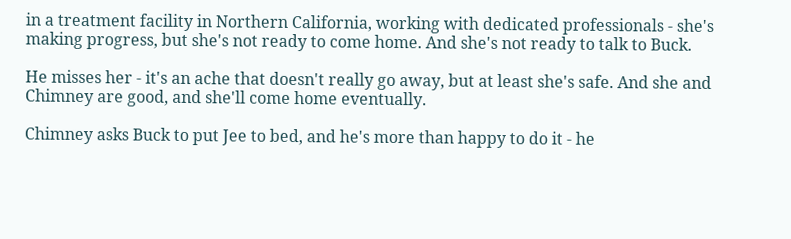in a treatment facility in Northern California, working with dedicated professionals - she's making progress, but she's not ready to come home. And she's not ready to talk to Buck.

He misses her - it's an ache that doesn't really go away, but at least she's safe. And she and Chimney are good, and she'll come home eventually.

Chimney asks Buck to put Jee to bed, and he's more than happy to do it - he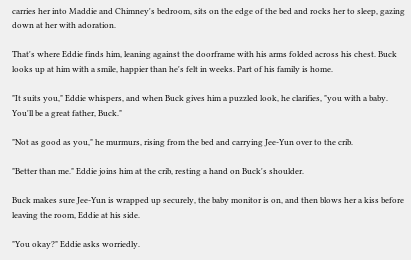carries her into Maddie and Chimney's bedroom, sits on the edge of the bed and rocks her to sleep, gazing down at her with adoration.

That's where Eddie finds him, leaning against the doorframe with his arms folded across his chest. Buck looks up at him with a smile, happier than he's felt in weeks. Part of his family is home.

"It suits you," Eddie whispers, and when Buck gives him a puzzled look, he clarifies, "you with a baby. You'll be a great father, Buck."

"Not as good as you," he murmurs, rising from the bed and carrying Jee-Yun over to the crib.

"Better than me." Eddie joins him at the crib, resting a hand on Buck's shoulder.

Buck makes sure Jee-Yun is wrapped up securely, the baby monitor is on, and then blows her a kiss before leaving the room, Eddie at his side.

"You okay?" Eddie asks worriedly.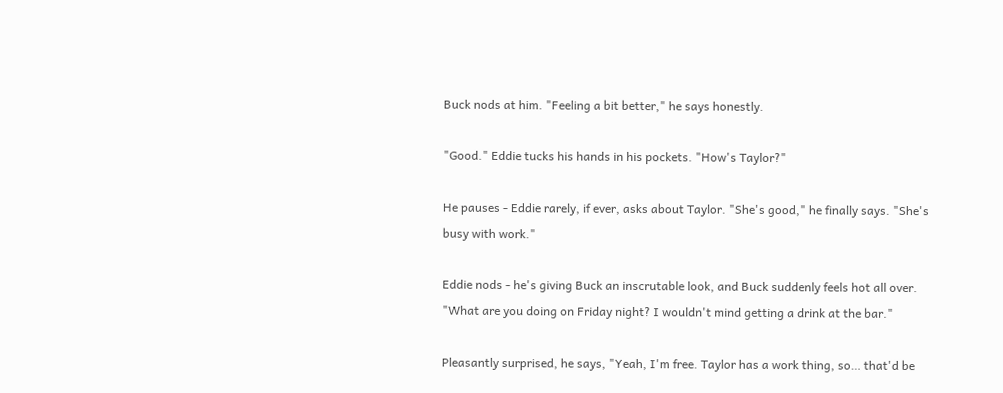Buck nods at him. "Feeling a bit better," he says honestly.

"Good." Eddie tucks his hands in his pockets. "How's Taylor?"

He pauses - Eddie rarely, if ever, asks about Taylor. "She's good," he finally says. "She's busy with work."

Eddie nods - he's giving Buck an inscrutable look, and Buck suddenly feels hot all over. "What are you doing on Friday night? I wouldn't mind getting a drink at the bar."

Pleasantly surprised, he says, "Yeah, I'm free. Taylor has a work thing, so… that'd be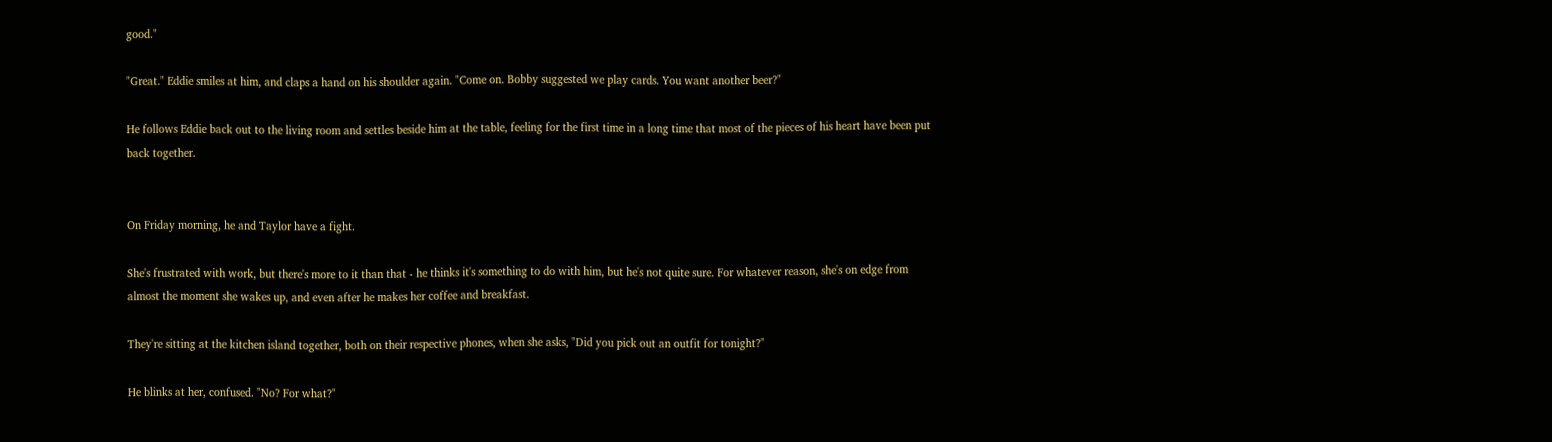good."

"Great." Eddie smiles at him, and claps a hand on his shoulder again. "Come on. Bobby suggested we play cards. You want another beer?"

He follows Eddie back out to the living room and settles beside him at the table, feeling for the first time in a long time that most of the pieces of his heart have been put back together.


On Friday morning, he and Taylor have a fight.

She's frustrated with work, but there's more to it than that - he thinks it's something to do with him, but he's not quite sure. For whatever reason, she's on edge from almost the moment she wakes up, and even after he makes her coffee and breakfast.

They're sitting at the kitchen island together, both on their respective phones, when she asks, "Did you pick out an outfit for tonight?"

He blinks at her, confused. "No? For what?"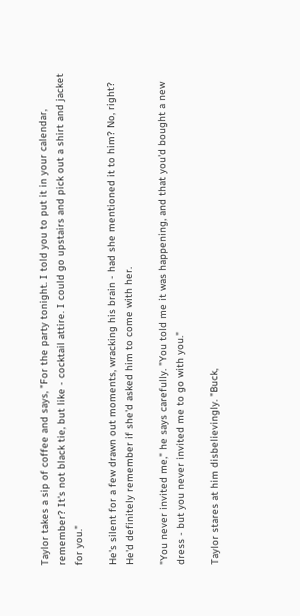Taylor takes a sip of coffee and says, "For the party tonight. I told you to put it in your calendar, remember? It's not black tie, but like - cocktail attire. I could go upstairs and pick out a shirt and jacket for you."

He's silent for a few drawn out moments, wracking his brain - had she mentioned it to him? No, right? He'd definitely remember if she'd asked him to come with her.

"You never invited me," he says carefully. "You told me it was happening, and that you'd bought a new dress - but you never invited me to go with you."

Taylor stares at him disbelievingly. "Buck,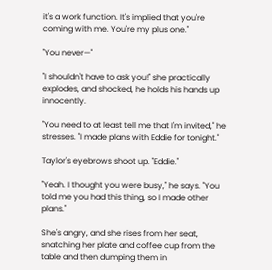it's a work function. It's implied that you're coming with me. You're my plus one."

"You never—"

"I shouldn't have to ask you!" she practically explodes, and shocked, he holds his hands up innocently.

"You need to at least tell me that I'm invited," he stresses. "I made plans with Eddie for tonight."

Taylor's eyebrows shoot up. "Eddie."

"Yeah. I thought you were busy," he says. "You told me you had this thing, so I made other plans."

She's angry, and she rises from her seat, snatching her plate and coffee cup from the table and then dumping them in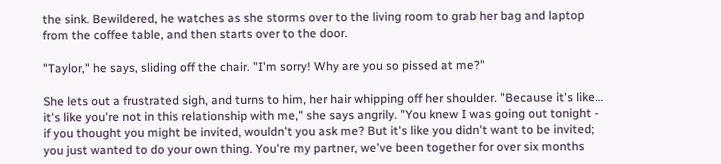the sink. Bewildered, he watches as she storms over to the living room to grab her bag and laptop from the coffee table, and then starts over to the door.

"Taylor," he says, sliding off the chair. "I'm sorry! Why are you so pissed at me?"

She lets out a frustrated sigh, and turns to him, her hair whipping off her shoulder. "Because it's like… it's like you're not in this relationship with me," she says angrily. "You knew I was going out tonight - if you thought you might be invited, wouldn't you ask me? But it's like you didn't want to be invited; you just wanted to do your own thing. You're my partner, we've been together for over six months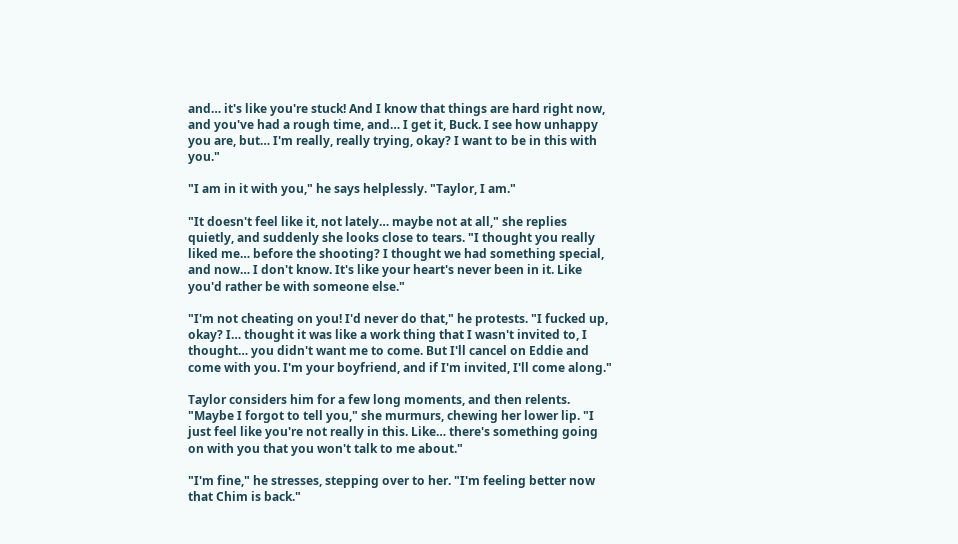and… it's like you're stuck! And I know that things are hard right now, and you've had a rough time, and… I get it, Buck. I see how unhappy you are, but… I'm really, really trying, okay? I want to be in this with you."

"I am in it with you," he says helplessly. "Taylor, I am."

"It doesn't feel like it, not lately… maybe not at all," she replies quietly, and suddenly she looks close to tears. "I thought you really liked me… before the shooting? I thought we had something special, and now… I don't know. It's like your heart's never been in it. Like you'd rather be with someone else."

"I'm not cheating on you! I'd never do that," he protests. "I fucked up, okay? I… thought it was like a work thing that I wasn't invited to, I thought… you didn't want me to come. But I'll cancel on Eddie and come with you. I'm your boyfriend, and if I'm invited, I'll come along."

Taylor considers him for a few long moments, and then relents. "Maybe I forgot to tell you," she murmurs, chewing her lower lip. "I just feel like you're not really in this. Like… there's something going on with you that you won't talk to me about."

"I'm fine," he stresses, stepping over to her. "I'm feeling better now that Chim is back."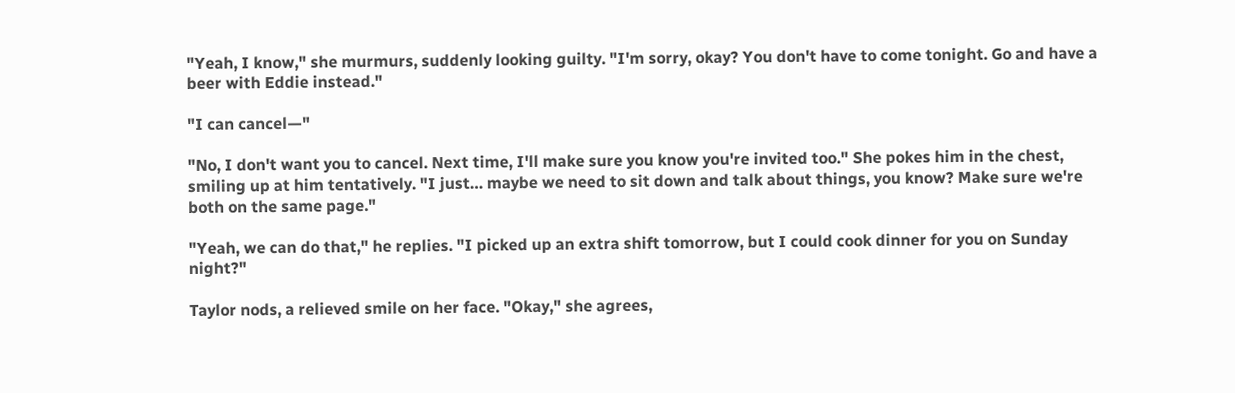"Yeah, I know," she murmurs, suddenly looking guilty. "I'm sorry, okay? You don't have to come tonight. Go and have a beer with Eddie instead."

"I can cancel—"

"No, I don't want you to cancel. Next time, I'll make sure you know you're invited too." She pokes him in the chest, smiling up at him tentatively. "I just… maybe we need to sit down and talk about things, you know? Make sure we're both on the same page."

"Yeah, we can do that," he replies. "I picked up an extra shift tomorrow, but I could cook dinner for you on Sunday night?"

Taylor nods, a relieved smile on her face. "Okay," she agrees,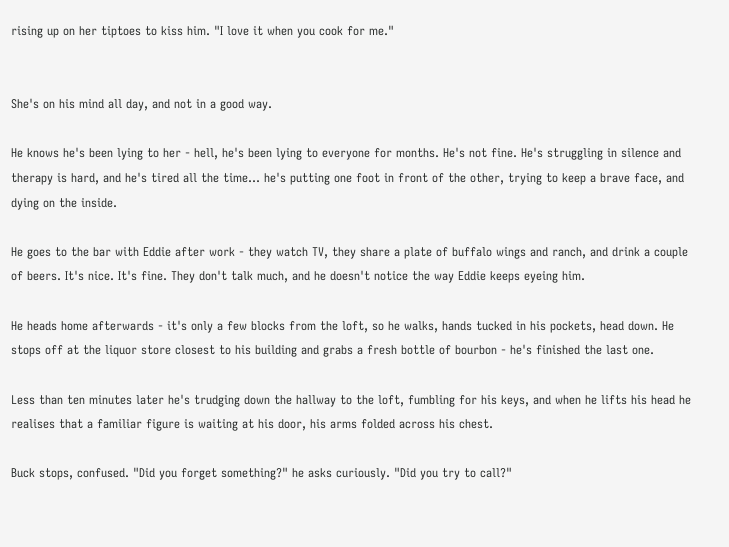rising up on her tiptoes to kiss him. "I love it when you cook for me."


She's on his mind all day, and not in a good way.

He knows he's been lying to her - hell, he's been lying to everyone for months. He's not fine. He's struggling in silence and therapy is hard, and he's tired all the time… he's putting one foot in front of the other, trying to keep a brave face, and dying on the inside.

He goes to the bar with Eddie after work - they watch TV, they share a plate of buffalo wings and ranch, and drink a couple of beers. It's nice. It's fine. They don't talk much, and he doesn't notice the way Eddie keeps eyeing him.

He heads home afterwards - it's only a few blocks from the loft, so he walks, hands tucked in his pockets, head down. He stops off at the liquor store closest to his building and grabs a fresh bottle of bourbon - he's finished the last one.

Less than ten minutes later he's trudging down the hallway to the loft, fumbling for his keys, and when he lifts his head he realises that a familiar figure is waiting at his door, his arms folded across his chest.

Buck stops, confused. "Did you forget something?" he asks curiously. "Did you try to call?"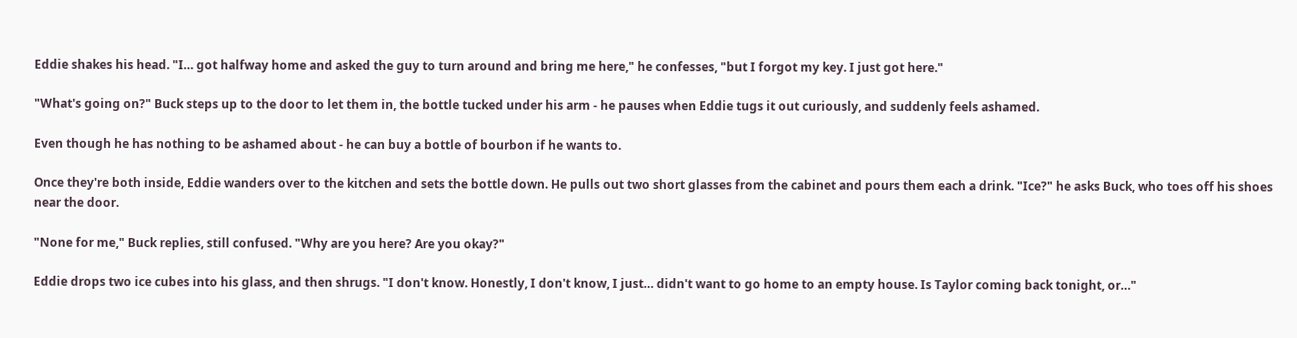Eddie shakes his head. "I… got halfway home and asked the guy to turn around and bring me here," he confesses, "but I forgot my key. I just got here."

"What's going on?" Buck steps up to the door to let them in, the bottle tucked under his arm - he pauses when Eddie tugs it out curiously, and suddenly feels ashamed.

Even though he has nothing to be ashamed about - he can buy a bottle of bourbon if he wants to.

Once they're both inside, Eddie wanders over to the kitchen and sets the bottle down. He pulls out two short glasses from the cabinet and pours them each a drink. "Ice?" he asks Buck, who toes off his shoes near the door.

"None for me," Buck replies, still confused. "Why are you here? Are you okay?"

Eddie drops two ice cubes into his glass, and then shrugs. "I don't know. Honestly, I don't know, I just… didn't want to go home to an empty house. Is Taylor coming back tonight, or…"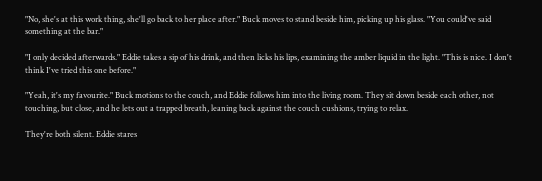"No, she's at this work thing, she'll go back to her place after." Buck moves to stand beside him, picking up his glass. "You could've said something at the bar."

"I only decided afterwards." Eddie takes a sip of his drink, and then licks his lips, examining the amber liquid in the light. "This is nice. I don't think I've tried this one before."

"Yeah, it's my favourite." Buck motions to the couch, and Eddie follows him into the living room. They sit down beside each other, not touching, but close, and he lets out a trapped breath, leaning back against the couch cushions, trying to relax.

They're both silent. Eddie stares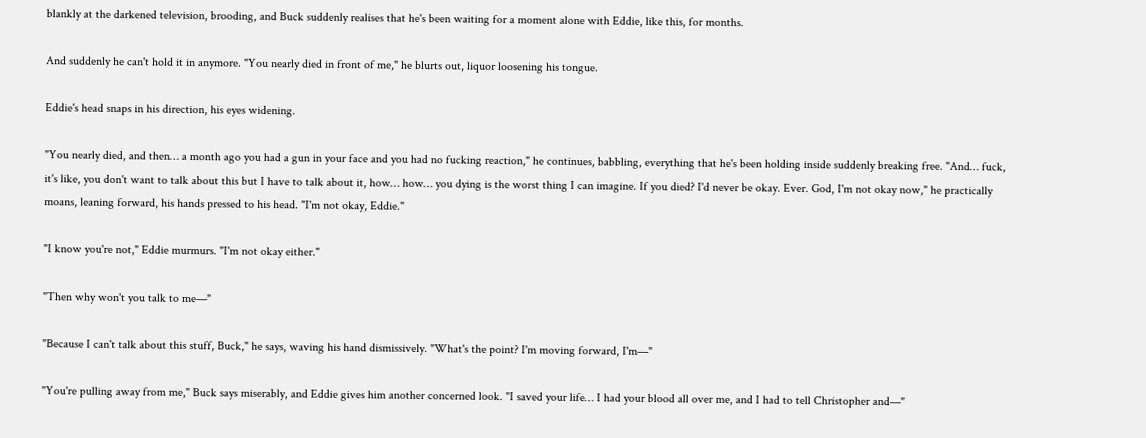blankly at the darkened television, brooding, and Buck suddenly realises that he's been waiting for a moment alone with Eddie, like this, for months.

And suddenly he can't hold it in anymore. "You nearly died in front of me," he blurts out, liquor loosening his tongue.

Eddie's head snaps in his direction, his eyes widening.

"You nearly died, and then… a month ago you had a gun in your face and you had no fucking reaction," he continues, babbling, everything that he's been holding inside suddenly breaking free. "And… fuck, it's like, you don't want to talk about this but I have to talk about it, how… how… you dying is the worst thing I can imagine. If you died? I'd never be okay. Ever. God, I'm not okay now," he practically moans, leaning forward, his hands pressed to his head. "I'm not okay, Eddie."

"I know you're not," Eddie murmurs. "I'm not okay either."

"Then why won't you talk to me—"

"Because I can't talk about this stuff, Buck," he says, waving his hand dismissively. "What's the point? I'm moving forward, I'm—"

"You're pulling away from me," Buck says miserably, and Eddie gives him another concerned look. "I saved your life… I had your blood all over me, and I had to tell Christopher and—"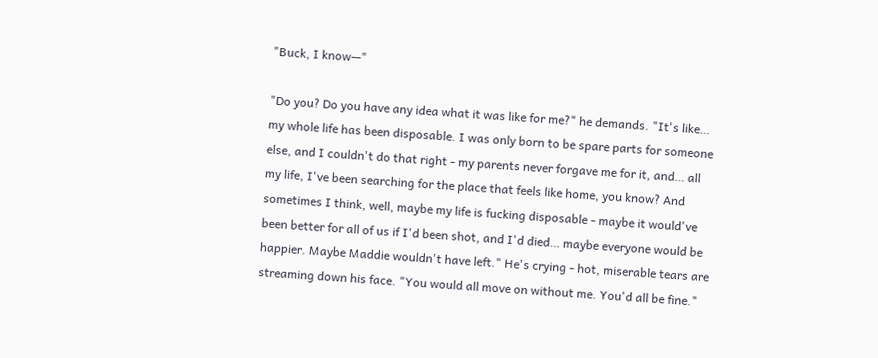"Buck, I know—"

"Do you? Do you have any idea what it was like for me?" he demands. "It's like… my whole life has been disposable. I was only born to be spare parts for someone else, and I couldn't do that right - my parents never forgave me for it, and… all my life, I've been searching for the place that feels like home, you know? And sometimes I think, well, maybe my life is fucking disposable - maybe it would've been better for all of us if I'd been shot, and I'd died… maybe everyone would be happier. Maybe Maddie wouldn't have left." He's crying - hot, miserable tears are streaming down his face. "You would all move on without me. You'd all be fine."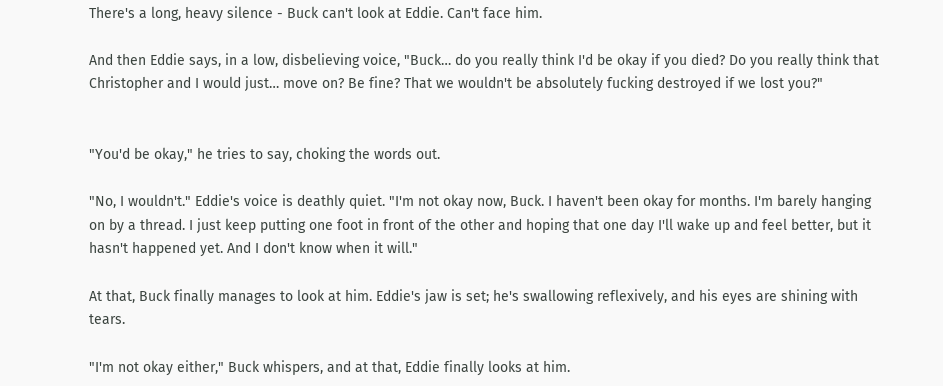There's a long, heavy silence - Buck can't look at Eddie. Can't face him.

And then Eddie says, in a low, disbelieving voice, "Buck… do you really think I'd be okay if you died? Do you really think that Christopher and I would just… move on? Be fine? That we wouldn't be absolutely fucking destroyed if we lost you?"


"You'd be okay," he tries to say, choking the words out.

"No, I wouldn't." Eddie's voice is deathly quiet. "I'm not okay now, Buck. I haven't been okay for months. I'm barely hanging on by a thread. I just keep putting one foot in front of the other and hoping that one day I'll wake up and feel better, but it hasn't happened yet. And I don't know when it will."

At that, Buck finally manages to look at him. Eddie's jaw is set; he's swallowing reflexively, and his eyes are shining with tears.

"I'm not okay either," Buck whispers, and at that, Eddie finally looks at him.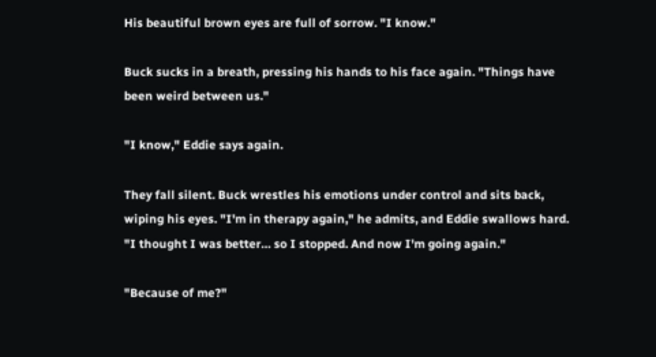His beautiful brown eyes are full of sorrow. "I know."

Buck sucks in a breath, pressing his hands to his face again. "Things have been weird between us."

"I know," Eddie says again.

They fall silent. Buck wrestles his emotions under control and sits back, wiping his eyes. "I'm in therapy again," he admits, and Eddie swallows hard. "I thought I was better… so I stopped. And now I'm going again."

"Because of me?"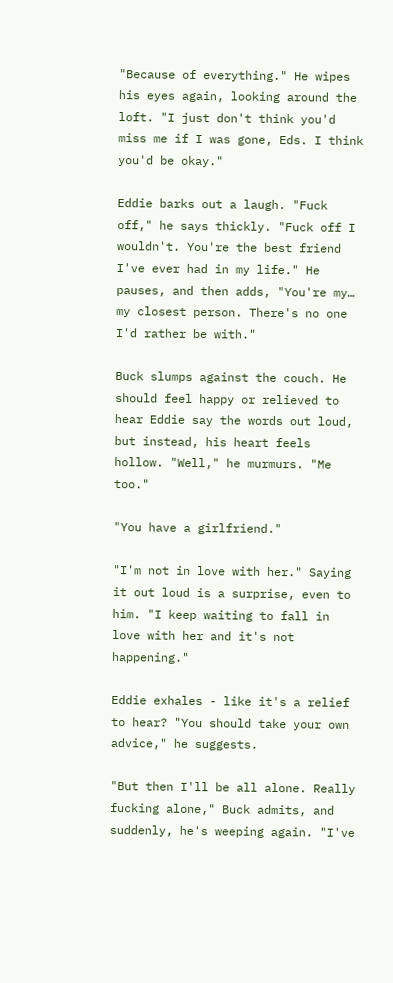"Because of everything." He wipes his eyes again, looking around the loft. "I just don't think you'd miss me if I was gone, Eds. I think you'd be okay."

Eddie barks out a laugh. "Fuck off," he says thickly. "Fuck off I wouldn't. You're the best friend I've ever had in my life." He pauses, and then adds, "You're my… my closest person. There's no one I'd rather be with."

Buck slumps against the couch. He should feel happy or relieved to hear Eddie say the words out loud, but instead, his heart feels hollow. "Well," he murmurs. "Me too."

"You have a girlfriend."

"I'm not in love with her." Saying it out loud is a surprise, even to him. "I keep waiting to fall in love with her and it's not happening."

Eddie exhales - like it's a relief to hear? "You should take your own advice," he suggests.

"But then I'll be all alone. Really fucking alone," Buck admits, and suddenly, he's weeping again. "I've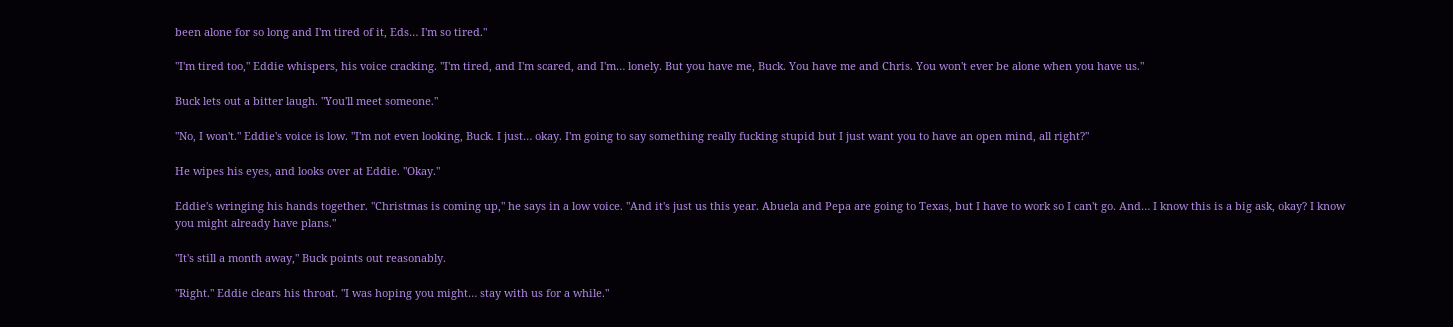been alone for so long and I'm tired of it, Eds… I'm so tired."

"I'm tired too," Eddie whispers, his voice cracking. "I'm tired, and I'm scared, and I'm… lonely. But you have me, Buck. You have me and Chris. You won't ever be alone when you have us."

Buck lets out a bitter laugh. "You'll meet someone."

"No, I won't." Eddie's voice is low. "I'm not even looking, Buck. I just… okay. I'm going to say something really fucking stupid but I just want you to have an open mind, all right?"

He wipes his eyes, and looks over at Eddie. "Okay."

Eddie's wringing his hands together. "Christmas is coming up," he says in a low voice. "And it's just us this year. Abuela and Pepa are going to Texas, but I have to work so I can't go. And… I know this is a big ask, okay? I know you might already have plans."

"It's still a month away," Buck points out reasonably.

"Right." Eddie clears his throat. "I was hoping you might… stay with us for a while."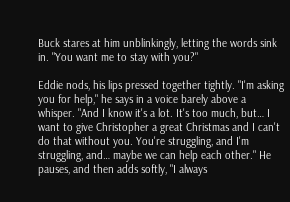Buck stares at him unblinkingly, letting the words sink in. "You want me to stay with you?"

Eddie nods, his lips pressed together tightly. "I'm asking you for help," he says in a voice barely above a whisper. "And I know it's a lot. It's too much, but… I want to give Christopher a great Christmas and I can't do that without you. You're struggling, and I'm struggling, and… maybe we can help each other." He pauses, and then adds softly, "I always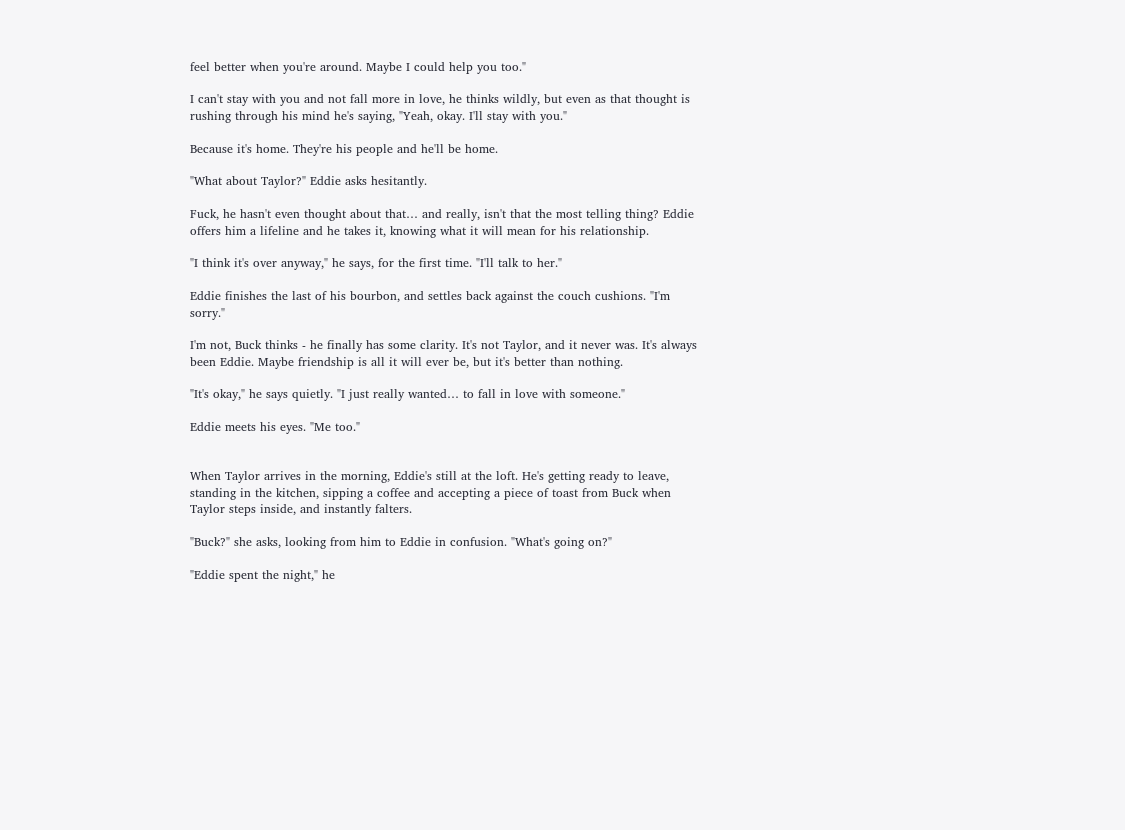feel better when you're around. Maybe I could help you too."

I can't stay with you and not fall more in love, he thinks wildly, but even as that thought is rushing through his mind he's saying, "Yeah, okay. I'll stay with you."

Because it's home. They're his people and he'll be home.

"What about Taylor?" Eddie asks hesitantly.

Fuck, he hasn't even thought about that… and really, isn't that the most telling thing? Eddie offers him a lifeline and he takes it, knowing what it will mean for his relationship.

"I think it's over anyway," he says, for the first time. "I'll talk to her."

Eddie finishes the last of his bourbon, and settles back against the couch cushions. "I'm sorry."

I'm not, Buck thinks - he finally has some clarity. It's not Taylor, and it never was. It's always been Eddie. Maybe friendship is all it will ever be, but it's better than nothing.

"It's okay," he says quietly. "I just really wanted… to fall in love with someone."

Eddie meets his eyes. "Me too."


When Taylor arrives in the morning, Eddie's still at the loft. He's getting ready to leave, standing in the kitchen, sipping a coffee and accepting a piece of toast from Buck when Taylor steps inside, and instantly falters.

"Buck?" she asks, looking from him to Eddie in confusion. "What's going on?"

"Eddie spent the night," he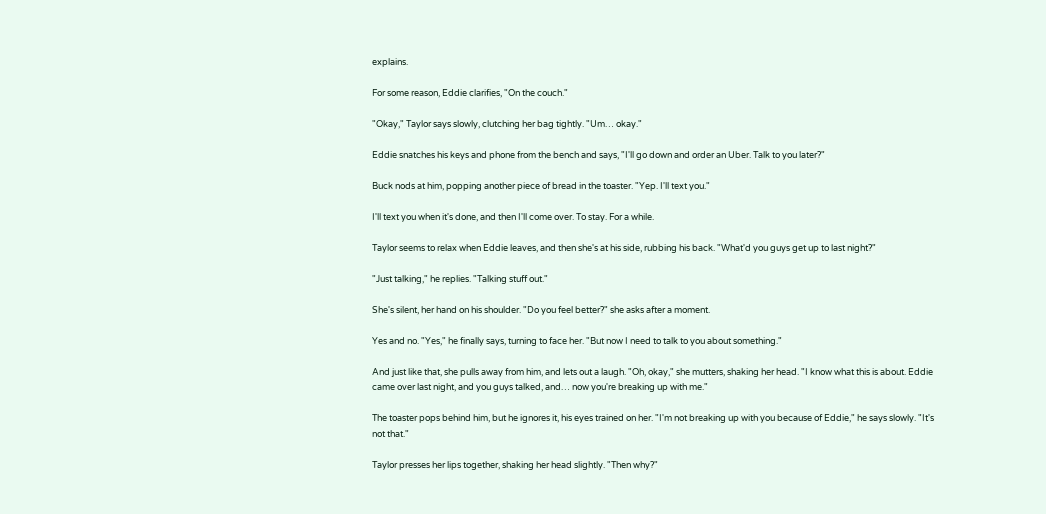explains.

For some reason, Eddie clarifies, "On the couch."

"Okay," Taylor says slowly, clutching her bag tightly. "Um… okay."

Eddie snatches his keys and phone from the bench and says, "I'll go down and order an Uber. Talk to you later?"

Buck nods at him, popping another piece of bread in the toaster. "Yep. I'll text you."

I'll text you when it's done, and then I'll come over. To stay. For a while.

Taylor seems to relax when Eddie leaves, and then she's at his side, rubbing his back. "What'd you guys get up to last night?"

"Just talking," he replies. "Talking stuff out."

She's silent, her hand on his shoulder. "Do you feel better?" she asks after a moment.

Yes and no. "Yes," he finally says, turning to face her. "But now I need to talk to you about something."

And just like that, she pulls away from him, and lets out a laugh. "Oh, okay," she mutters, shaking her head. "I know what this is about. Eddie came over last night, and you guys talked, and… now you're breaking up with me."

The toaster pops behind him, but he ignores it, his eyes trained on her. "I'm not breaking up with you because of Eddie," he says slowly. "It's not that."

Taylor presses her lips together, shaking her head slightly. "Then why?"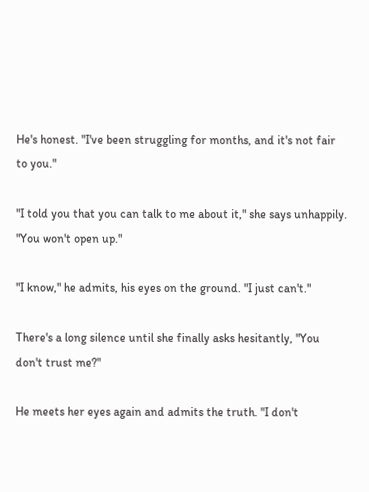He's honest. "I've been struggling for months, and it's not fair to you."

"I told you that you can talk to me about it," she says unhappily. "You won't open up."

"I know," he admits, his eyes on the ground. "I just can't."

There's a long silence until she finally asks hesitantly, "You don't trust me?"

He meets her eyes again and admits the truth. "I don't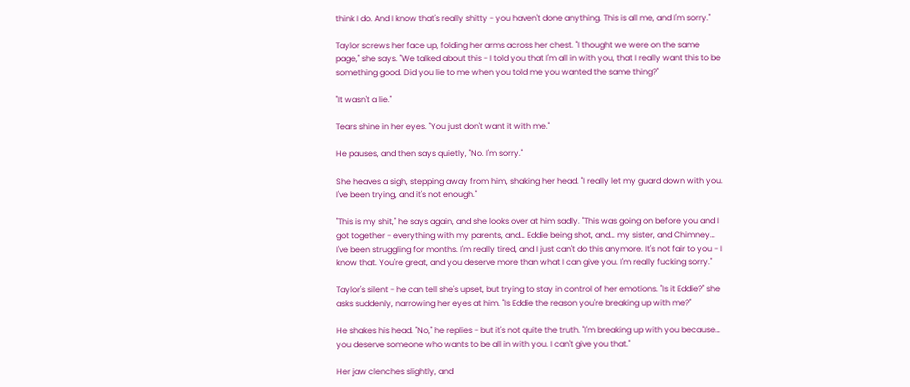think I do. And I know that's really shitty - you haven't done anything. This is all me, and I'm sorry."

Taylor screws her face up, folding her arms across her chest. "I thought we were on the same page," she says. "We talked about this - I told you that I'm all in with you, that I really want this to be something good. Did you lie to me when you told me you wanted the same thing?"

"It wasn't a lie."

Tears shine in her eyes. "You just don't want it with me."

He pauses, and then says quietly, "No. I'm sorry."

She heaves a sigh, stepping away from him, shaking her head. "I really let my guard down with you. I've been trying, and it's not enough."

"This is my shit," he says again, and she looks over at him sadly. "This was going on before you and I got together - everything with my parents, and… Eddie being shot, and… my sister, and Chimney… I've been struggling for months. I'm really tired, and I just can't do this anymore. It's not fair to you - I know that. You're great, and you deserve more than what I can give you. I'm really fucking sorry."

Taylor's silent - he can tell she's upset, but trying to stay in control of her emotions. "Is it Eddie?" she asks suddenly, narrowing her eyes at him. "Is Eddie the reason you're breaking up with me?"

He shakes his head. "No," he replies - but it's not quite the truth. "I'm breaking up with you because… you deserve someone who wants to be all in with you. I can't give you that."

Her jaw clenches slightly, and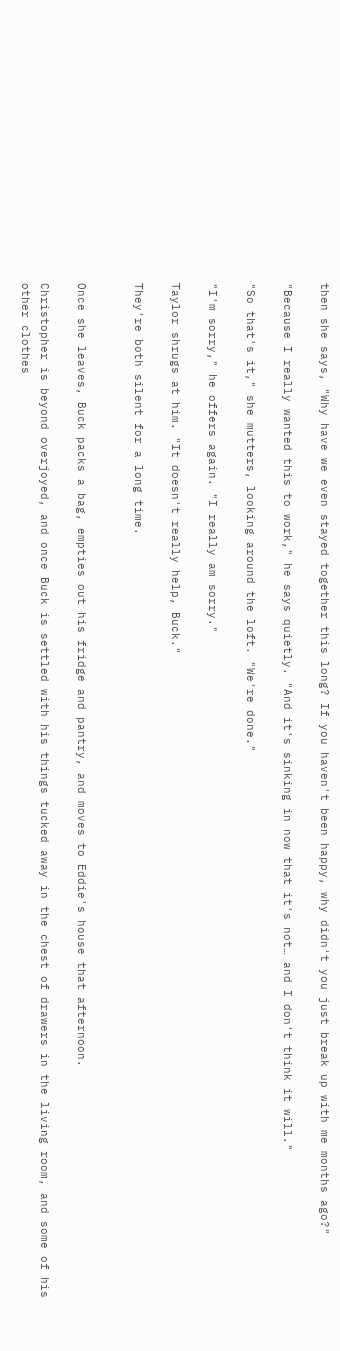then she says, "Why have we even stayed together this long? If you haven't been happy, why didn't you just break up with me months ago?"

"Because I really wanted this to work," he says quietly. "And it's sinking in now that it's not… and I don't think it will."

"So that's it," she mutters, looking around the loft. "We're done."

"I'm sorry," he offers again. "I really am sorry."

Taylor shrugs at him. "It doesn't really help, Buck."

They're both silent for a long time.


Once she leaves, Buck packs a bag, empties out his fridge and pantry, and moves to Eddie's house that afternoon.

Christopher is beyond overjoyed, and once Buck is settled with his things tucked away in the chest of drawers in the living room, and some of his other clothes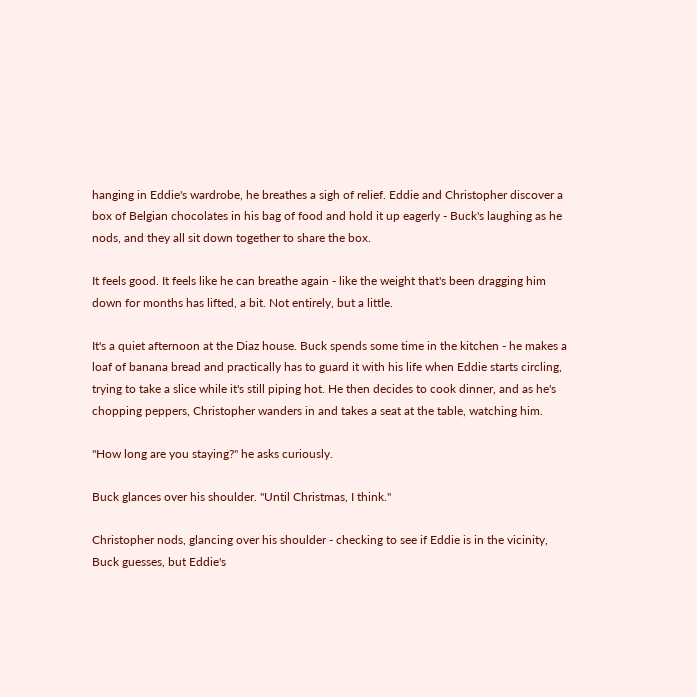hanging in Eddie's wardrobe, he breathes a sigh of relief. Eddie and Christopher discover a box of Belgian chocolates in his bag of food and hold it up eagerly - Buck's laughing as he nods, and they all sit down together to share the box.

It feels good. It feels like he can breathe again - like the weight that's been dragging him down for months has lifted, a bit. Not entirely, but a little.

It's a quiet afternoon at the Diaz house. Buck spends some time in the kitchen - he makes a loaf of banana bread and practically has to guard it with his life when Eddie starts circling, trying to take a slice while it's still piping hot. He then decides to cook dinner, and as he's chopping peppers, Christopher wanders in and takes a seat at the table, watching him.

"How long are you staying?" he asks curiously.

Buck glances over his shoulder. "Until Christmas, I think."

Christopher nods, glancing over his shoulder - checking to see if Eddie is in the vicinity, Buck guesses, but Eddie's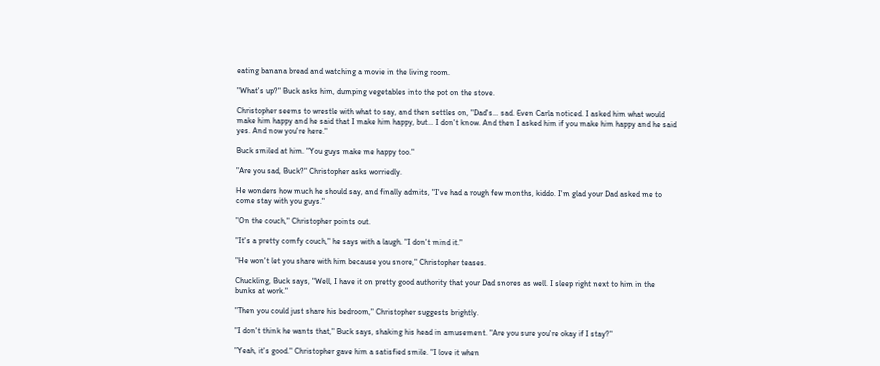eating banana bread and watching a movie in the living room.

"What's up?" Buck asks him, dumping vegetables into the pot on the stove.

Christopher seems to wrestle with what to say, and then settles on, "Dad's… sad. Even Carla noticed. I asked him what would make him happy and he said that I make him happy, but… I don't know. And then I asked him if you make him happy and he said yes. And now you're here."

Buck smiled at him. "You guys make me happy too."

"Are you sad, Buck?" Christopher asks worriedly.

He wonders how much he should say, and finally admits, "I've had a rough few months, kiddo. I'm glad your Dad asked me to come stay with you guys."

"On the couch," Christopher points out.

"It's a pretty comfy couch," he says with a laugh. "I don't mind it."

"He won't let you share with him because you snore," Christopher teases.

Chuckling, Buck says, "Well, I have it on pretty good authority that your Dad snores as well. I sleep right next to him in the bunks at work."

"Then you could just share his bedroom," Christopher suggests brightly.

"I don't think he wants that," Buck says, shaking his head in amusement. "Are you sure you're okay if I stay?"

"Yeah, it's good." Christopher gave him a satisfied smile. "I love it when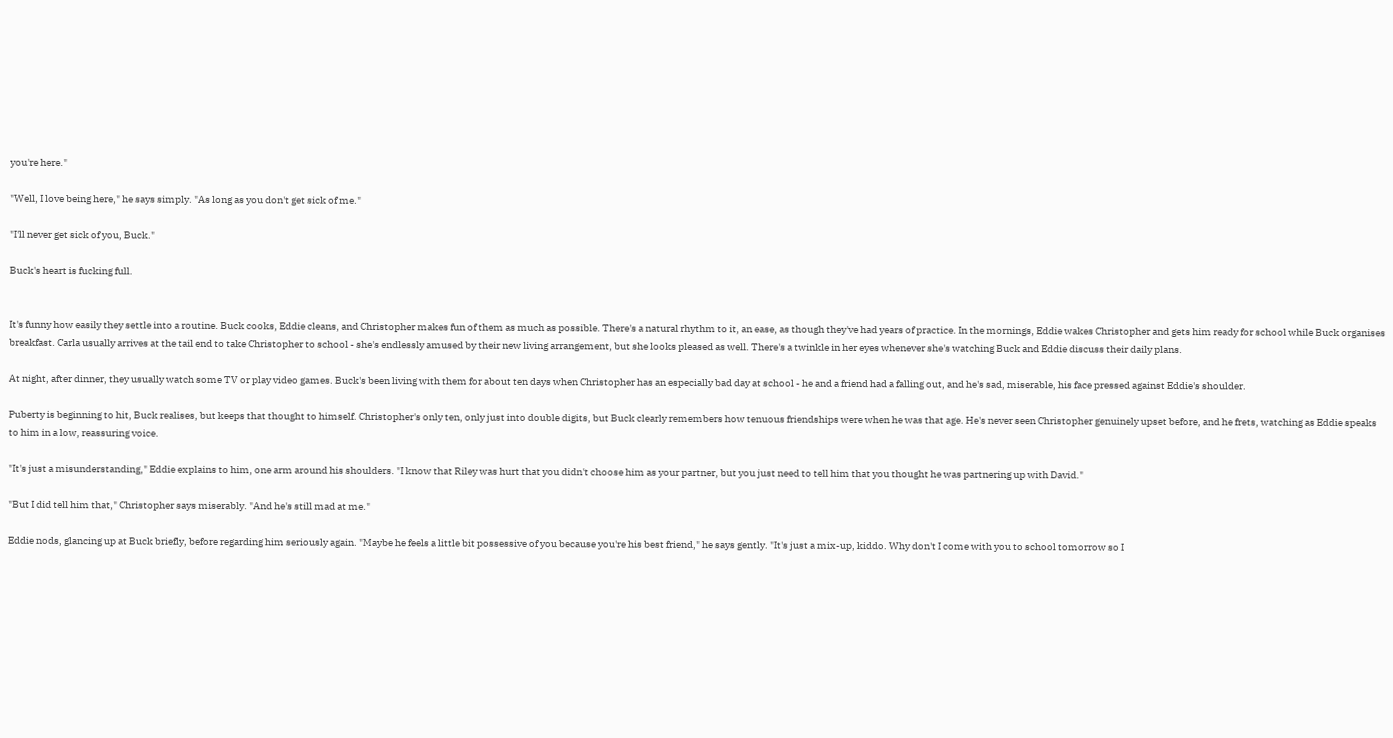you're here."

"Well, I love being here," he says simply. "As long as you don't get sick of me."

"I'll never get sick of you, Buck."

Buck's heart is fucking full.


It's funny how easily they settle into a routine. Buck cooks, Eddie cleans, and Christopher makes fun of them as much as possible. There's a natural rhythm to it, an ease, as though they've had years of practice. In the mornings, Eddie wakes Christopher and gets him ready for school while Buck organises breakfast. Carla usually arrives at the tail end to take Christopher to school - she's endlessly amused by their new living arrangement, but she looks pleased as well. There's a twinkle in her eyes whenever she's watching Buck and Eddie discuss their daily plans.

At night, after dinner, they usually watch some TV or play video games. Buck's been living with them for about ten days when Christopher has an especially bad day at school - he and a friend had a falling out, and he's sad, miserable, his face pressed against Eddie's shoulder.

Puberty is beginning to hit, Buck realises, but keeps that thought to himself. Christopher's only ten, only just into double digits, but Buck clearly remembers how tenuous friendships were when he was that age. He's never seen Christopher genuinely upset before, and he frets, watching as Eddie speaks to him in a low, reassuring voice.

"It's just a misunderstanding," Eddie explains to him, one arm around his shoulders. "I know that Riley was hurt that you didn't choose him as your partner, but you just need to tell him that you thought he was partnering up with David."

"But I did tell him that," Christopher says miserably. "And he's still mad at me."

Eddie nods, glancing up at Buck briefly, before regarding him seriously again. "Maybe he feels a little bit possessive of you because you're his best friend," he says gently. "It's just a mix-up, kiddo. Why don't I come with you to school tomorrow so I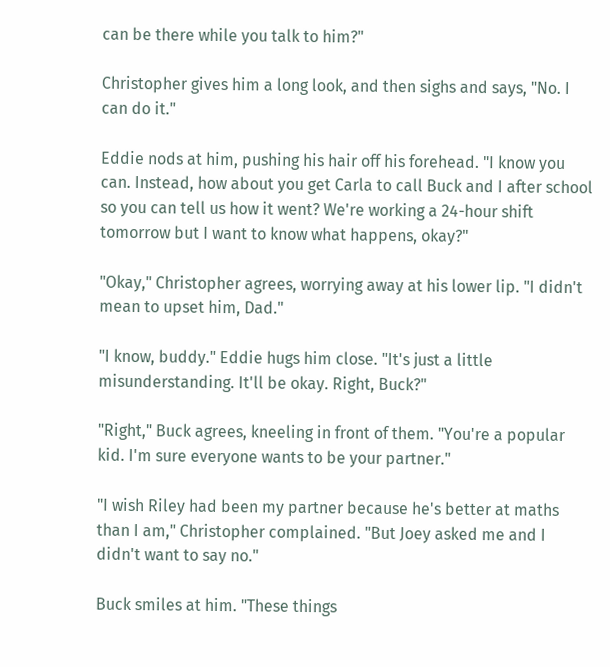can be there while you talk to him?"

Christopher gives him a long look, and then sighs and says, "No. I can do it."

Eddie nods at him, pushing his hair off his forehead. "I know you can. Instead, how about you get Carla to call Buck and I after school so you can tell us how it went? We're working a 24-hour shift tomorrow but I want to know what happens, okay?"

"Okay," Christopher agrees, worrying away at his lower lip. "I didn't mean to upset him, Dad."

"I know, buddy." Eddie hugs him close. "It's just a little misunderstanding. It'll be okay. Right, Buck?"

"Right," Buck agrees, kneeling in front of them. "You're a popular kid. I'm sure everyone wants to be your partner."

"I wish Riley had been my partner because he's better at maths than I am," Christopher complained. "But Joey asked me and I didn't want to say no."

Buck smiles at him. "These things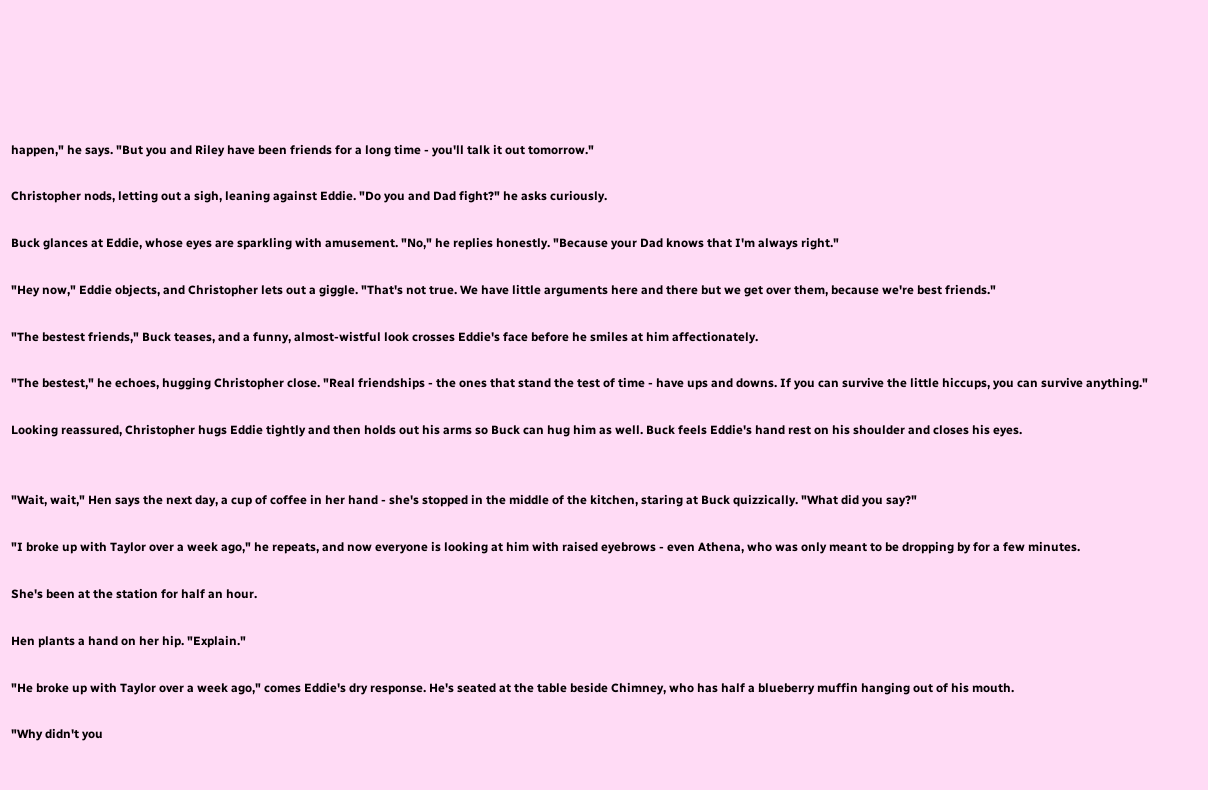happen," he says. "But you and Riley have been friends for a long time - you'll talk it out tomorrow."

Christopher nods, letting out a sigh, leaning against Eddie. "Do you and Dad fight?" he asks curiously.

Buck glances at Eddie, whose eyes are sparkling with amusement. "No," he replies honestly. "Because your Dad knows that I'm always right."

"Hey now," Eddie objects, and Christopher lets out a giggle. "That's not true. We have little arguments here and there but we get over them, because we're best friends."

"The bestest friends," Buck teases, and a funny, almost-wistful look crosses Eddie's face before he smiles at him affectionately.

"The bestest," he echoes, hugging Christopher close. "Real friendships - the ones that stand the test of time - have ups and downs. If you can survive the little hiccups, you can survive anything."

Looking reassured, Christopher hugs Eddie tightly and then holds out his arms so Buck can hug him as well. Buck feels Eddie's hand rest on his shoulder and closes his eyes.


"Wait, wait," Hen says the next day, a cup of coffee in her hand - she's stopped in the middle of the kitchen, staring at Buck quizzically. "What did you say?"

"I broke up with Taylor over a week ago," he repeats, and now everyone is looking at him with raised eyebrows - even Athena, who was only meant to be dropping by for a few minutes.

She's been at the station for half an hour.

Hen plants a hand on her hip. "Explain."

"He broke up with Taylor over a week ago," comes Eddie's dry response. He's seated at the table beside Chimney, who has half a blueberry muffin hanging out of his mouth.

"Why didn't you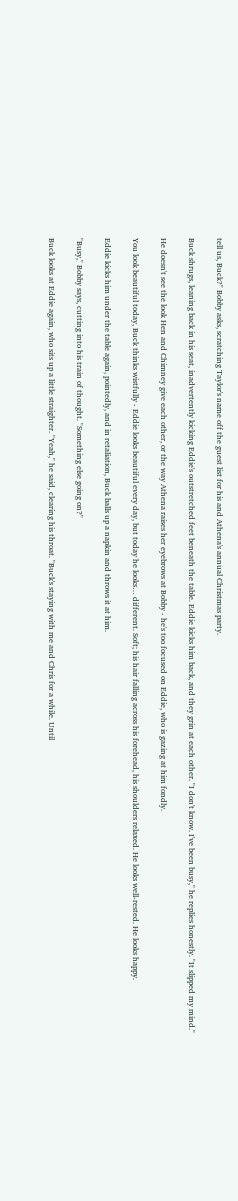tell us, Buck?" Bobby asks, scratching Taylor's name off the guest list for his and Athena's annual Christmas party.

Buck shrugs, leaning back in his seat, inadvertently kicking Eddie's outstretched feet beneath the table. Eddie kicks him back, and they grin at each other. "I don't know. I've been busy," he replies honestly. "It slipped my mind."

He doesn't see the look Hen and Chimney give each other, or the way Athena raises her eyebrows at Bobby - he's too focused on Eddie, who is gazing at him fondly.

You look beautiful today, Buck thinks wistfully - Eddie looks beautiful every day, but today he looks… different. Soft; his hair falling across his forehead, his shoulders relaxed. He looks well-rested. He looks happy.

Eddie kicks him under the table again, pointedly, and in retaliation, Buck balls up a napkin and throws it at him.

"Busy," Bobby says, cutting into his train of thought. "Something else going on?"

Buck looks at Eddie again, who sits up a little straighter. "Yeah," he said, clearing his throat. "Buck's staying with me and Chris for a while. Until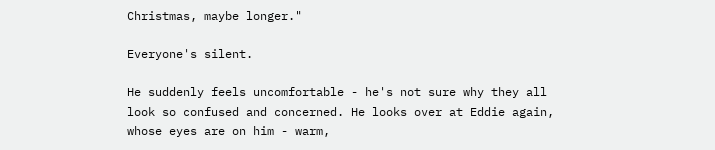Christmas, maybe longer."

Everyone's silent.

He suddenly feels uncomfortable - he's not sure why they all look so confused and concerned. He looks over at Eddie again, whose eyes are on him - warm,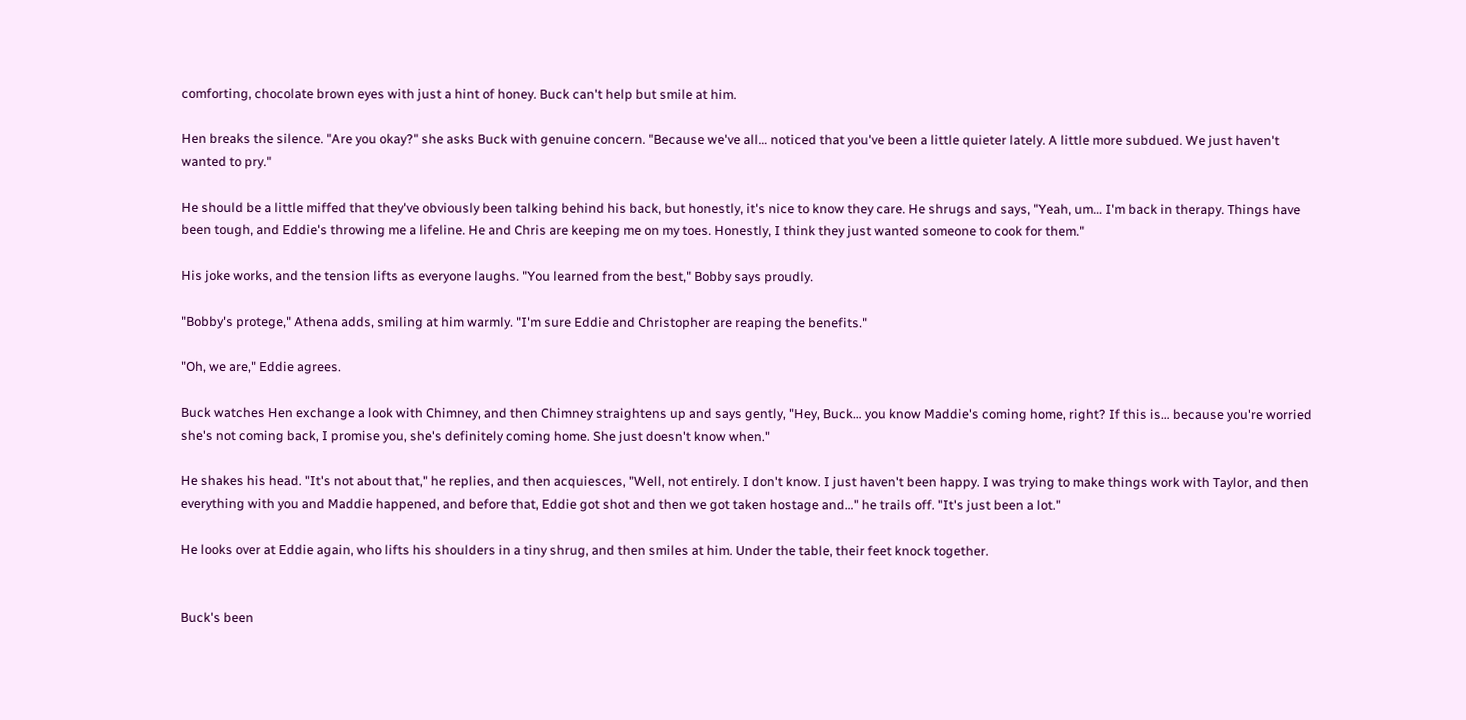comforting, chocolate brown eyes with just a hint of honey. Buck can't help but smile at him.

Hen breaks the silence. "Are you okay?" she asks Buck with genuine concern. "Because we've all… noticed that you've been a little quieter lately. A little more subdued. We just haven't wanted to pry."

He should be a little miffed that they've obviously been talking behind his back, but honestly, it's nice to know they care. He shrugs and says, "Yeah, um… I'm back in therapy. Things have been tough, and Eddie's throwing me a lifeline. He and Chris are keeping me on my toes. Honestly, I think they just wanted someone to cook for them."

His joke works, and the tension lifts as everyone laughs. "You learned from the best," Bobby says proudly.

"Bobby's protege," Athena adds, smiling at him warmly. "I'm sure Eddie and Christopher are reaping the benefits."

"Oh, we are," Eddie agrees.

Buck watches Hen exchange a look with Chimney, and then Chimney straightens up and says gently, "Hey, Buck… you know Maddie's coming home, right? If this is… because you're worried she's not coming back, I promise you, she's definitely coming home. She just doesn't know when."

He shakes his head. "It's not about that," he replies, and then acquiesces, "Well, not entirely. I don't know. I just haven't been happy. I was trying to make things work with Taylor, and then everything with you and Maddie happened, and before that, Eddie got shot and then we got taken hostage and…" he trails off. "It's just been a lot."

He looks over at Eddie again, who lifts his shoulders in a tiny shrug, and then smiles at him. Under the table, their feet knock together.


Buck's been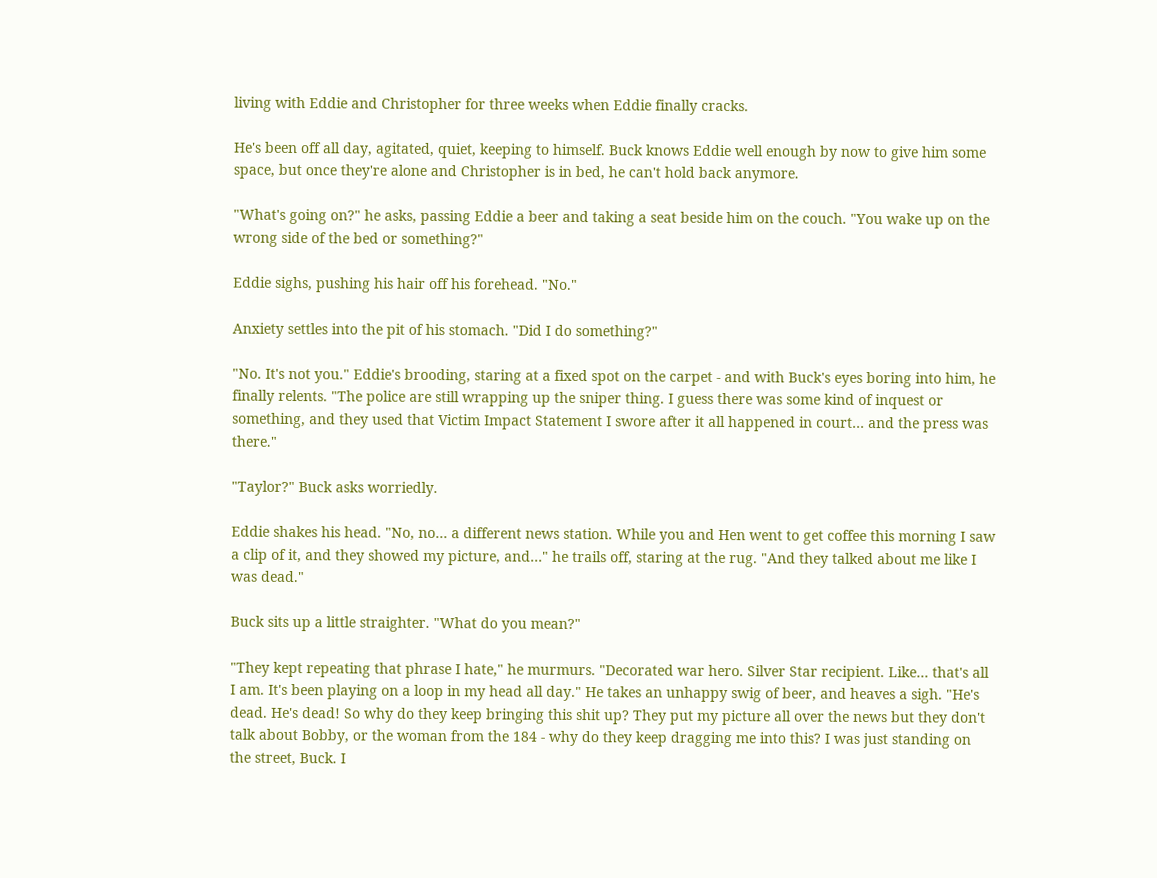living with Eddie and Christopher for three weeks when Eddie finally cracks.

He's been off all day, agitated, quiet, keeping to himself. Buck knows Eddie well enough by now to give him some space, but once they're alone and Christopher is in bed, he can't hold back anymore.

"What's going on?" he asks, passing Eddie a beer and taking a seat beside him on the couch. "You wake up on the wrong side of the bed or something?"

Eddie sighs, pushing his hair off his forehead. "No."

Anxiety settles into the pit of his stomach. "Did I do something?"

"No. It's not you." Eddie's brooding, staring at a fixed spot on the carpet - and with Buck's eyes boring into him, he finally relents. "The police are still wrapping up the sniper thing. I guess there was some kind of inquest or something, and they used that Victim Impact Statement I swore after it all happened in court… and the press was there."

"Taylor?" Buck asks worriedly.

Eddie shakes his head. "No, no… a different news station. While you and Hen went to get coffee this morning I saw a clip of it, and they showed my picture, and…" he trails off, staring at the rug. "And they talked about me like I was dead."

Buck sits up a little straighter. "What do you mean?"

"They kept repeating that phrase I hate," he murmurs. "Decorated war hero. Silver Star recipient. Like… that's all I am. It's been playing on a loop in my head all day." He takes an unhappy swig of beer, and heaves a sigh. "He's dead. He's dead! So why do they keep bringing this shit up? They put my picture all over the news but they don't talk about Bobby, or the woman from the 184 - why do they keep dragging me into this? I was just standing on the street, Buck. I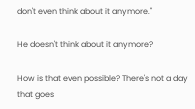don't even think about it anymore."

He doesn't think about it anymore?

How is that even possible? There's not a day that goes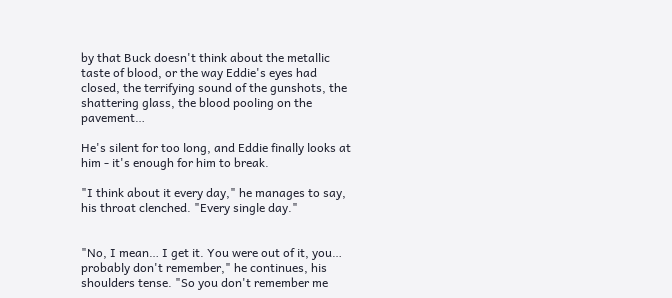by that Buck doesn't think about the metallic taste of blood, or the way Eddie's eyes had closed, the terrifying sound of the gunshots, the shattering glass, the blood pooling on the pavement…

He's silent for too long, and Eddie finally looks at him - it's enough for him to break.

"I think about it every day," he manages to say, his throat clenched. "Every single day."


"No, I mean… I get it. You were out of it, you… probably don't remember," he continues, his shoulders tense. "So you don't remember me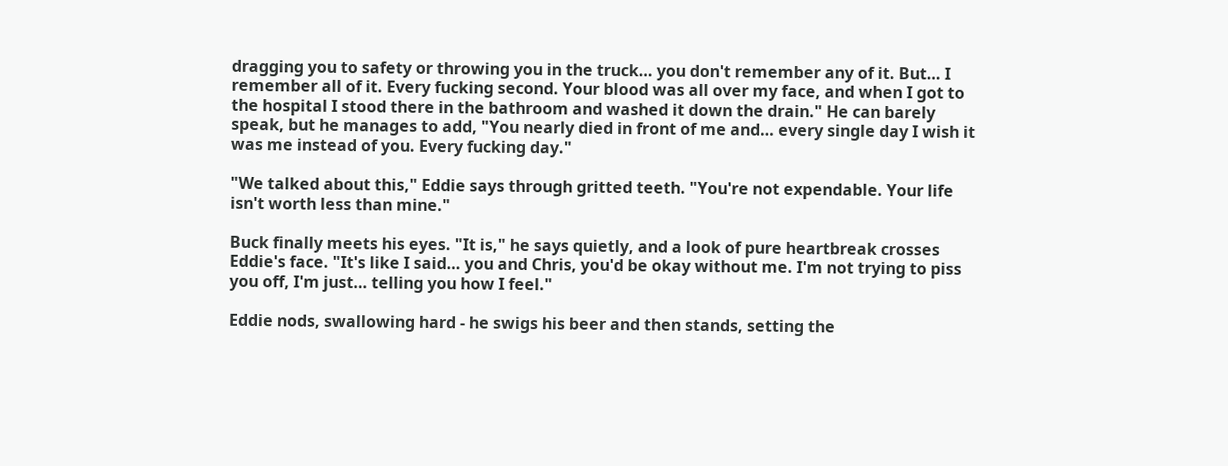dragging you to safety or throwing you in the truck… you don't remember any of it. But… I remember all of it. Every fucking second. Your blood was all over my face, and when I got to the hospital I stood there in the bathroom and washed it down the drain." He can barely speak, but he manages to add, "You nearly died in front of me and… every single day I wish it was me instead of you. Every fucking day."

"We talked about this," Eddie says through gritted teeth. "You're not expendable. Your life isn't worth less than mine."

Buck finally meets his eyes. "It is," he says quietly, and a look of pure heartbreak crosses Eddie's face. "It's like I said… you and Chris, you'd be okay without me. I'm not trying to piss you off, I'm just… telling you how I feel."

Eddie nods, swallowing hard - he swigs his beer and then stands, setting the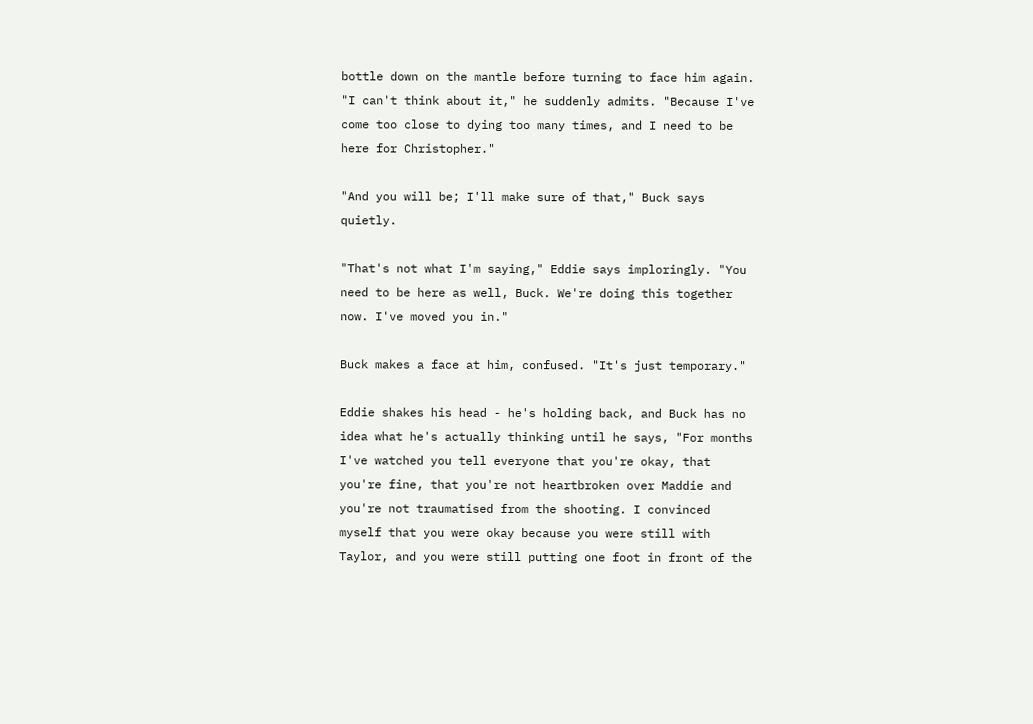bottle down on the mantle before turning to face him again. "I can't think about it," he suddenly admits. "Because I've come too close to dying too many times, and I need to be here for Christopher."

"And you will be; I'll make sure of that," Buck says quietly.

"That's not what I'm saying," Eddie says imploringly. "You need to be here as well, Buck. We're doing this together now. I've moved you in."

Buck makes a face at him, confused. "It's just temporary."

Eddie shakes his head - he's holding back, and Buck has no idea what he's actually thinking until he says, "For months I've watched you tell everyone that you're okay, that you're fine, that you're not heartbroken over Maddie and you're not traumatised from the shooting. I convinced myself that you were okay because you were still with Taylor, and you were still putting one foot in front of the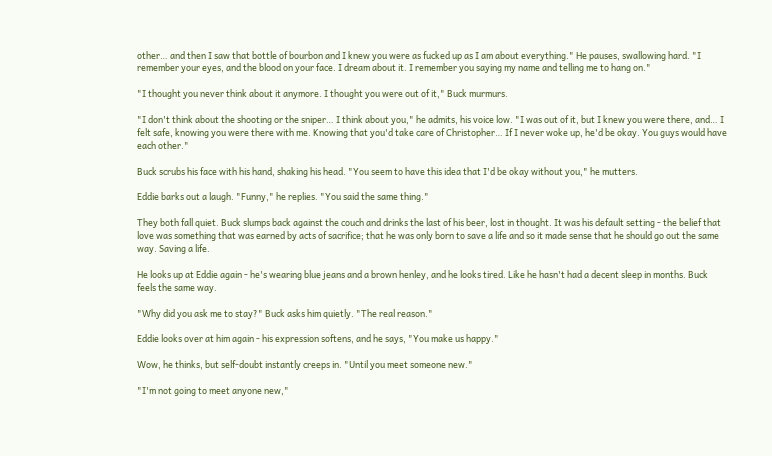other… and then I saw that bottle of bourbon and I knew you were as fucked up as I am about everything." He pauses, swallowing hard. "I remember your eyes, and the blood on your face. I dream about it. I remember you saying my name and telling me to hang on."

"I thought you never think about it anymore. I thought you were out of it," Buck murmurs.

"I don't think about the shooting or the sniper… I think about you," he admits, his voice low. "I was out of it, but I knew you were there, and… I felt safe, knowing you were there with me. Knowing that you'd take care of Christopher… If I never woke up, he'd be okay. You guys would have each other."

Buck scrubs his face with his hand, shaking his head. "You seem to have this idea that I'd be okay without you," he mutters.

Eddie barks out a laugh. "Funny," he replies. "You said the same thing."

They both fall quiet. Buck slumps back against the couch and drinks the last of his beer, lost in thought. It was his default setting - the belief that love was something that was earned by acts of sacrifice; that he was only born to save a life and so it made sense that he should go out the same way. Saving a life.

He looks up at Eddie again - he's wearing blue jeans and a brown henley, and he looks tired. Like he hasn't had a decent sleep in months. Buck feels the same way.

"Why did you ask me to stay?" Buck asks him quietly. "The real reason."

Eddie looks over at him again - his expression softens, and he says, "You make us happy."

Wow, he thinks, but self-doubt instantly creeps in. "Until you meet someone new."

"I'm not going to meet anyone new,"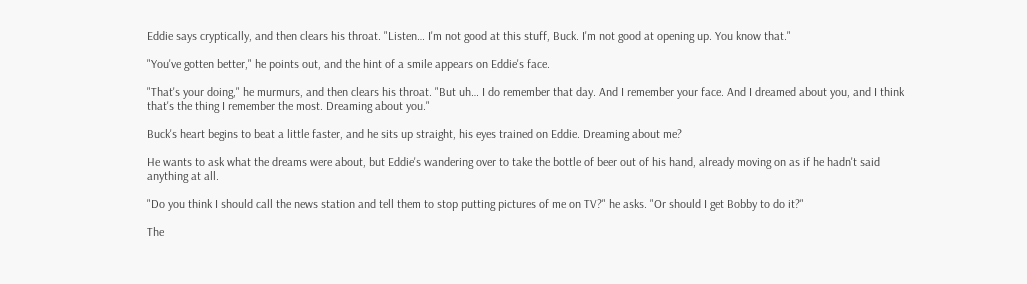Eddie says cryptically, and then clears his throat. "Listen… I'm not good at this stuff, Buck. I'm not good at opening up. You know that."

"You've gotten better," he points out, and the hint of a smile appears on Eddie's face.

"That's your doing," he murmurs, and then clears his throat. "But uh… I do remember that day. And I remember your face. And I dreamed about you, and I think that's the thing I remember the most. Dreaming about you."

Buck's heart begins to beat a little faster, and he sits up straight, his eyes trained on Eddie. Dreaming about me?

He wants to ask what the dreams were about, but Eddie's wandering over to take the bottle of beer out of his hand, already moving on as if he hadn't said anything at all.

"Do you think I should call the news station and tell them to stop putting pictures of me on TV?" he asks. "Or should I get Bobby to do it?"

The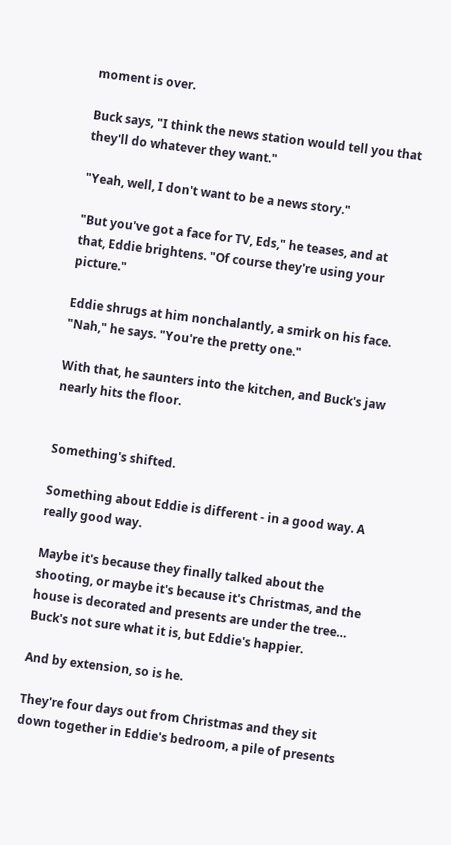moment is over.

Buck says, "I think the news station would tell you that they'll do whatever they want."

"Yeah, well, I don't want to be a news story."

"But you've got a face for TV, Eds," he teases, and at that, Eddie brightens. "Of course they're using your picture."

Eddie shrugs at him nonchalantly, a smirk on his face. "Nah," he says. "You're the pretty one."

With that, he saunters into the kitchen, and Buck's jaw nearly hits the floor.


Something's shifted.

Something about Eddie is different - in a good way. A really good way.

Maybe it's because they finally talked about the shooting, or maybe it's because it's Christmas, and the house is decorated and presents are under the tree… Buck's not sure what it is, but Eddie's happier.

And by extension, so is he.

They're four days out from Christmas and they sit down together in Eddie's bedroom, a pile of presents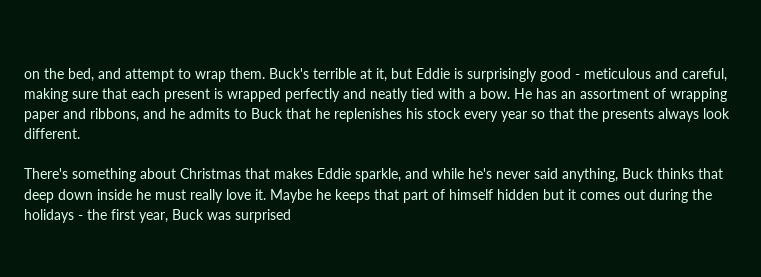on the bed, and attempt to wrap them. Buck's terrible at it, but Eddie is surprisingly good - meticulous and careful, making sure that each present is wrapped perfectly and neatly tied with a bow. He has an assortment of wrapping paper and ribbons, and he admits to Buck that he replenishes his stock every year so that the presents always look different.

There's something about Christmas that makes Eddie sparkle, and while he's never said anything, Buck thinks that deep down inside he must really love it. Maybe he keeps that part of himself hidden but it comes out during the holidays - the first year, Buck was surprised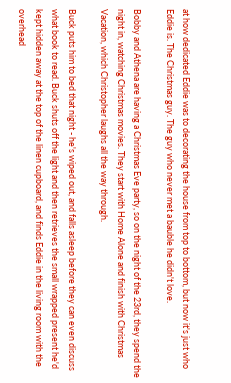at how dedicated Eddie was to decorating the house from top to bottom, but now it's just who Eddie is. The Christmas guy. The guy who never met a bauble he didn't love.

Bobby and Athena are having a Christmas Eve party, so on the night of the 23rd, they spend the night in, watching Christmas movies. They start with Home Alone and finish with Christmas Vacation, which Christopher laughs all the way through.

Buck puts him to bed that night - he's wiped out, and falls asleep before they can even discuss what book to read. Buck shuts off the light and then retrieves the small wrapped present he'd kept hidden away at the top of the linen cupboard, and finds Eddie in the living room with the overhead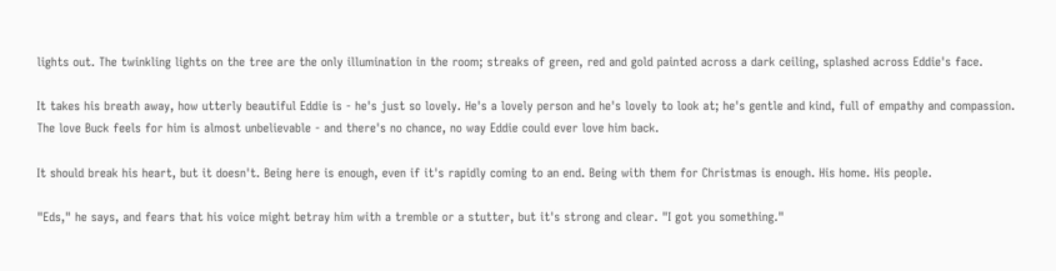lights out. The twinkling lights on the tree are the only illumination in the room; streaks of green, red and gold painted across a dark ceiling, splashed across Eddie's face.

It takes his breath away, how utterly beautiful Eddie is - he's just so lovely. He's a lovely person and he's lovely to look at; he's gentle and kind, full of empathy and compassion. The love Buck feels for him is almost unbelievable - and there's no chance, no way Eddie could ever love him back.

It should break his heart, but it doesn't. Being here is enough, even if it's rapidly coming to an end. Being with them for Christmas is enough. His home. His people.

"Eds," he says, and fears that his voice might betray him with a tremble or a stutter, but it's strong and clear. "I got you something."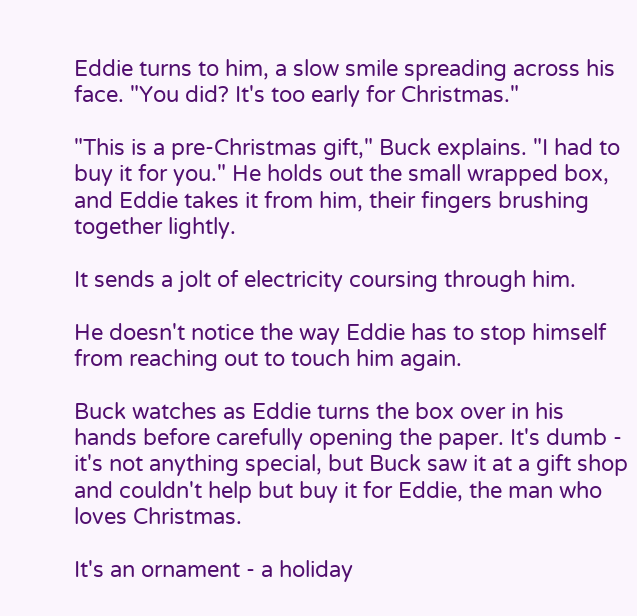Eddie turns to him, a slow smile spreading across his face. "You did? It's too early for Christmas."

"This is a pre-Christmas gift," Buck explains. "I had to buy it for you." He holds out the small wrapped box, and Eddie takes it from him, their fingers brushing together lightly.

It sends a jolt of electricity coursing through him.

He doesn't notice the way Eddie has to stop himself from reaching out to touch him again.

Buck watches as Eddie turns the box over in his hands before carefully opening the paper. It's dumb - it's not anything special, but Buck saw it at a gift shop and couldn't help but buy it for Eddie, the man who loves Christmas.

It's an ornament - a holiday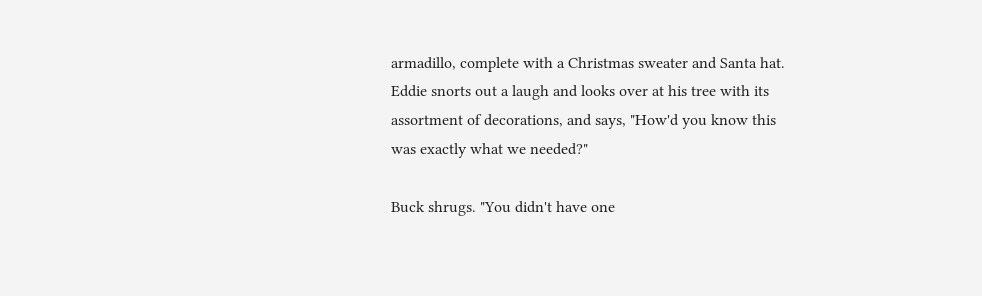armadillo, complete with a Christmas sweater and Santa hat. Eddie snorts out a laugh and looks over at his tree with its assortment of decorations, and says, "How'd you know this was exactly what we needed?"

Buck shrugs. "You didn't have one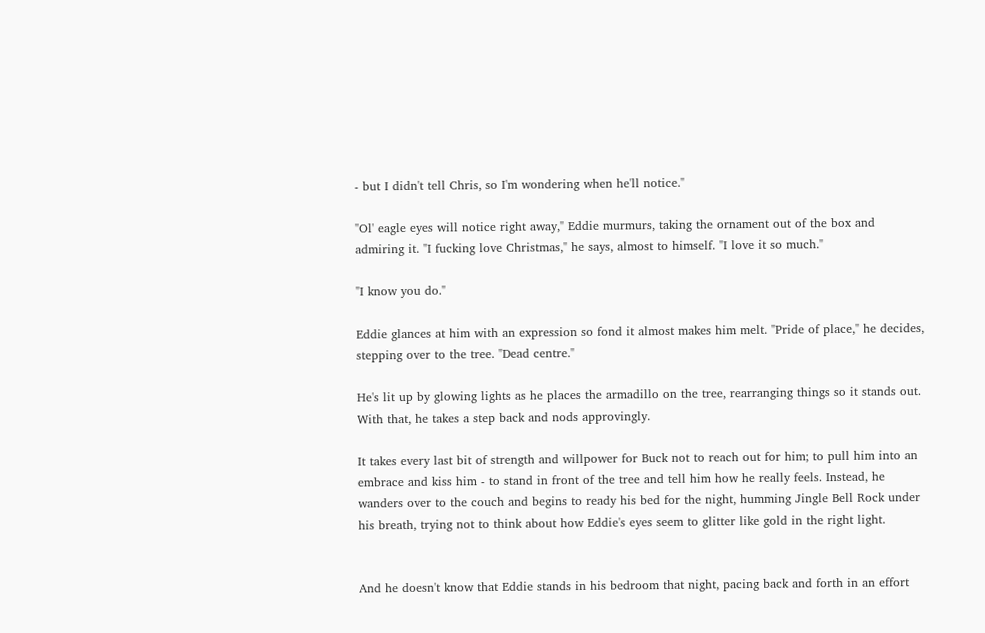- but I didn't tell Chris, so I'm wondering when he'll notice."

"Ol' eagle eyes will notice right away," Eddie murmurs, taking the ornament out of the box and admiring it. "I fucking love Christmas," he says, almost to himself. "I love it so much."

"I know you do."

Eddie glances at him with an expression so fond it almost makes him melt. "Pride of place," he decides, stepping over to the tree. "Dead centre."

He's lit up by glowing lights as he places the armadillo on the tree, rearranging things so it stands out. With that, he takes a step back and nods approvingly.

It takes every last bit of strength and willpower for Buck not to reach out for him; to pull him into an embrace and kiss him - to stand in front of the tree and tell him how he really feels. Instead, he wanders over to the couch and begins to ready his bed for the night, humming Jingle Bell Rock under his breath, trying not to think about how Eddie's eyes seem to glitter like gold in the right light.


And he doesn't know that Eddie stands in his bedroom that night, pacing back and forth in an effort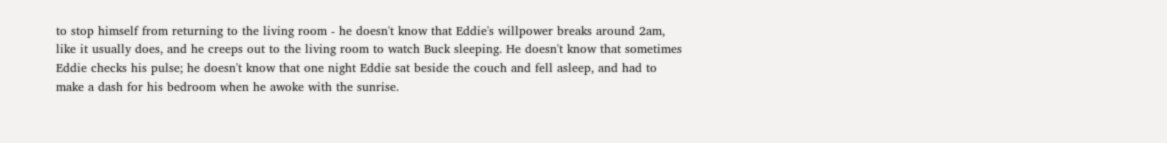to stop himself from returning to the living room - he doesn't know that Eddie's willpower breaks around 2am, like it usually does, and he creeps out to the living room to watch Buck sleeping. He doesn't know that sometimes Eddie checks his pulse; he doesn't know that one night Eddie sat beside the couch and fell asleep, and had to make a dash for his bedroom when he awoke with the sunrise.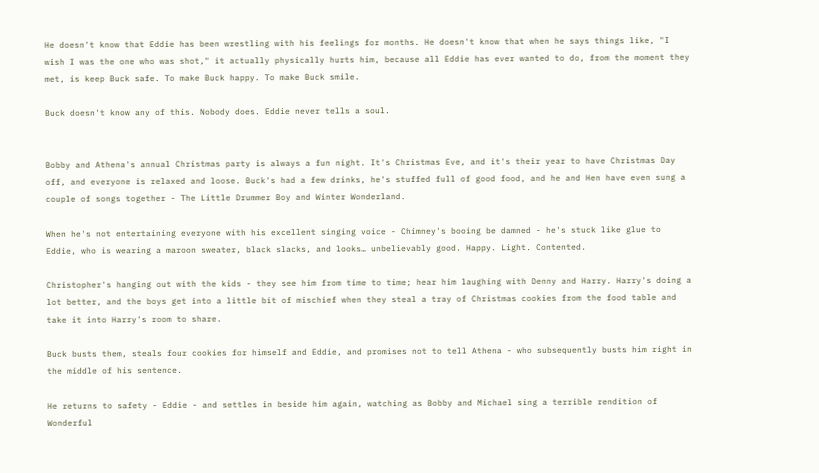He doesn't know that Eddie has been wrestling with his feelings for months. He doesn't know that when he says things like, "I wish I was the one who was shot," it actually physically hurts him, because all Eddie has ever wanted to do, from the moment they met, is keep Buck safe. To make Buck happy. To make Buck smile.

Buck doesn't know any of this. Nobody does. Eddie never tells a soul.


Bobby and Athena's annual Christmas party is always a fun night. It's Christmas Eve, and it's their year to have Christmas Day off, and everyone is relaxed and loose. Buck's had a few drinks, he's stuffed full of good food, and he and Hen have even sung a couple of songs together - The Little Drummer Boy and Winter Wonderland.

When he's not entertaining everyone with his excellent singing voice - Chimney's booing be damned - he's stuck like glue to Eddie, who is wearing a maroon sweater, black slacks, and looks… unbelievably good. Happy. Light. Contented.

Christopher's hanging out with the kids - they see him from time to time; hear him laughing with Denny and Harry. Harry's doing a lot better, and the boys get into a little bit of mischief when they steal a tray of Christmas cookies from the food table and take it into Harry's room to share.

Buck busts them, steals four cookies for himself and Eddie, and promises not to tell Athena - who subsequently busts him right in the middle of his sentence.

He returns to safety - Eddie - and settles in beside him again, watching as Bobby and Michael sing a terrible rendition of Wonderful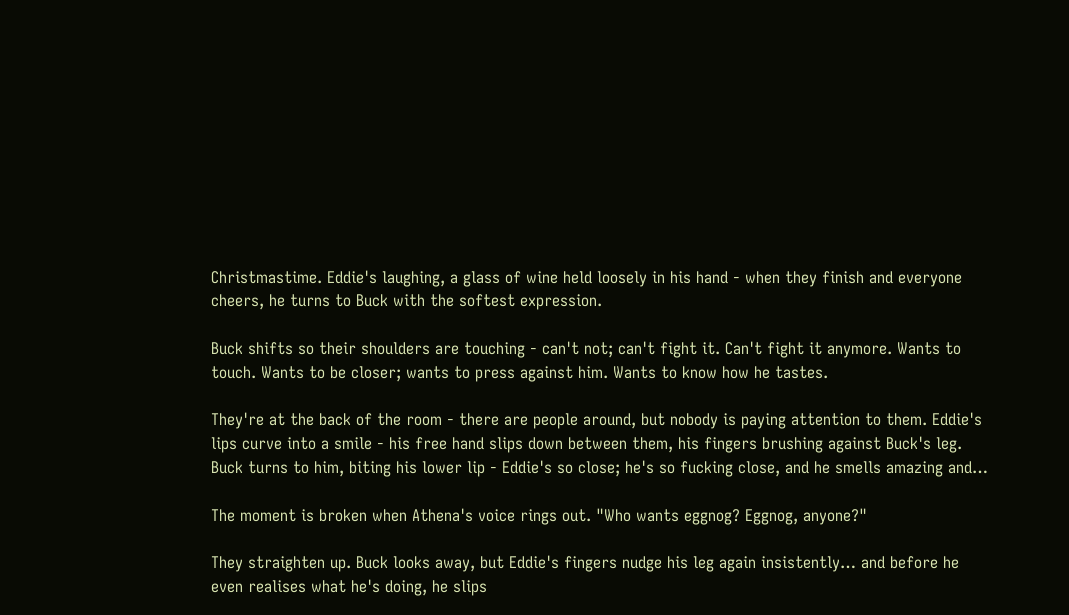Christmastime. Eddie's laughing, a glass of wine held loosely in his hand - when they finish and everyone cheers, he turns to Buck with the softest expression.

Buck shifts so their shoulders are touching - can't not; can't fight it. Can't fight it anymore. Wants to touch. Wants to be closer; wants to press against him. Wants to know how he tastes.

They're at the back of the room - there are people around, but nobody is paying attention to them. Eddie's lips curve into a smile - his free hand slips down between them, his fingers brushing against Buck's leg. Buck turns to him, biting his lower lip - Eddie's so close; he's so fucking close, and he smells amazing and…

The moment is broken when Athena's voice rings out. "Who wants eggnog? Eggnog, anyone?"

They straighten up. Buck looks away, but Eddie's fingers nudge his leg again insistently… and before he even realises what he's doing, he slips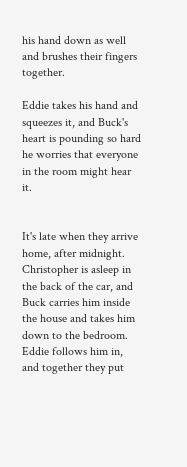his hand down as well and brushes their fingers together.

Eddie takes his hand and squeezes it, and Buck's heart is pounding so hard he worries that everyone in the room might hear it.


It's late when they arrive home, after midnight. Christopher is asleep in the back of the car, and Buck carries him inside the house and takes him down to the bedroom. Eddie follows him in, and together they put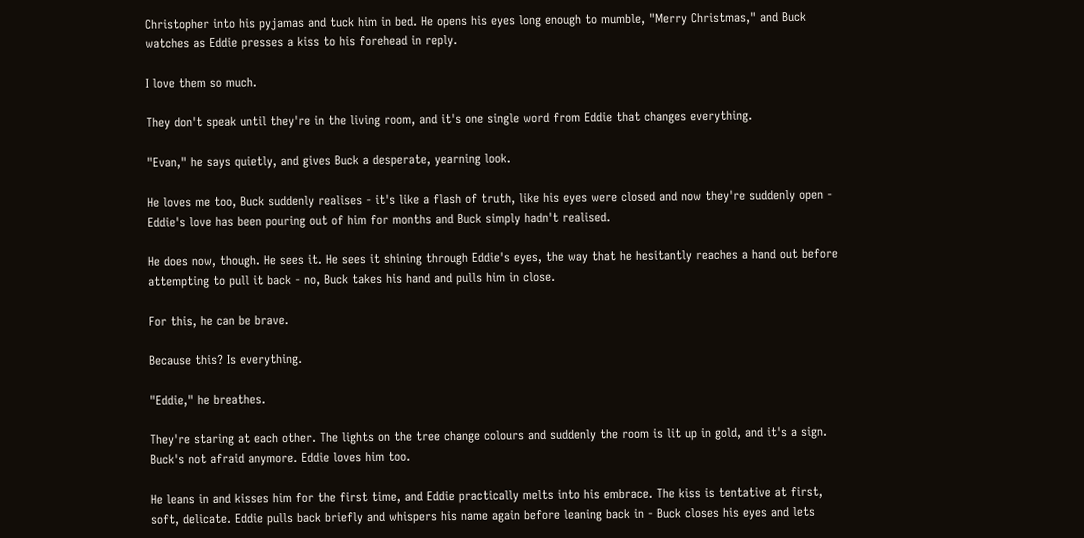Christopher into his pyjamas and tuck him in bed. He opens his eyes long enough to mumble, "Merry Christmas," and Buck watches as Eddie presses a kiss to his forehead in reply.

I love them so much.

They don't speak until they're in the living room, and it's one single word from Eddie that changes everything.

"Evan," he says quietly, and gives Buck a desperate, yearning look.

He loves me too, Buck suddenly realises - it's like a flash of truth, like his eyes were closed and now they're suddenly open - Eddie's love has been pouring out of him for months and Buck simply hadn't realised.

He does now, though. He sees it. He sees it shining through Eddie's eyes, the way that he hesitantly reaches a hand out before attempting to pull it back - no, Buck takes his hand and pulls him in close.

For this, he can be brave.

Because this? Is everything.

"Eddie," he breathes.

They're staring at each other. The lights on the tree change colours and suddenly the room is lit up in gold, and it's a sign. Buck's not afraid anymore. Eddie loves him too.

He leans in and kisses him for the first time, and Eddie practically melts into his embrace. The kiss is tentative at first, soft, delicate. Eddie pulls back briefly and whispers his name again before leaning back in - Buck closes his eyes and lets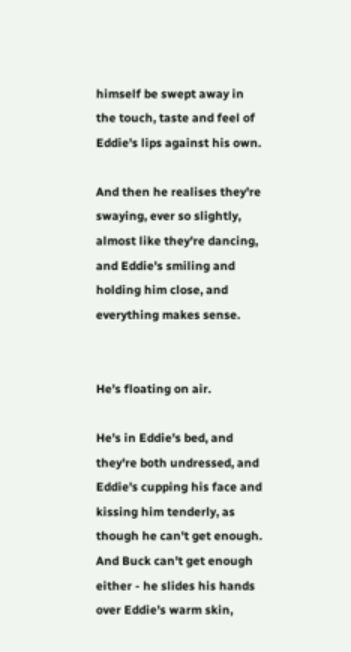himself be swept away in the touch, taste and feel of Eddie's lips against his own.

And then he realises they're swaying, ever so slightly, almost like they're dancing, and Eddie's smiling and holding him close, and everything makes sense.


He's floating on air.

He's in Eddie's bed, and they're both undressed, and Eddie's cupping his face and kissing him tenderly, as though he can't get enough. And Buck can't get enough either - he slides his hands over Eddie's warm skin,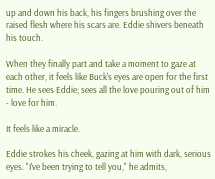up and down his back, his fingers brushing over the raised flesh where his scars are. Eddie shivers beneath his touch.

When they finally part and take a moment to gaze at each other, it feels like Buck's eyes are open for the first time. He sees Eddie; sees all the love pouring out of him - love for him.

It feels like a miracle.

Eddie strokes his cheek, gazing at him with dark, serious eyes. "I've been trying to tell you," he admits,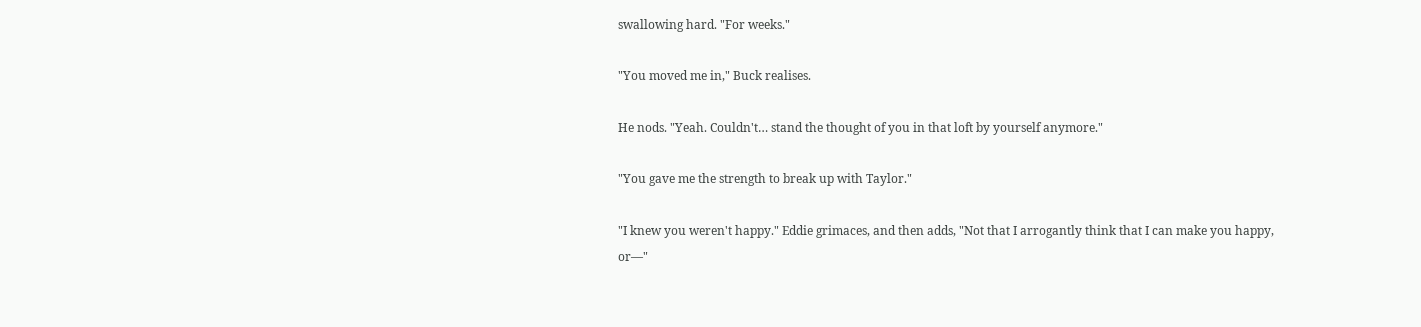swallowing hard. "For weeks."

"You moved me in," Buck realises.

He nods. "Yeah. Couldn't… stand the thought of you in that loft by yourself anymore."

"You gave me the strength to break up with Taylor."

"I knew you weren't happy." Eddie grimaces, and then adds, "Not that I arrogantly think that I can make you happy, or—"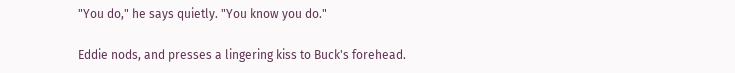"You do," he says quietly. "You know you do."

Eddie nods, and presses a lingering kiss to Buck's forehead.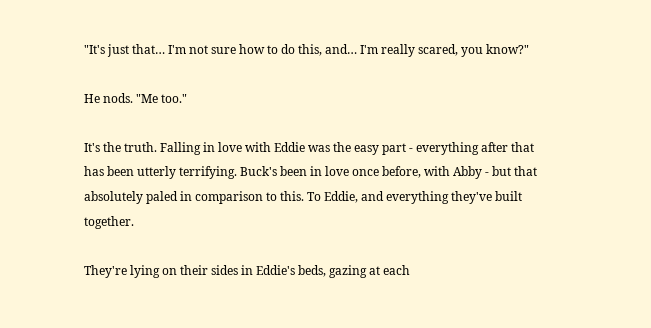"It's just that… I'm not sure how to do this, and… I'm really scared, you know?"

He nods. "Me too."

It's the truth. Falling in love with Eddie was the easy part - everything after that has been utterly terrifying. Buck's been in love once before, with Abby - but that absolutely paled in comparison to this. To Eddie, and everything they've built together.

They're lying on their sides in Eddie's beds, gazing at each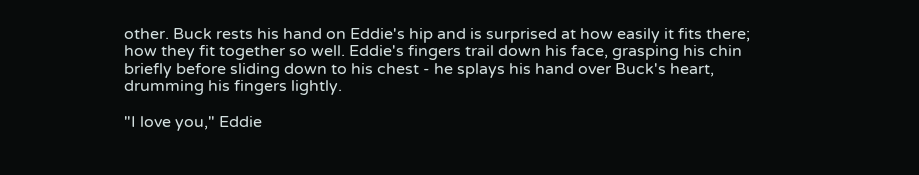other. Buck rests his hand on Eddie's hip and is surprised at how easily it fits there; how they fit together so well. Eddie's fingers trail down his face, grasping his chin briefly before sliding down to his chest - he splays his hand over Buck's heart, drumming his fingers lightly.

"I love you," Eddie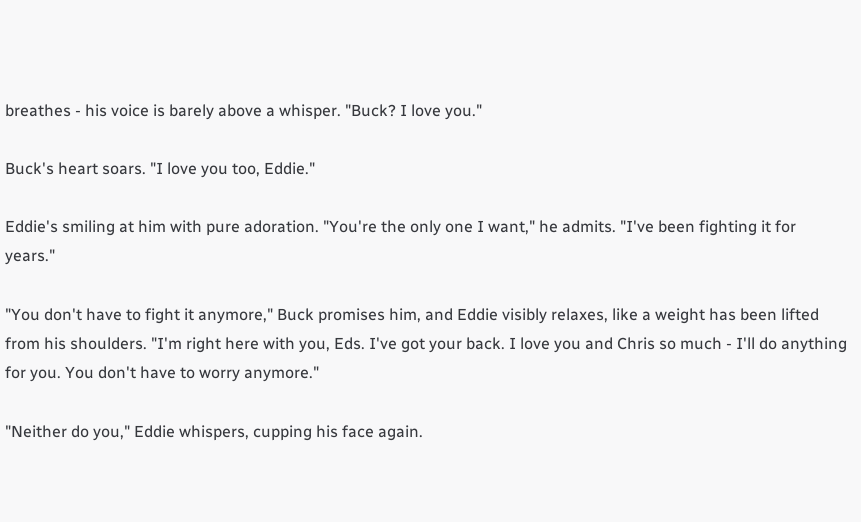breathes - his voice is barely above a whisper. "Buck? I love you."

Buck's heart soars. "I love you too, Eddie."

Eddie's smiling at him with pure adoration. "You're the only one I want," he admits. "I've been fighting it for years."

"You don't have to fight it anymore," Buck promises him, and Eddie visibly relaxes, like a weight has been lifted from his shoulders. "I'm right here with you, Eds. I've got your back. I love you and Chris so much - I'll do anything for you. You don't have to worry anymore."

"Neither do you," Eddie whispers, cupping his face again.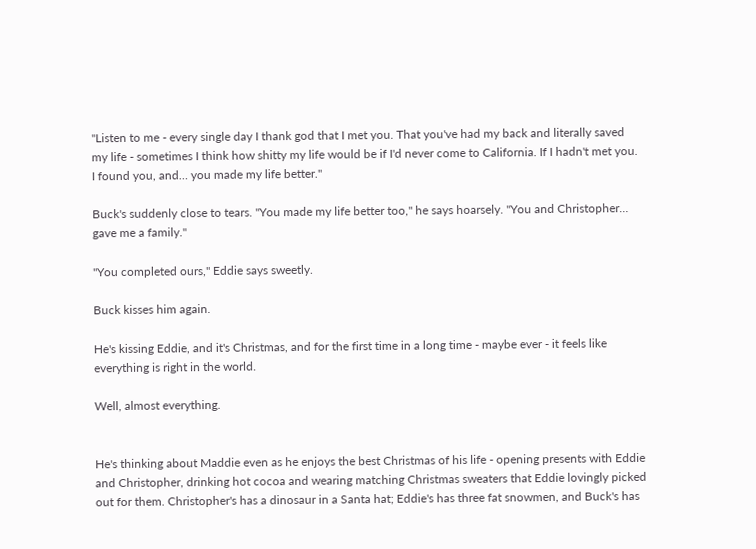"Listen to me - every single day I thank god that I met you. That you've had my back and literally saved my life - sometimes I think how shitty my life would be if I'd never come to California. If I hadn't met you. I found you, and… you made my life better."

Buck's suddenly close to tears. "You made my life better too," he says hoarsely. "You and Christopher… gave me a family."

"You completed ours," Eddie says sweetly.

Buck kisses him again.

He's kissing Eddie, and it's Christmas, and for the first time in a long time - maybe ever - it feels like everything is right in the world.

Well, almost everything.


He's thinking about Maddie even as he enjoys the best Christmas of his life - opening presents with Eddie and Christopher, drinking hot cocoa and wearing matching Christmas sweaters that Eddie lovingly picked out for them. Christopher's has a dinosaur in a Santa hat; Eddie's has three fat snowmen, and Buck's has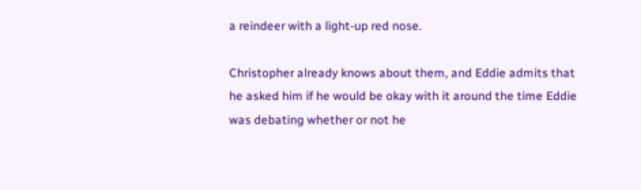a reindeer with a light-up red nose.

Christopher already knows about them, and Eddie admits that he asked him if he would be okay with it around the time Eddie was debating whether or not he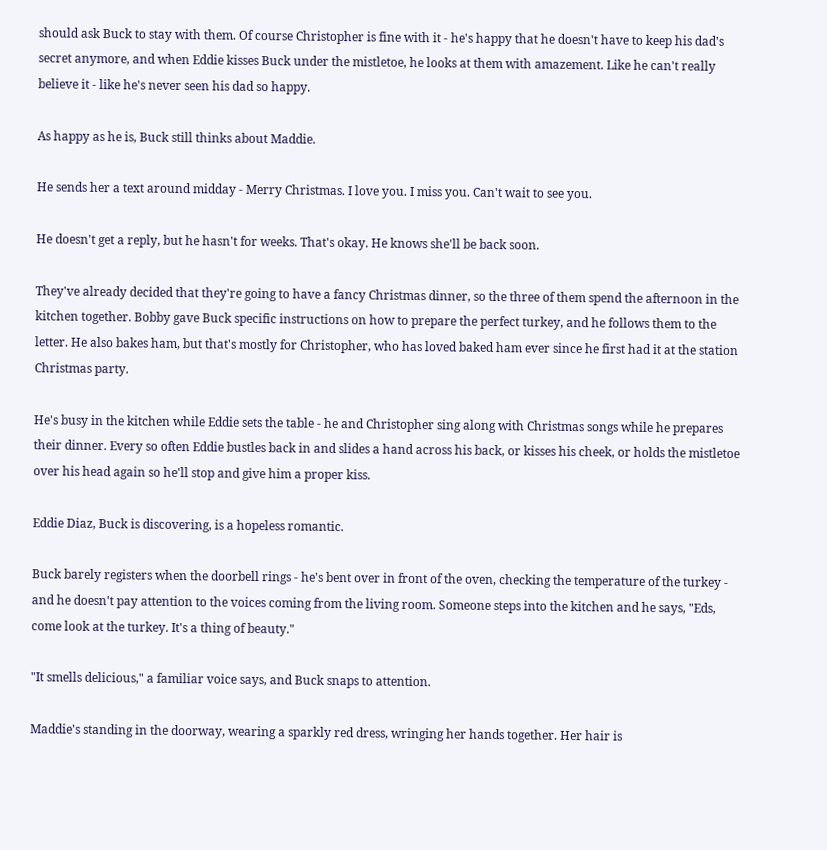should ask Buck to stay with them. Of course Christopher is fine with it - he's happy that he doesn't have to keep his dad's secret anymore, and when Eddie kisses Buck under the mistletoe, he looks at them with amazement. Like he can't really believe it - like he's never seen his dad so happy.

As happy as he is, Buck still thinks about Maddie.

He sends her a text around midday - Merry Christmas. I love you. I miss you. Can't wait to see you.

He doesn't get a reply, but he hasn't for weeks. That's okay. He knows she'll be back soon.

They've already decided that they're going to have a fancy Christmas dinner, so the three of them spend the afternoon in the kitchen together. Bobby gave Buck specific instructions on how to prepare the perfect turkey, and he follows them to the letter. He also bakes ham, but that's mostly for Christopher, who has loved baked ham ever since he first had it at the station Christmas party.

He's busy in the kitchen while Eddie sets the table - he and Christopher sing along with Christmas songs while he prepares their dinner. Every so often Eddie bustles back in and slides a hand across his back, or kisses his cheek, or holds the mistletoe over his head again so he'll stop and give him a proper kiss.

Eddie Diaz, Buck is discovering, is a hopeless romantic.

Buck barely registers when the doorbell rings - he's bent over in front of the oven, checking the temperature of the turkey - and he doesn't pay attention to the voices coming from the living room. Someone steps into the kitchen and he says, "Eds, come look at the turkey. It's a thing of beauty."

"It smells delicious," a familiar voice says, and Buck snaps to attention.

Maddie's standing in the doorway, wearing a sparkly red dress, wringing her hands together. Her hair is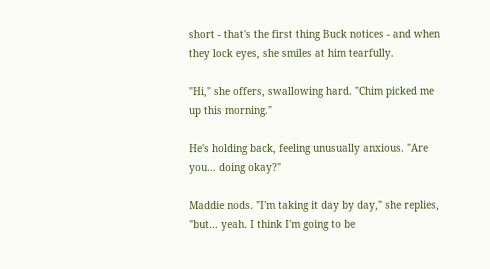short - that's the first thing Buck notices - and when they lock eyes, she smiles at him tearfully.

"Hi," she offers, swallowing hard. "Chim picked me up this morning."

He's holding back, feeling unusually anxious. "Are you… doing okay?"

Maddie nods. "I'm taking it day by day," she replies, "but… yeah. I think I'm going to be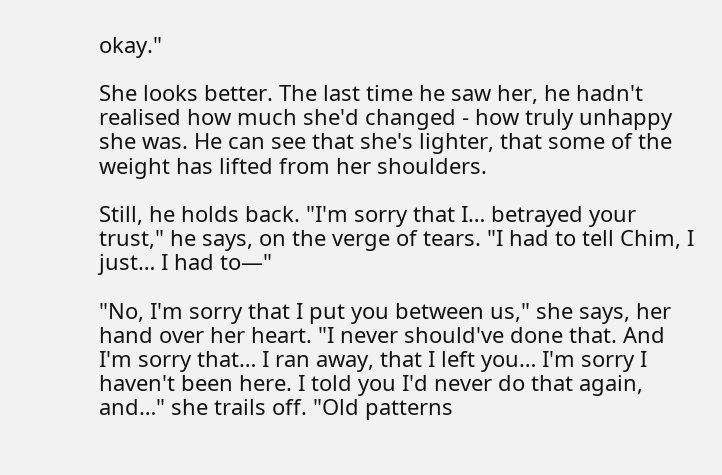okay."

She looks better. The last time he saw her, he hadn't realised how much she'd changed - how truly unhappy she was. He can see that she's lighter, that some of the weight has lifted from her shoulders.

Still, he holds back. "I'm sorry that I… betrayed your trust," he says, on the verge of tears. "I had to tell Chim, I just… I had to—"

"No, I'm sorry that I put you between us," she says, her hand over her heart. "I never should've done that. And I'm sorry that… I ran away, that I left you… I'm sorry I haven't been here. I told you I'd never do that again, and…" she trails off. "Old patterns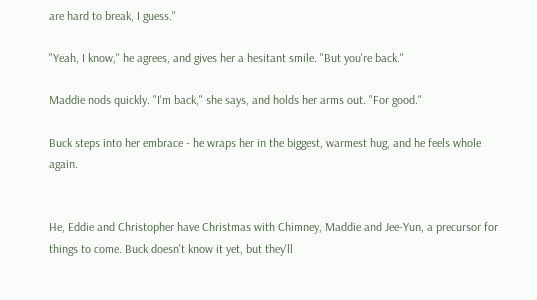are hard to break, I guess."

"Yeah, I know," he agrees, and gives her a hesitant smile. "But you're back."

Maddie nods quickly. "I'm back," she says, and holds her arms out. "For good."

Buck steps into her embrace - he wraps her in the biggest, warmest hug, and he feels whole again.


He, Eddie and Christopher have Christmas with Chimney, Maddie and Jee-Yun, a precursor for things to come. Buck doesn't know it yet, but they'll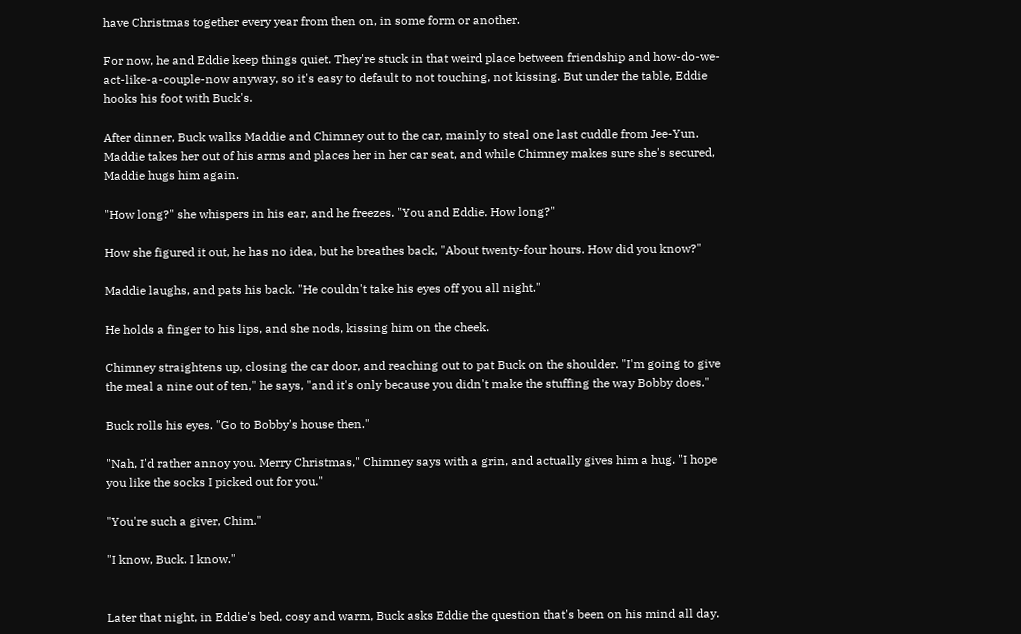have Christmas together every year from then on, in some form or another.

For now, he and Eddie keep things quiet. They're stuck in that weird place between friendship and how-do-we-act-like-a-couple-now anyway, so it's easy to default to not touching, not kissing. But under the table, Eddie hooks his foot with Buck's.

After dinner, Buck walks Maddie and Chimney out to the car, mainly to steal one last cuddle from Jee-Yun. Maddie takes her out of his arms and places her in her car seat, and while Chimney makes sure she's secured, Maddie hugs him again.

"How long?" she whispers in his ear, and he freezes. "You and Eddie. How long?"

How she figured it out, he has no idea, but he breathes back, "About twenty-four hours. How did you know?"

Maddie laughs, and pats his back. "He couldn't take his eyes off you all night."

He holds a finger to his lips, and she nods, kissing him on the cheek.

Chimney straightens up, closing the car door, and reaching out to pat Buck on the shoulder. "I'm going to give the meal a nine out of ten," he says, "and it's only because you didn't make the stuffing the way Bobby does."

Buck rolls his eyes. "Go to Bobby's house then."

"Nah, I'd rather annoy you. Merry Christmas," Chimney says with a grin, and actually gives him a hug. "I hope you like the socks I picked out for you."

"You're such a giver, Chim."

"I know, Buck. I know."


Later that night, in Eddie's bed, cosy and warm, Buck asks Eddie the question that's been on his mind all day.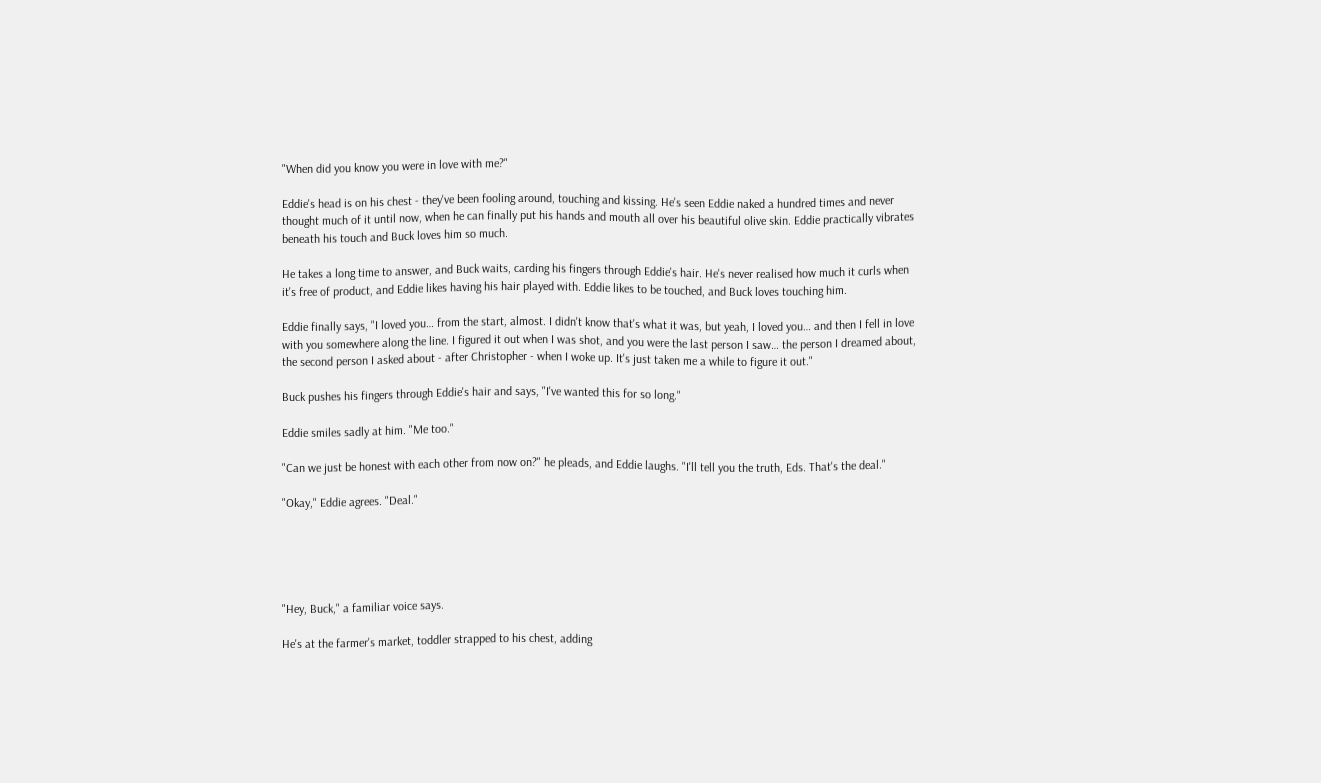"When did you know you were in love with me?"

Eddie's head is on his chest - they've been fooling around, touching and kissing. He's seen Eddie naked a hundred times and never thought much of it until now, when he can finally put his hands and mouth all over his beautiful olive skin. Eddie practically vibrates beneath his touch and Buck loves him so much.

He takes a long time to answer, and Buck waits, carding his fingers through Eddie's hair. He's never realised how much it curls when it's free of product, and Eddie likes having his hair played with. Eddie likes to be touched, and Buck loves touching him.

Eddie finally says, "I loved you… from the start, almost. I didn't know that's what it was, but yeah, I loved you… and then I fell in love with you somewhere along the line. I figured it out when I was shot, and you were the last person I saw… the person I dreamed about, the second person I asked about - after Christopher - when I woke up. It's just taken me a while to figure it out."

Buck pushes his fingers through Eddie's hair and says, "I've wanted this for so long."

Eddie smiles sadly at him. "Me too."

"Can we just be honest with each other from now on?" he pleads, and Eddie laughs. "I'll tell you the truth, Eds. That's the deal."

"Okay," Eddie agrees. "Deal."





"Hey, Buck," a familiar voice says.

He's at the farmer's market, toddler strapped to his chest, adding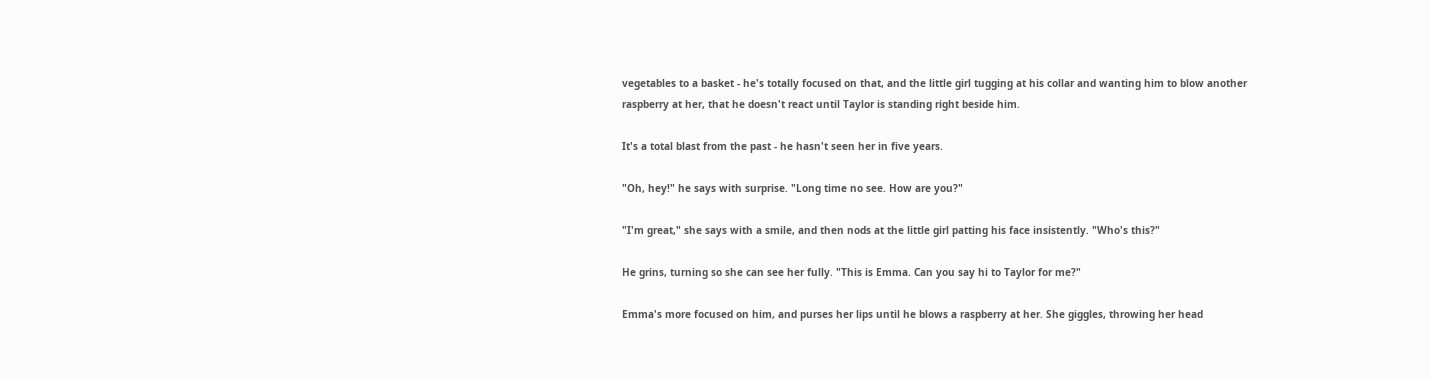vegetables to a basket - he's totally focused on that, and the little girl tugging at his collar and wanting him to blow another raspberry at her, that he doesn't react until Taylor is standing right beside him.

It's a total blast from the past - he hasn't seen her in five years.

"Oh, hey!" he says with surprise. "Long time no see. How are you?"

"I'm great," she says with a smile, and then nods at the little girl patting his face insistently. "Who's this?"

He grins, turning so she can see her fully. "This is Emma. Can you say hi to Taylor for me?"

Emma's more focused on him, and purses her lips until he blows a raspberry at her. She giggles, throwing her head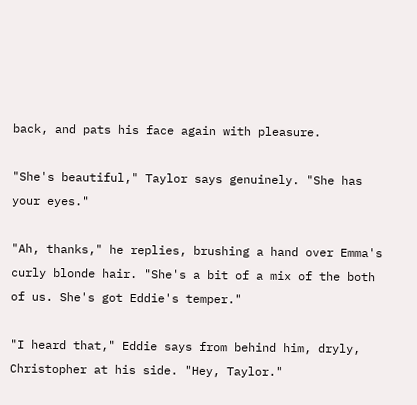back, and pats his face again with pleasure.

"She's beautiful," Taylor says genuinely. "She has your eyes."

"Ah, thanks," he replies, brushing a hand over Emma's curly blonde hair. "She's a bit of a mix of the both of us. She's got Eddie's temper."

"I heard that," Eddie says from behind him, dryly, Christopher at his side. "Hey, Taylor."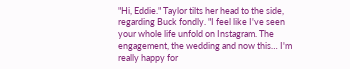"Hi, Eddie." Taylor tilts her head to the side, regarding Buck fondly. "I feel like I've seen your whole life unfold on Instagram. The engagement, the wedding and now this… I'm really happy for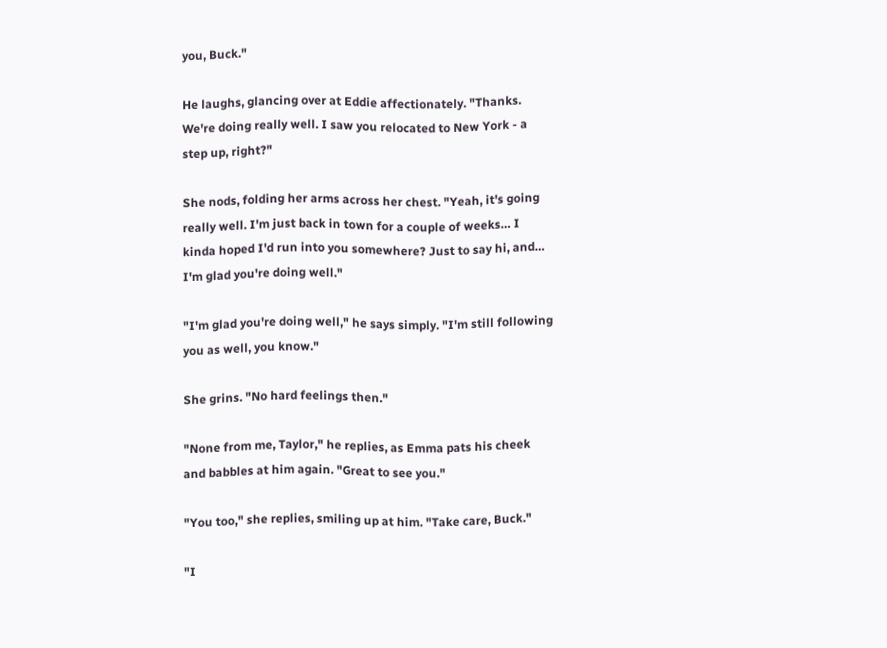you, Buck."

He laughs, glancing over at Eddie affectionately. "Thanks. We're doing really well. I saw you relocated to New York - a step up, right?"

She nods, folding her arms across her chest. "Yeah, it's going really well. I'm just back in town for a couple of weeks… I kinda hoped I'd run into you somewhere? Just to say hi, and… I'm glad you're doing well."

"I'm glad you're doing well," he says simply. "I'm still following you as well, you know."

She grins. "No hard feelings then."

"None from me, Taylor," he replies, as Emma pats his cheek and babbles at him again. "Great to see you."

"You too," she replies, smiling up at him. "Take care, Buck."

"I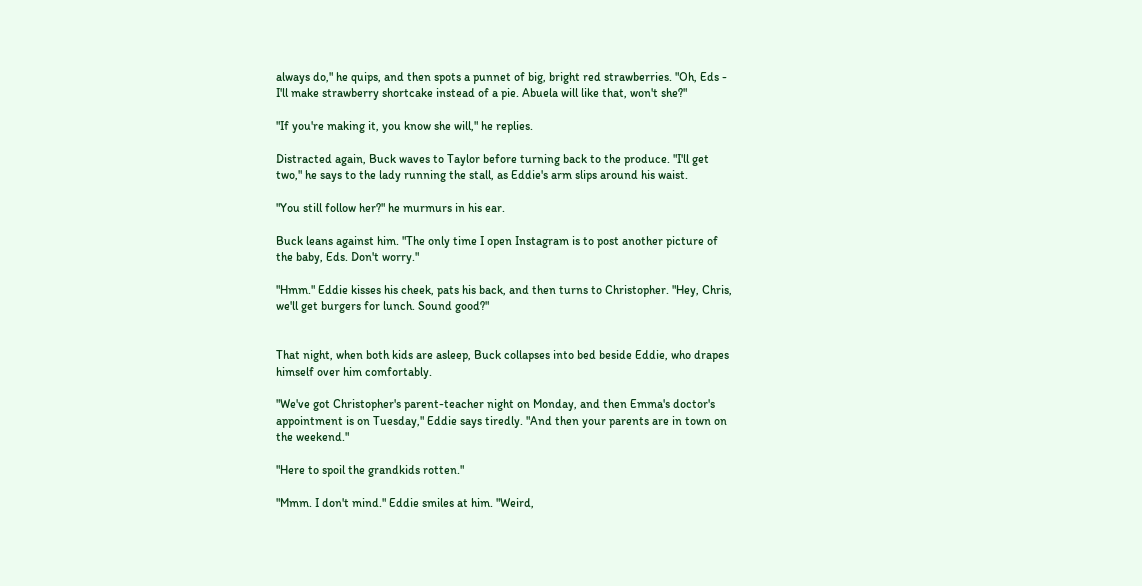always do," he quips, and then spots a punnet of big, bright red strawberries. "Oh, Eds - I'll make strawberry shortcake instead of a pie. Abuela will like that, won't she?"

"If you're making it, you know she will," he replies.

Distracted again, Buck waves to Taylor before turning back to the produce. "I'll get two," he says to the lady running the stall, as Eddie's arm slips around his waist.

"You still follow her?" he murmurs in his ear.

Buck leans against him. "The only time I open Instagram is to post another picture of the baby, Eds. Don't worry."

"Hmm." Eddie kisses his cheek, pats his back, and then turns to Christopher. "Hey, Chris, we'll get burgers for lunch. Sound good?"


That night, when both kids are asleep, Buck collapses into bed beside Eddie, who drapes himself over him comfortably.

"We've got Christopher's parent-teacher night on Monday, and then Emma's doctor's appointment is on Tuesday," Eddie says tiredly. "And then your parents are in town on the weekend."

"Here to spoil the grandkids rotten."

"Mmm. I don't mind." Eddie smiles at him. "Weird,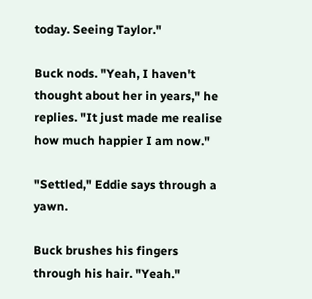today. Seeing Taylor."

Buck nods. "Yeah, I haven't thought about her in years," he replies. "It just made me realise how much happier I am now."

"Settled," Eddie says through a yawn.

Buck brushes his fingers through his hair. "Yeah."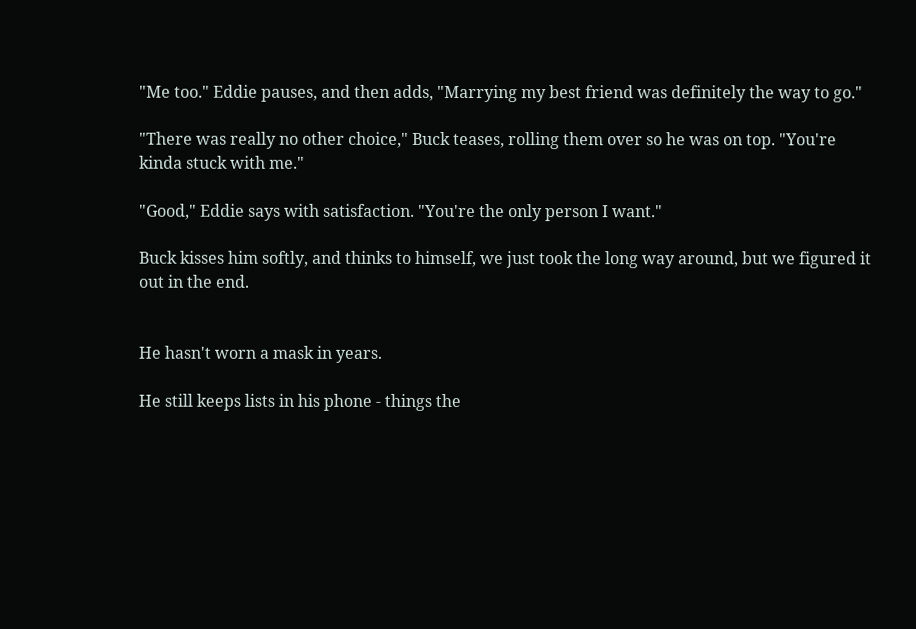"Me too." Eddie pauses, and then adds, "Marrying my best friend was definitely the way to go."

"There was really no other choice," Buck teases, rolling them over so he was on top. "You're kinda stuck with me."

"Good," Eddie says with satisfaction. "You're the only person I want."

Buck kisses him softly, and thinks to himself, we just took the long way around, but we figured it out in the end.


He hasn't worn a mask in years.

He still keeps lists in his phone - things the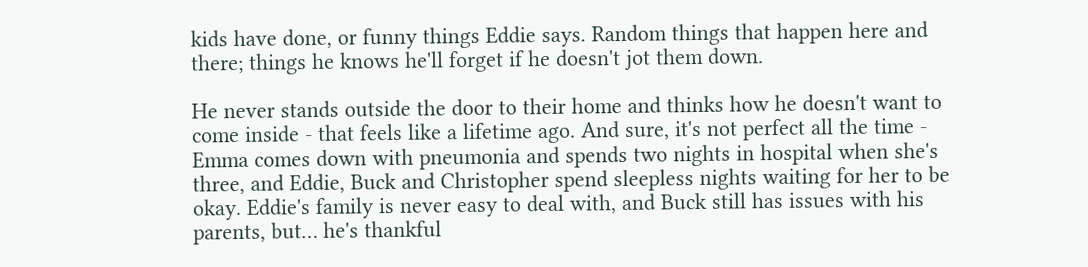kids have done, or funny things Eddie says. Random things that happen here and there; things he knows he'll forget if he doesn't jot them down.

He never stands outside the door to their home and thinks how he doesn't want to come inside - that feels like a lifetime ago. And sure, it's not perfect all the time - Emma comes down with pneumonia and spends two nights in hospital when she's three, and Eddie, Buck and Christopher spend sleepless nights waiting for her to be okay. Eddie's family is never easy to deal with, and Buck still has issues with his parents, but… he's thankful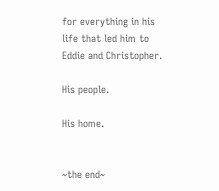for everything in his life that led him to Eddie and Christopher.

His people.

His home.


~the end~